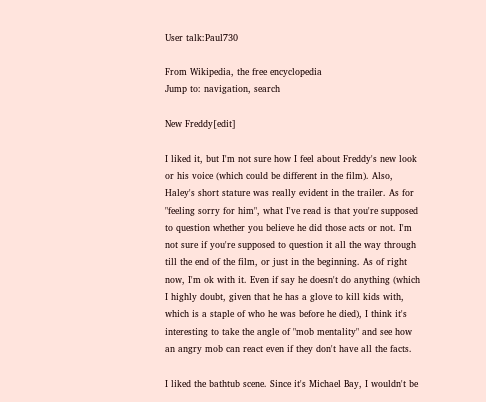User talk:Paul730

From Wikipedia, the free encyclopedia
Jump to: navigation, search

New Freddy[edit]

I liked it, but I'm not sure how I feel about Freddy's new look or his voice (which could be different in the film). Also, Haley's short stature was really evident in the trailer. As for "feeling sorry for him", what I've read is that you're supposed to question whether you believe he did those acts or not. I'm not sure if you're supposed to question it all the way through till the end of the film, or just in the beginning. As of right now, I'm ok with it. Even if say he doesn't do anything (which I highly doubt, given that he has a glove to kill kids with, which is a staple of who he was before he died), I think it's interesting to take the angle of "mob mentality" and see how an angry mob can react even if they don't have all the facts.

I liked the bathtub scene. Since it's Michael Bay, I wouldn't be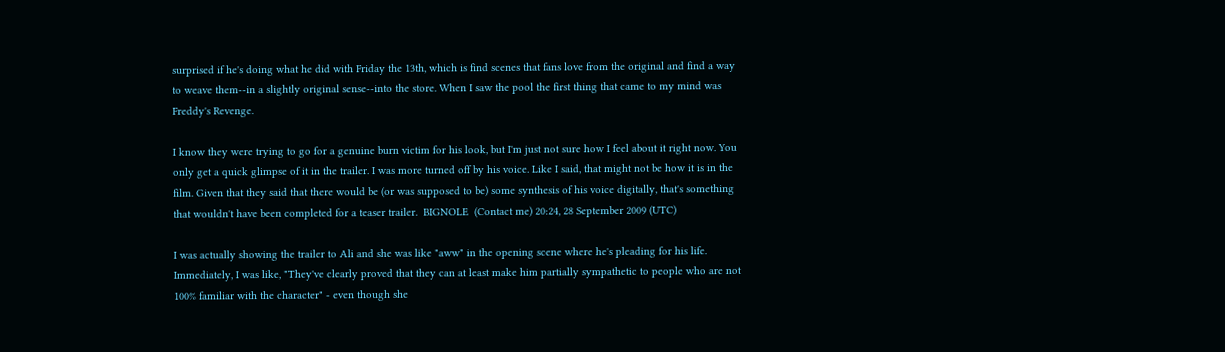surprised if he's doing what he did with Friday the 13th, which is find scenes that fans love from the original and find a way to weave them--in a slightly original sense--into the store. When I saw the pool the first thing that came to my mind was Freddy's Revenge.

I know they were trying to go for a genuine burn victim for his look, but I'm just not sure how I feel about it right now. You only get a quick glimpse of it in the trailer. I was more turned off by his voice. Like I said, that might not be how it is in the film. Given that they said that there would be (or was supposed to be) some synthesis of his voice digitally, that's something that wouldn't have been completed for a teaser trailer.  BIGNOLE  (Contact me) 20:24, 28 September 2009 (UTC)

I was actually showing the trailer to Ali and she was like "aww" in the opening scene where he's pleading for his life. Immediately, I was like, "They've clearly proved that they can at least make him partially sympathetic to people who are not 100% familiar with the character" - even though she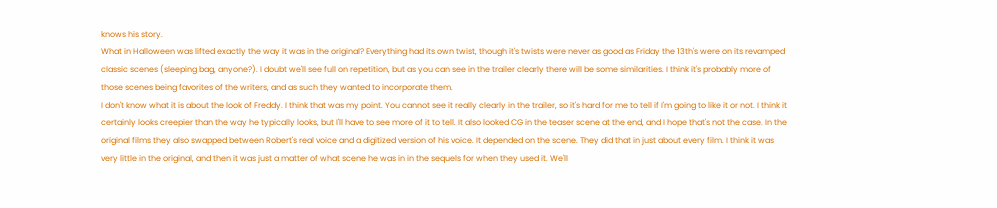knows his story.
What in Halloween was lifted exactly the way it was in the original? Everything had its own twist, though it's twists were never as good as Friday the 13th's were on its revamped classic scenes (sleeping bag, anyone?). I doubt we'll see full on repetition, but as you can see in the trailer clearly there will be some similarities. I think it's probably more of those scenes being favorites of the writers, and as such they wanted to incorporate them.
I don't know what it is about the look of Freddy. I think that was my point. You cannot see it really clearly in the trailer, so it's hard for me to tell if I'm going to like it or not. I think it certainly looks creepier than the way he typically looks, but I'll have to see more of it to tell. It also looked CG in the teaser scene at the end, and I hope that's not the case. In the original films they also swapped between Robert's real voice and a digitized version of his voice. It depended on the scene. They did that in just about every film. I think it was very little in the original, and then it was just a matter of what scene he was in in the sequels for when they used it. We'll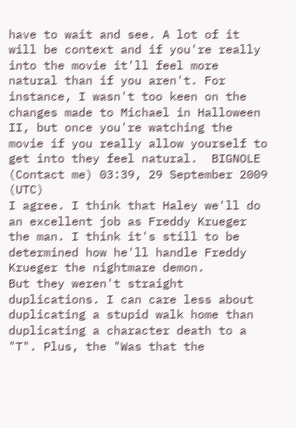have to wait and see. A lot of it will be context and if you're really into the movie it'll feel more natural than if you aren't. For instance, I wasn't too keen on the changes made to Michael in Halloween II, but once you're watching the movie if you really allow yourself to get into they feel natural.  BIGNOLE  (Contact me) 03:39, 29 September 2009 (UTC)
I agree. I think that Haley we'll do an excellent job as Freddy Krueger the man. I think it's still to be determined how he'll handle Freddy Krueger the nightmare demon.
But they weren't straight duplications. I can care less about duplicating a stupid walk home than duplicating a character death to a "T". Plus, the "Was that the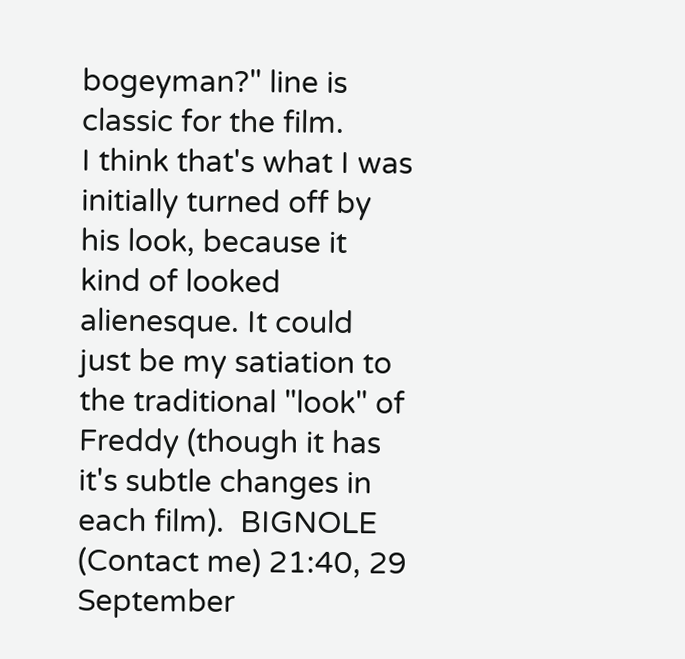bogeyman?" line is classic for the film.
I think that's what I was initially turned off by his look, because it kind of looked alienesque. It could just be my satiation to the traditional "look" of Freddy (though it has it's subtle changes in each film).  BIGNOLE  (Contact me) 21:40, 29 September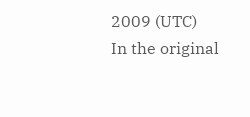2009 (UTC)
In the original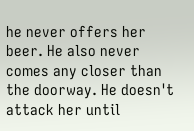he never offers her beer. He also never comes any closer than the doorway. He doesn't attack her until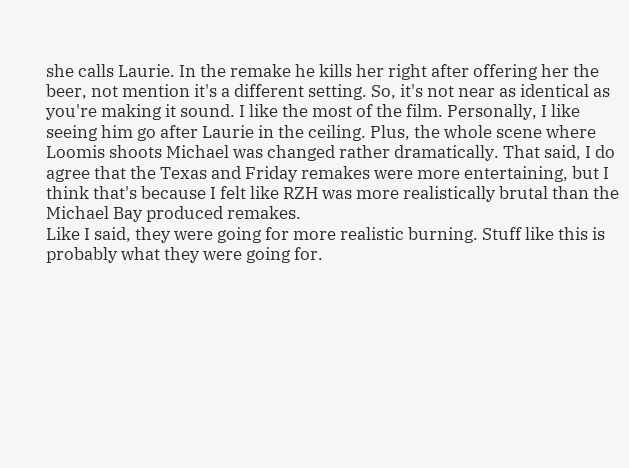she calls Laurie. In the remake he kills her right after offering her the beer, not mention it's a different setting. So, it's not near as identical as you're making it sound. I like the most of the film. Personally, I like seeing him go after Laurie in the ceiling. Plus, the whole scene where Loomis shoots Michael was changed rather dramatically. That said, I do agree that the Texas and Friday remakes were more entertaining, but I think that's because I felt like RZH was more realistically brutal than the Michael Bay produced remakes.
Like I said, they were going for more realistic burning. Stuff like this is probably what they were going for.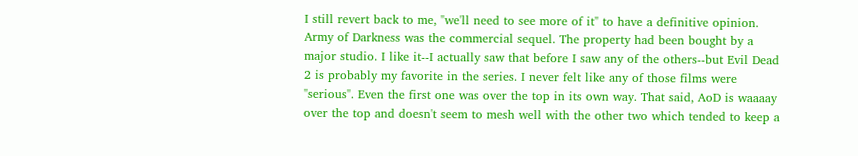I still revert back to me, "we'll need to see more of it" to have a definitive opinion.
Army of Darkness was the commercial sequel. The property had been bought by a major studio. I like it--I actually saw that before I saw any of the others--but Evil Dead 2 is probably my favorite in the series. I never felt like any of those films were "serious". Even the first one was over the top in its own way. That said, AoD is waaaay over the top and doesn't seem to mesh well with the other two which tended to keep a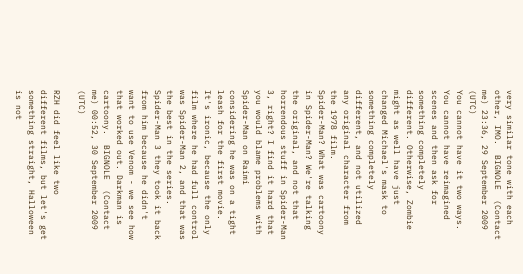very similar tone with each other, IMO.  BIGNOLE  (Contact me) 23:36, 29 September 2009 (UTC)
You cannot have it two ways. You cannot have reimagined scenes and then ask for something completely different. Otherwise, Zombie might as well have just changed Michael's mask to something completely different, and not utilized any original character from the 1978 film.
Spider-Man? What was cartoony in Spider-Man? We're talking the original, and not that horrendous stuff in Spider-Man 3, right? I find it hard that you would blame problems with Spider-Man on Raimi considering he was on a tight leash for the first movie. It's ironic, because the only film where he had full control was Spider-Man 2, and that was the best in the series. Spider-Man 3 they took it back from him because he didn't want to use Venom - we see how that worked out. Darkman is cartoony.  BIGNOLE  (Contact me) 00:52, 30 September 2009 (UTC)

RZH did feel like two different films, but let's get something straight, Halloween is not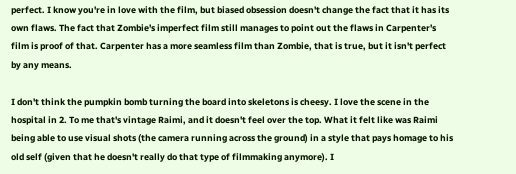perfect. I know you're in love with the film, but biased obsession doesn't change the fact that it has its own flaws. The fact that Zombie's imperfect film still manages to point out the flaws in Carpenter's film is proof of that. Carpenter has a more seamless film than Zombie, that is true, but it isn't perfect by any means.

I don't think the pumpkin bomb turning the board into skeletons is cheesy. I love the scene in the hospital in 2. To me that's vintage Raimi, and it doesn't feel over the top. What it felt like was Raimi being able to use visual shots (the camera running across the ground) in a style that pays homage to his old self (given that he doesn't really do that type of filmmaking anymore). I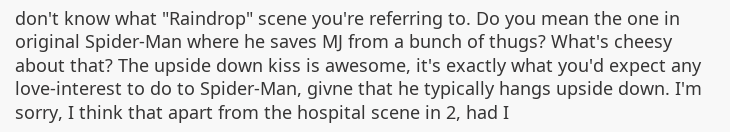don't know what "Raindrop" scene you're referring to. Do you mean the one in original Spider-Man where he saves MJ from a bunch of thugs? What's cheesy about that? The upside down kiss is awesome, it's exactly what you'd expect any love-interest to do to Spider-Man, givne that he typically hangs upside down. I'm sorry, I think that apart from the hospital scene in 2, had I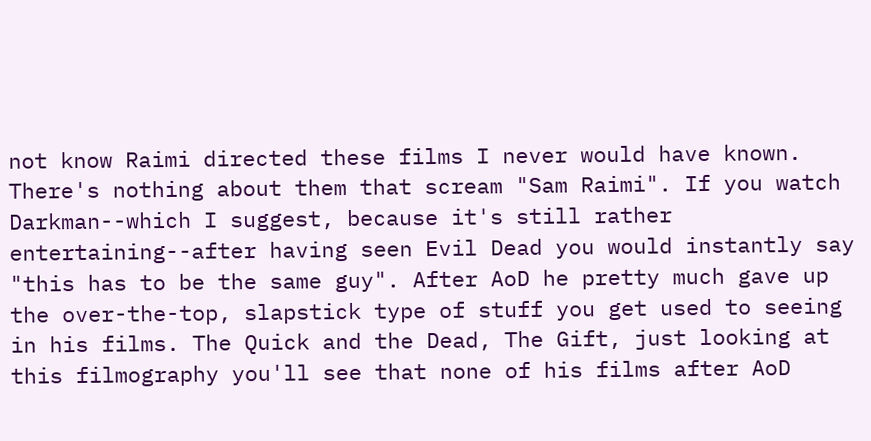not know Raimi directed these films I never would have known. There's nothing about them that scream "Sam Raimi". If you watch Darkman--which I suggest, because it's still rather entertaining--after having seen Evil Dead you would instantly say "this has to be the same guy". After AoD he pretty much gave up the over-the-top, slapstick type of stuff you get used to seeing in his films. The Quick and the Dead, The Gift, just looking at this filmography you'll see that none of his films after AoD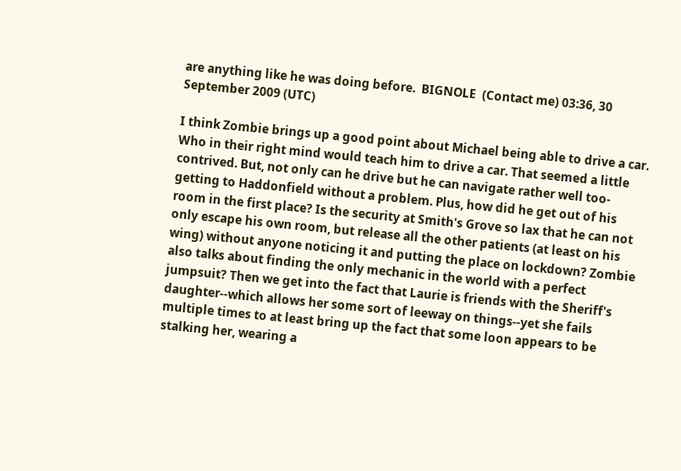are anything like he was doing before.  BIGNOLE  (Contact me) 03:36, 30 September 2009 (UTC)

I think Zombie brings up a good point about Michael being able to drive a car. Who in their right mind would teach him to drive a car. That seemed a little contrived. But, not only can he drive but he can navigate rather well too-getting to Haddonfield without a problem. Plus, how did he get out of his room in the first place? Is the security at Smith's Grove so lax that he can not only escape his own room, but release all the other patients (at least on his wing) without anyone noticing it and putting the place on lockdown? Zombie also talks about finding the only mechanic in the world with a perfect jumpsuit? Then we get into the fact that Laurie is friends with the Sheriff's daughter--which allows her some sort of leeway on things--yet she fails multiple times to at least bring up the fact that some loon appears to be stalking her, wearing a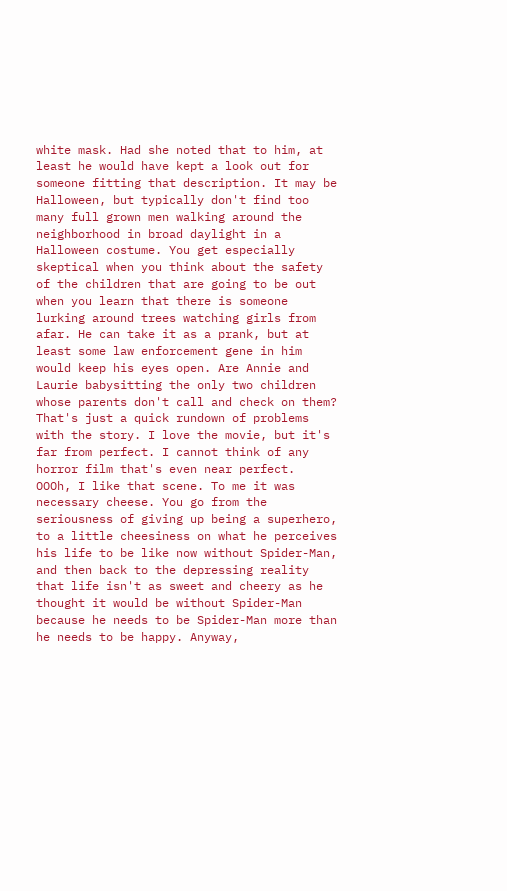white mask. Had she noted that to him, at least he would have kept a look out for someone fitting that description. It may be Halloween, but typically don't find too many full grown men walking around the neighborhood in broad daylight in a Halloween costume. You get especially skeptical when you think about the safety of the children that are going to be out when you learn that there is someone lurking around trees watching girls from afar. He can take it as a prank, but at least some law enforcement gene in him would keep his eyes open. Are Annie and Laurie babysitting the only two children whose parents don't call and check on them? That's just a quick rundown of problems with the story. I love the movie, but it's far from perfect. I cannot think of any horror film that's even near perfect.
OOOh, I like that scene. To me it was necessary cheese. You go from the seriousness of giving up being a superhero, to a little cheesiness on what he perceives his life to be like now without Spider-Man, and then back to the depressing reality that life isn't as sweet and cheery as he thought it would be without Spider-Man because he needs to be Spider-Man more than he needs to be happy. Anyway,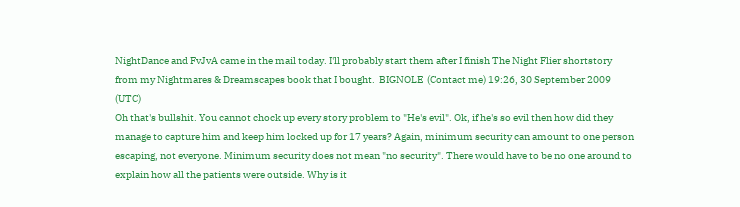NightDance and FvJvA came in the mail today. I'll probably start them after I finish The Night Flier shortstory from my Nightmares & Dreamscapes book that I bought.  BIGNOLE  (Contact me) 19:26, 30 September 2009 (UTC)
Oh that's bullshit. You cannot chock up every story problem to "He's evil". Ok, if he's so evil then how did they manage to capture him and keep him locked up for 17 years? Again, minimum security can amount to one person escaping, not everyone. Minimum security does not mean "no security". There would have to be no one around to explain how all the patients were outside. Why is it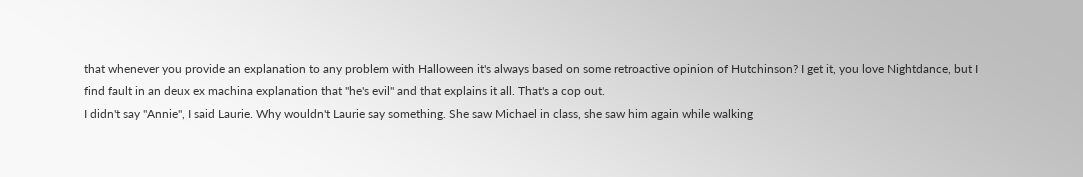that whenever you provide an explanation to any problem with Halloween it's always based on some retroactive opinion of Hutchinson? I get it, you love Nightdance, but I find fault in an deux ex machina explanation that "he's evil" and that explains it all. That's a cop out.
I didn't say "Annie", I said Laurie. Why wouldn't Laurie say something. She saw Michael in class, she saw him again while walking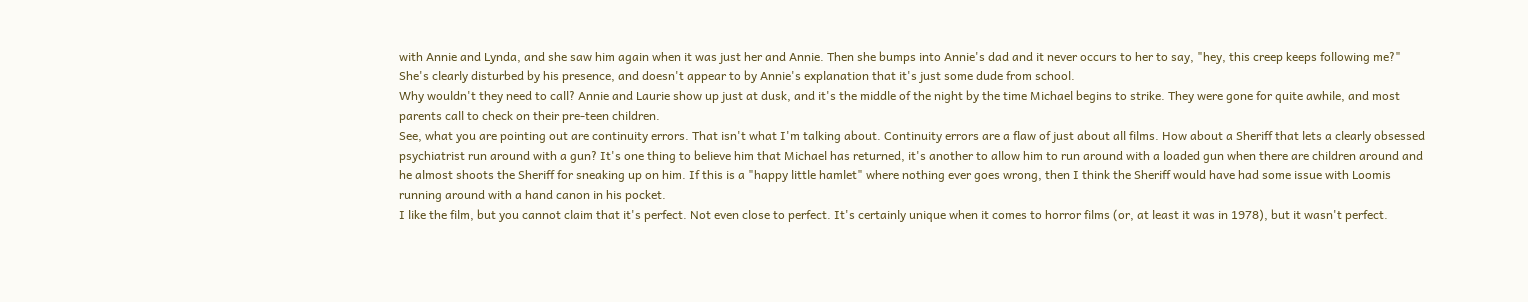with Annie and Lynda, and she saw him again when it was just her and Annie. Then she bumps into Annie's dad and it never occurs to her to say, "hey, this creep keeps following me?" She's clearly disturbed by his presence, and doesn't appear to by Annie's explanation that it's just some dude from school.
Why wouldn't they need to call? Annie and Laurie show up just at dusk, and it's the middle of the night by the time Michael begins to strike. They were gone for quite awhile, and most parents call to check on their pre-teen children.
See, what you are pointing out are continuity errors. That isn't what I'm talking about. Continuity errors are a flaw of just about all films. How about a Sheriff that lets a clearly obsessed psychiatrist run around with a gun? It's one thing to believe him that Michael has returned, it's another to allow him to run around with a loaded gun when there are children around and he almost shoots the Sheriff for sneaking up on him. If this is a "happy little hamlet" where nothing ever goes wrong, then I think the Sheriff would have had some issue with Loomis running around with a hand canon in his pocket.
I like the film, but you cannot claim that it's perfect. Not even close to perfect. It's certainly unique when it comes to horror films (or, at least it was in 1978), but it wasn't perfect.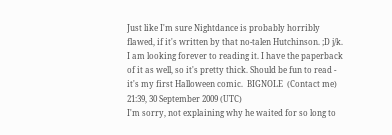Just like I'm sure Nightdance is probably horribly flawed, if it's written by that no-talen Hutchinson. ;D j/k. I am looking forever to reading it. I have the paperback of it as well, so it's pretty thick. Should be fun to read - it's my first Halloween comic.  BIGNOLE  (Contact me) 21:39, 30 September 2009 (UTC)
I'm sorry, not explaining why he waited for so long to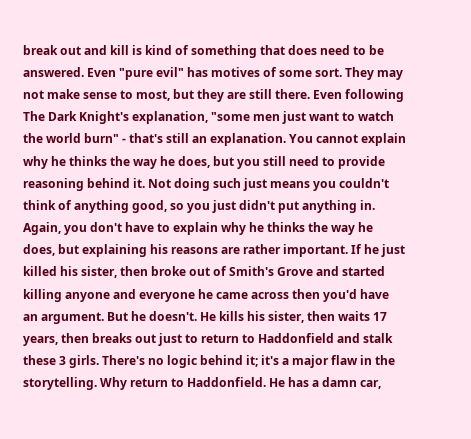break out and kill is kind of something that does need to be answered. Even "pure evil" has motives of some sort. They may not make sense to most, but they are still there. Even following The Dark Knight's explanation, "some men just want to watch the world burn" - that's still an explanation. You cannot explain why he thinks the way he does, but you still need to provide reasoning behind it. Not doing such just means you couldn't think of anything good, so you just didn't put anything in. Again, you don't have to explain why he thinks the way he does, but explaining his reasons are rather important. If he just killed his sister, then broke out of Smith's Grove and started killing anyone and everyone he came across then you'd have an argument. But he doesn't. He kills his sister, then waits 17 years, then breaks out just to return to Haddonfield and stalk these 3 girls. There's no logic behind it; it's a major flaw in the storytelling. Why return to Haddonfield. He has a damn car,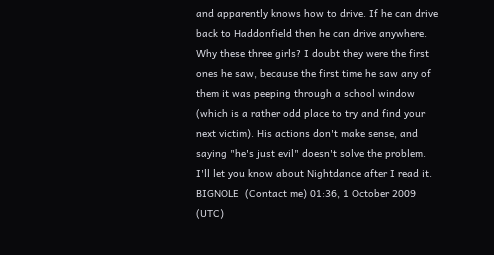and apparently knows how to drive. If he can drive back to Haddonfield then he can drive anywhere. Why these three girls? I doubt they were the first ones he saw, because the first time he saw any of them it was peeping through a school window (which is a rather odd place to try and find your next victim). His actions don't make sense, and saying "he's just evil" doesn't solve the problem.
I'll let you know about Nightdance after I read it.  BIGNOLE  (Contact me) 01:36, 1 October 2009 (UTC)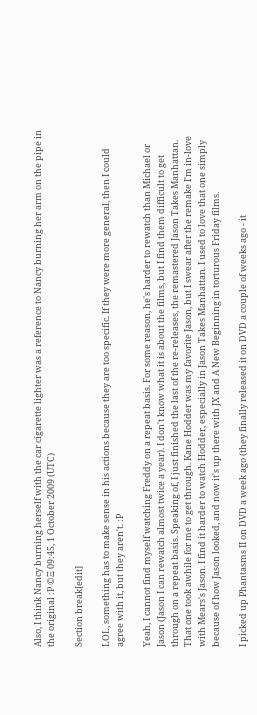Also, I think Nancy burning herself with the car cigarette lighter was a reference to Nancy burning her arm on the pipe in the original :P ©Ξ 09:45, 1 October 2009 (UTC)

Section break[edit]

LOL, something has to make sense in his actions because they are too specific. If they were more general, then I could agree with it, but they aren't. :P

Yeah, I cannot find myself watching Freddy on a repeat basis. For some reason, he's harder to rewatch than Michael or Jason (Jason I can rewatch almost twice a year). I don't know what it is about the films, but I find them difficult to get through on a repeat basis. Speaking of, I just finished the last of the re-releases, the remastered Jason Takes Manhattan. That one took awhile for me to get through. Kane Hodder was my favorite Jason, but I swear after the remake I'm in-love with Mears's Jason. I find it harder to watch Hodder, especially in Jason Takes Manhattan. I used to love that one simply because of how Jason looked, and now it's up there with JX and A New Beginning in torturous Friday films.

I picked up Phantasms II on DVD a week ago (they finally released it on DVD a couple of weeks ago - it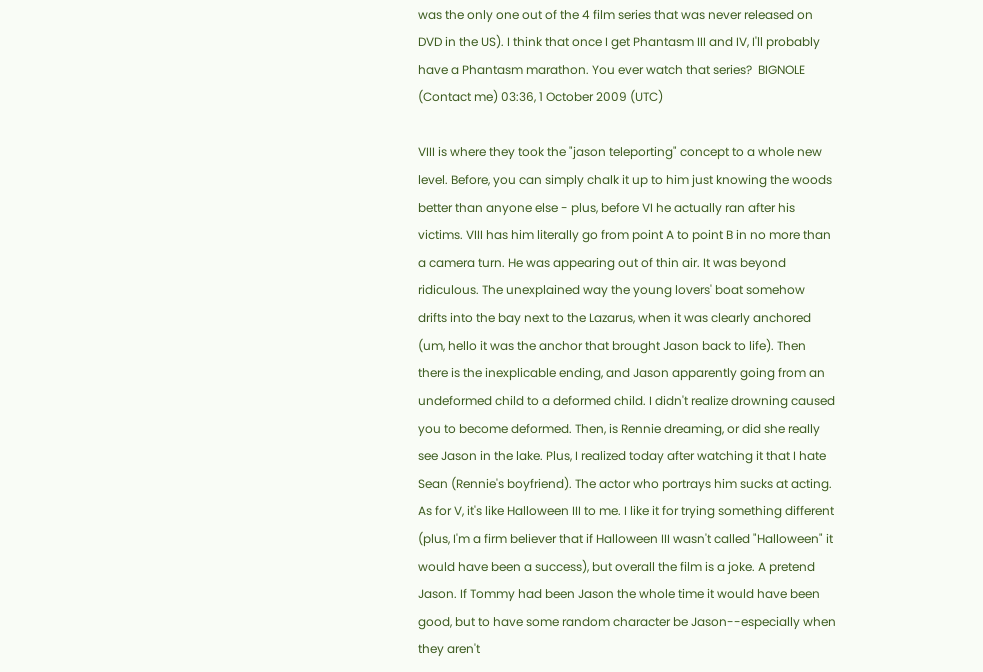was the only one out of the 4 film series that was never released on DVD in the US). I think that once I get Phantasm III and IV, I'll probably have a Phantasm marathon. You ever watch that series?  BIGNOLE  (Contact me) 03:36, 1 October 2009 (UTC)

VIII is where they took the "jason teleporting" concept to a whole new level. Before, you can simply chalk it up to him just knowing the woods better than anyone else - plus, before VI he actually ran after his victims. VIII has him literally go from point A to point B in no more than a camera turn. He was appearing out of thin air. It was beyond ridiculous. The unexplained way the young lovers' boat somehow drifts into the bay next to the Lazarus, when it was clearly anchored (um, hello it was the anchor that brought Jason back to life). Then there is the inexplicable ending, and Jason apparently going from an undeformed child to a deformed child. I didn't realize drowning caused you to become deformed. Then, is Rennie dreaming, or did she really see Jason in the lake. Plus, I realized today after watching it that I hate Sean (Rennie's boyfriend). The actor who portrays him sucks at acting.
As for V, it's like Halloween III to me. I like it for trying something different (plus, I'm a firm believer that if Halloween III wasn't called "Halloween" it would have been a success), but overall the film is a joke. A pretend Jason. If Tommy had been Jason the whole time it would have been good, but to have some random character be Jason--especially when they aren't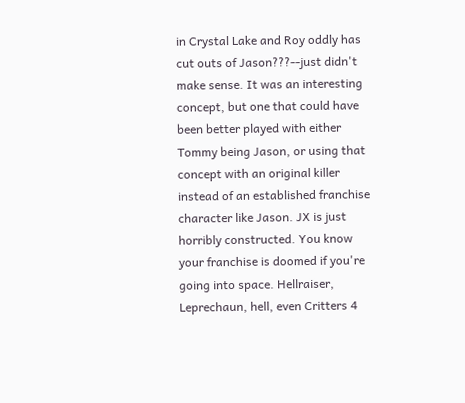in Crystal Lake and Roy oddly has cut outs of Jason???--just didn't make sense. It was an interesting concept, but one that could have been better played with either Tommy being Jason, or using that concept with an original killer instead of an established franchise character like Jason. JX is just horribly constructed. You know your franchise is doomed if you're going into space. Hellraiser, Leprechaun, hell, even Critters 4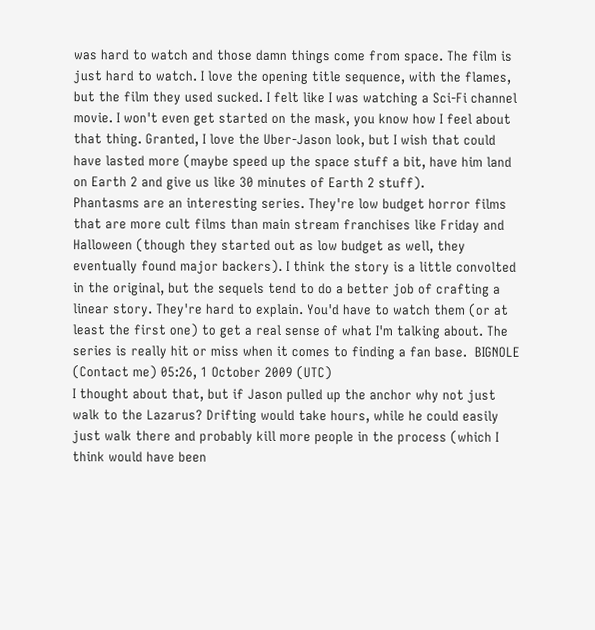was hard to watch and those damn things come from space. The film is just hard to watch. I love the opening title sequence, with the flames, but the film they used sucked. I felt like I was watching a Sci-Fi channel movie. I won't even get started on the mask, you know how I feel about that thing. Granted, I love the Uber-Jason look, but I wish that could have lasted more (maybe speed up the space stuff a bit, have him land on Earth 2 and give us like 30 minutes of Earth 2 stuff).
Phantasms are an interesting series. They're low budget horror films that are more cult films than main stream franchises like Friday and Halloween (though they started out as low budget as well, they eventually found major backers). I think the story is a little convolted in the original, but the sequels tend to do a better job of crafting a linear story. They're hard to explain. You'd have to watch them (or at least the first one) to get a real sense of what I'm talking about. The series is really hit or miss when it comes to finding a fan base.  BIGNOLE  (Contact me) 05:26, 1 October 2009 (UTC)
I thought about that, but if Jason pulled up the anchor why not just walk to the Lazarus? Drifting would take hours, while he could easily just walk there and probably kill more people in the process (which I think would have been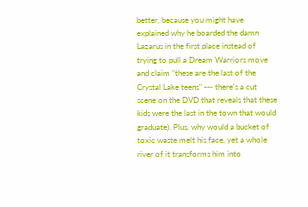better, because you might have explained why he boarded the damn Lazarus in the first place instead of trying to pull a Dream Warriors move and claim "these are the last of the Crystal Lake teens" --- there's a cut scene on the DVD that reveals that these kids were the last in the town that would graduate). Plus, why would a bucket of toxic waste melt his face, yet a whole river of it transforms him into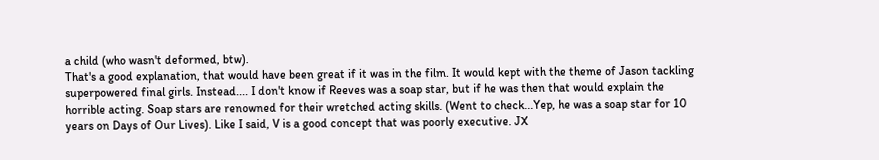a child (who wasn't deformed, btw).
That's a good explanation, that would have been great if it was in the film. It would kept with the theme of Jason tackling superpowered final girls. Instead.... I don't know if Reeves was a soap star, but if he was then that would explain the horrible acting. Soap stars are renowned for their wretched acting skills. (Went to check...Yep, he was a soap star for 10 years on Days of Our Lives). Like I said, V is a good concept that was poorly executive. JX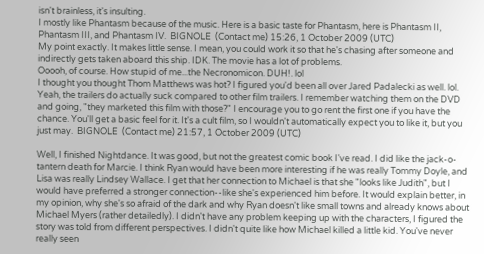isn't brainless, it's insulting.
I mostly like Phantasm because of the music. Here is a basic taste for Phantasm, here is Phantasm II, Phantasm III, and Phantasm IV.  BIGNOLE  (Contact me) 15:26, 1 October 2009 (UTC)
My point exactly. It makes little sense. I mean, you could work it so that he's chasing after someone and indirectly gets taken aboard this ship. IDK. The movie has a lot of problems.
Ooooh, of course. How stupid of me...the Necronomicon. DUH!. lol
I thought you thought Thom Matthews was hot? I figured you'd been all over Jared Padalecki as well. lol.
Yeah, the trailers do actually suck compared to other film trailers. I remember watching them on the DVD and going, "they marketed this film with those?" I encourage you to go rent the first one if you have the chance. You'll get a basic feel for it. It's a cult film, so I wouldn't automatically expect you to like it, but you just may.  BIGNOLE  (Contact me) 21:57, 1 October 2009 (UTC)

Well, I finished Nightdance. It was good, but not the greatest comic book I've read. I did like the jack-o-tantern death for Marcie. I think Ryan would have been more interesting if he was really Tommy Doyle, and Lisa was really Lindsey Wallace. I get that her connection to Michael is that she "looks like Judith", but I would have preferred a stronger connection--like she's experienced him before. It would explain better, in my opinion, why she's so afraid of the dark and why Ryan doesn't like small towns and already knows about Michael Myers (rather detailedly). I didn't have any problem keeping up with the characters, I figured the story was told from different perspectives. I didn't quite like how Michael killed a little kid. You've never really seen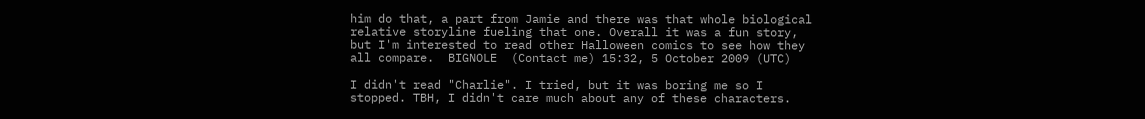him do that, a part from Jamie and there was that whole biological relative storyline fueling that one. Overall it was a fun story, but I'm interested to read other Halloween comics to see how they all compare.  BIGNOLE  (Contact me) 15:32, 5 October 2009 (UTC)

I didn't read "Charlie". I tried, but it was boring me so I stopped. TBH, I didn't care much about any of these characters.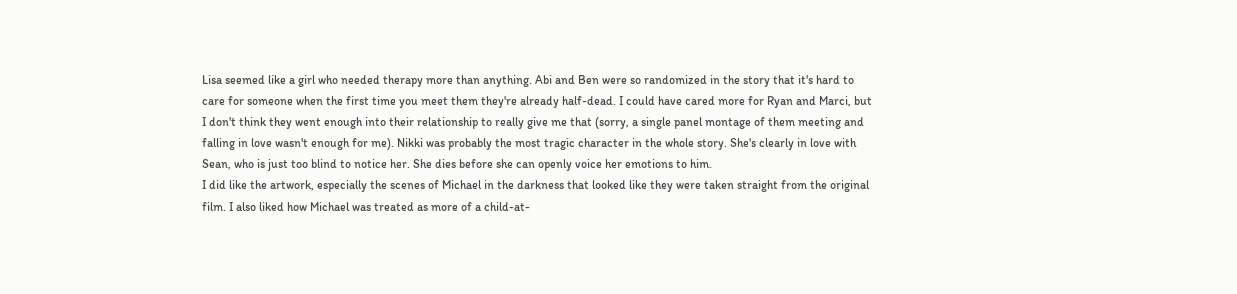Lisa seemed like a girl who needed therapy more than anything. Abi and Ben were so randomized in the story that it's hard to care for someone when the first time you meet them they're already half-dead. I could have cared more for Ryan and Marci, but I don't think they went enough into their relationship to really give me that (sorry, a single panel montage of them meeting and falling in love wasn't enough for me). Nikki was probably the most tragic character in the whole story. She's clearly in love with Sean, who is just too blind to notice her. She dies before she can openly voice her emotions to him.
I did like the artwork, especially the scenes of Michael in the darkness that looked like they were taken straight from the original film. I also liked how Michael was treated as more of a child-at-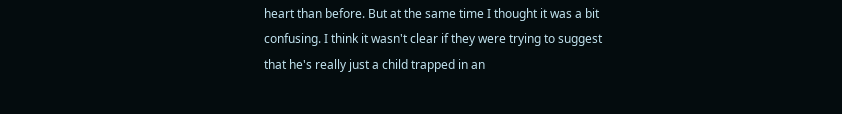heart than before. But at the same time I thought it was a bit confusing. I think it wasn't clear if they were trying to suggest that he's really just a child trapped in an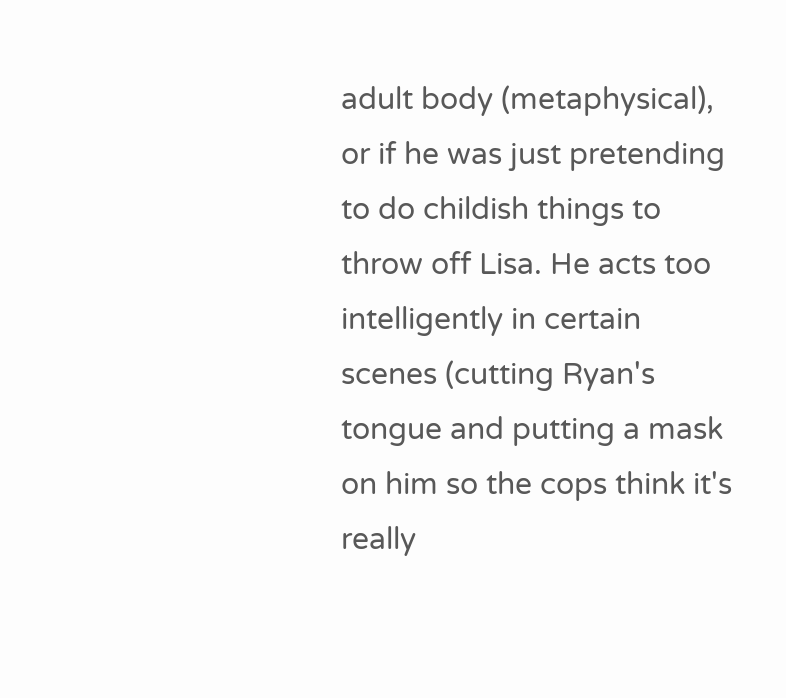adult body (metaphysical), or if he was just pretending to do childish things to throw off Lisa. He acts too intelligently in certain scenes (cutting Ryan's tongue and putting a mask on him so the cops think it's really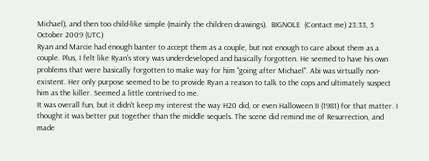Michael), and then too child-like simple (mainly the children drawings).  BIGNOLE  (Contact me) 23:33, 5 October 2009 (UTC)
Ryan and Marcie had enough banter to accept them as a couple, but not enough to care about them as a couple. Plus, I felt like Ryan's story was underdeveloped and basically forgotten. He seemed to have his own problems that were basically forgotten to make way for him "going after Michael". Abi was virtually non-existent. Her only purpose seemed to be to provide Ryan a reason to talk to the cops and ultimately suspect him as the killer. Seemed a little contrived to me.
It was overall fun, but it didn't keep my interest the way H20 did, or even Halloween II (1981) for that matter. I thought it was better put together than the middle sequels. The scene did remind me of Resurrection, and made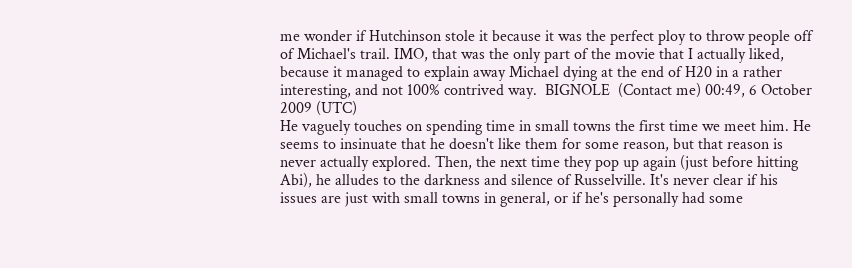me wonder if Hutchinson stole it because it was the perfect ploy to throw people off of Michael's trail. IMO, that was the only part of the movie that I actually liked, because it managed to explain away Michael dying at the end of H20 in a rather interesting, and not 100% contrived way.  BIGNOLE  (Contact me) 00:49, 6 October 2009 (UTC)
He vaguely touches on spending time in small towns the first time we meet him. He seems to insinuate that he doesn't like them for some reason, but that reason is never actually explored. Then, the next time they pop up again (just before hitting Abi), he alludes to the darkness and silence of Russelville. It's never clear if his issues are just with small towns in general, or if he's personally had some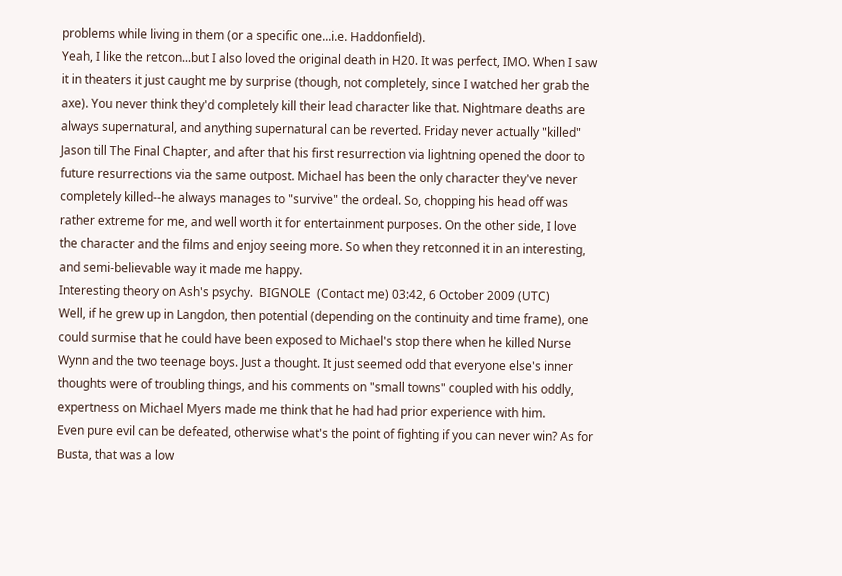problems while living in them (or a specific one...i.e. Haddonfield).
Yeah, I like the retcon...but I also loved the original death in H20. It was perfect, IMO. When I saw it in theaters it just caught me by surprise (though, not completely, since I watched her grab the axe). You never think they'd completely kill their lead character like that. Nightmare deaths are always supernatural, and anything supernatural can be reverted. Friday never actually "killed" Jason till The Final Chapter, and after that his first resurrection via lightning opened the door to future resurrections via the same outpost. Michael has been the only character they've never completely killed--he always manages to "survive" the ordeal. So, chopping his head off was rather extreme for me, and well worth it for entertainment purposes. On the other side, I love the character and the films and enjoy seeing more. So when they retconned it in an interesting, and semi-believable way it made me happy.
Interesting theory on Ash's psychy.  BIGNOLE  (Contact me) 03:42, 6 October 2009 (UTC)
Well, if he grew up in Langdon, then potential (depending on the continuity and time frame), one could surmise that he could have been exposed to Michael's stop there when he killed Nurse Wynn and the two teenage boys. Just a thought. It just seemed odd that everyone else's inner thoughts were of troubling things, and his comments on "small towns" coupled with his oddly, expertness on Michael Myers made me think that he had had prior experience with him.
Even pure evil can be defeated, otherwise what's the point of fighting if you can never win? As for Busta, that was a low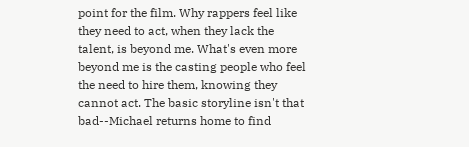point for the film. Why rappers feel like they need to act, when they lack the talent, is beyond me. What's even more beyond me is the casting people who feel the need to hire them, knowing they cannot act. The basic storyline isn't that bad--Michael returns home to find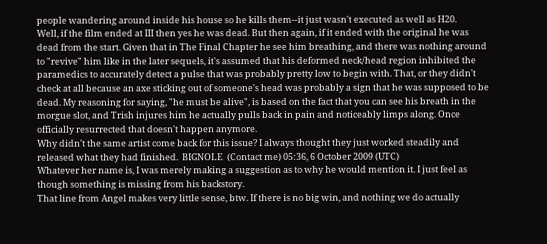people wandering around inside his house so he kills them--it just wasn't executed as well as H20.
Well, if the film ended at III then yes he was dead. But then again, if it ended with the original he was dead from the start. Given that in The Final Chapter he see him breathing, and there was nothing around to "revive" him like in the later sequels, it's assumed that his deformed neck/head region inhibited the paramedics to accurately detect a pulse that was probably pretty low to begin with. That, or they didn't check at all because an axe sticking out of someone's head was probably a sign that he was supposed to be dead. My reasoning for saying, "he must be alive", is based on the fact that you can see his breath in the morgue slot, and Trish injures him he actually pulls back in pain and noticeably limps along. Once officially resurrected that doesn't happen anymore.
Why didn't the same artist come back for this issue? I always thought they just worked steadily and released what they had finished.  BIGNOLE  (Contact me) 05:36, 6 October 2009 (UTC)
Whatever her name is, I was merely making a suggestion as to why he would mention it. I just feel as though something is missing from his backstory.
That line from Angel makes very little sense, btw. If there is no big win, and nothing we do actually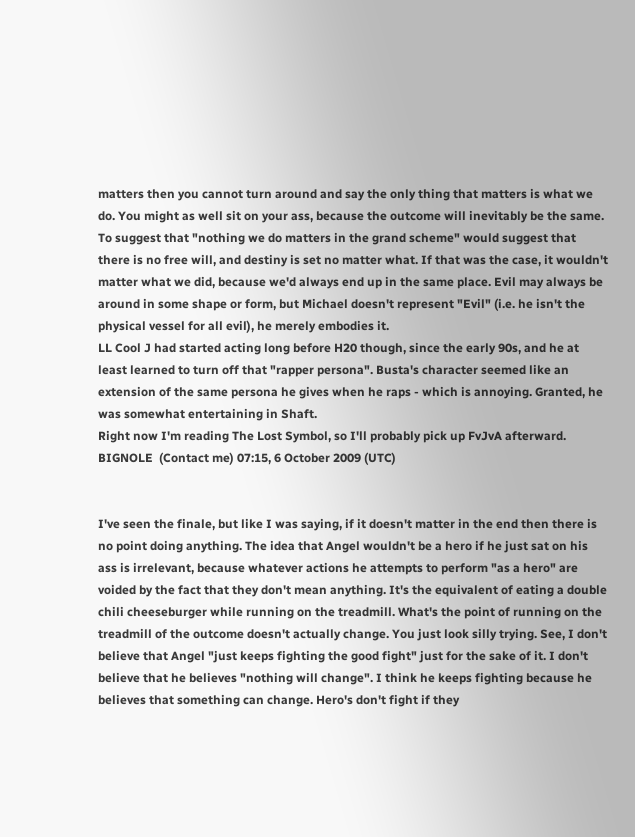matters then you cannot turn around and say the only thing that matters is what we do. You might as well sit on your ass, because the outcome will inevitably be the same. To suggest that "nothing we do matters in the grand scheme" would suggest that there is no free will, and destiny is set no matter what. If that was the case, it wouldn't matter what we did, because we'd always end up in the same place. Evil may always be around in some shape or form, but Michael doesn't represent "Evil" (i.e. he isn't the physical vessel for all evil), he merely embodies it.
LL Cool J had started acting long before H20 though, since the early 90s, and he at least learned to turn off that "rapper persona". Busta's character seemed like an extension of the same persona he gives when he raps - which is annoying. Granted, he was somewhat entertaining in Shaft.
Right now I'm reading The Lost Symbol, so I'll probably pick up FvJvA afterward.  BIGNOLE  (Contact me) 07:15, 6 October 2009 (UTC)


I've seen the finale, but like I was saying, if it doesn't matter in the end then there is no point doing anything. The idea that Angel wouldn't be a hero if he just sat on his ass is irrelevant, because whatever actions he attempts to perform "as a hero" are voided by the fact that they don't mean anything. It's the equivalent of eating a double chili cheeseburger while running on the treadmill. What's the point of running on the treadmill of the outcome doesn't actually change. You just look silly trying. See, I don't believe that Angel "just keeps fighting the good fight" just for the sake of it. I don't believe that he believes "nothing will change". I think he keeps fighting because he believes that something can change. Hero's don't fight if they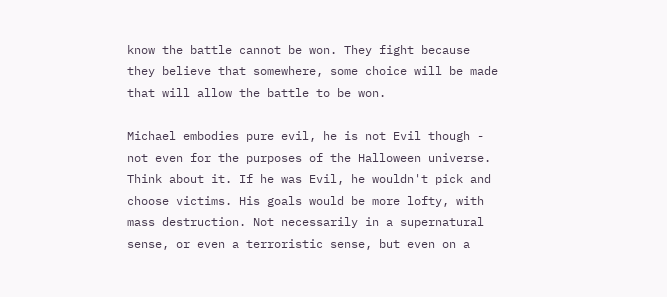know the battle cannot be won. They fight because they believe that somewhere, some choice will be made that will allow the battle to be won.

Michael embodies pure evil, he is not Evil though - not even for the purposes of the Halloween universe. Think about it. If he was Evil, he wouldn't pick and choose victims. His goals would be more lofty, with mass destruction. Not necessarily in a supernatural sense, or even a terroristic sense, but even on a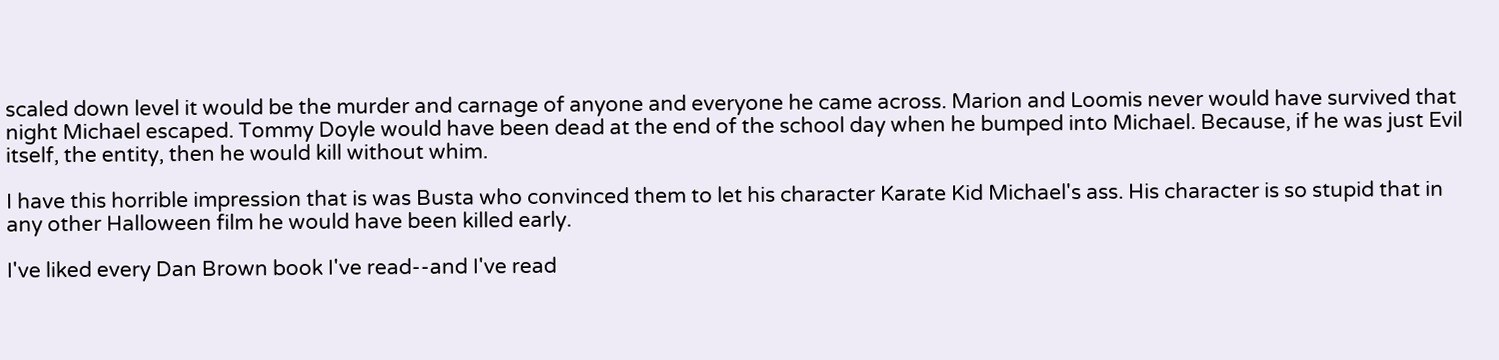scaled down level it would be the murder and carnage of anyone and everyone he came across. Marion and Loomis never would have survived that night Michael escaped. Tommy Doyle would have been dead at the end of the school day when he bumped into Michael. Because, if he was just Evil itself, the entity, then he would kill without whim.

I have this horrible impression that is was Busta who convinced them to let his character Karate Kid Michael's ass. His character is so stupid that in any other Halloween film he would have been killed early.

I've liked every Dan Brown book I've read--and I've read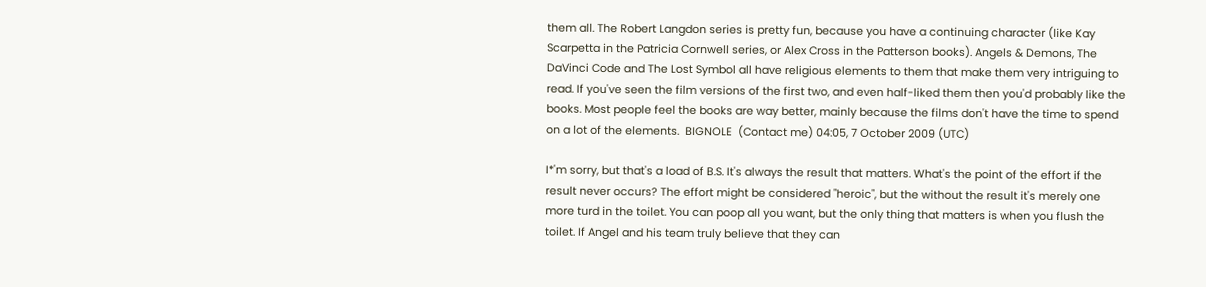them all. The Robert Langdon series is pretty fun, because you have a continuing character (like Kay Scarpetta in the Patricia Cornwell series, or Alex Cross in the Patterson books). Angels & Demons, The DaVinci Code and The Lost Symbol all have religious elements to them that make them very intriguing to read. If you've seen the film versions of the first two, and even half-liked them then you'd probably like the books. Most people feel the books are way better, mainly because the films don't have the time to spend on a lot of the elements.  BIGNOLE  (Contact me) 04:05, 7 October 2009 (UTC)

I*'m sorry, but that's a load of B.S. It's always the result that matters. What's the point of the effort if the result never occurs? The effort might be considered "heroic", but the without the result it's merely one more turd in the toilet. You can poop all you want, but the only thing that matters is when you flush the toilet. If Angel and his team truly believe that they can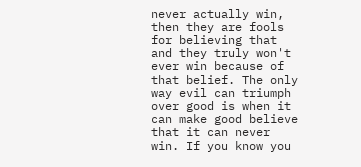never actually win, then they are fools for believing that and they truly won't ever win because of that belief. The only way evil can triumph over good is when it can make good believe that it can never win. If you know you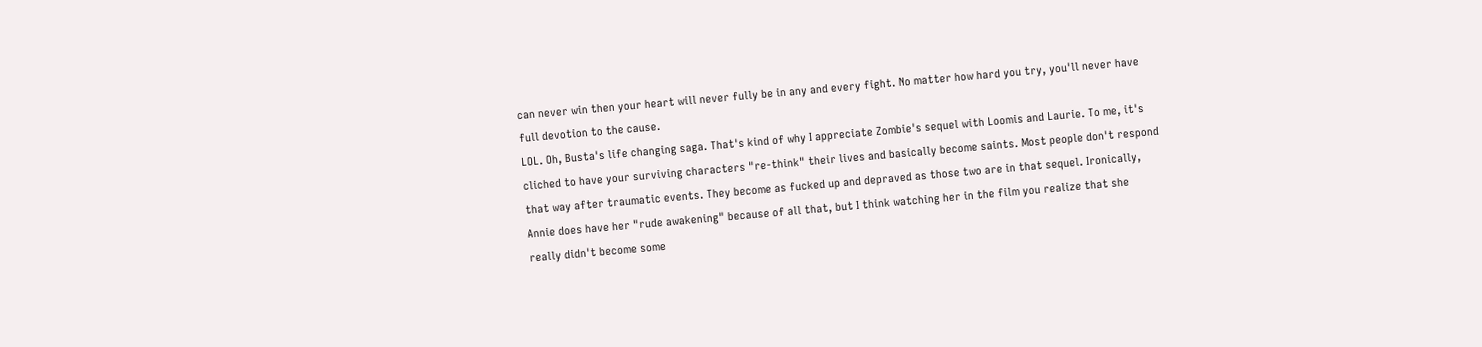can never win then your heart will never fully be in any and every fight. No matter how hard you try, you'll never have full devotion to the cause.
LOL. Oh, Busta's life changing saga. That's kind of why I appreciate Zombie's sequel with Loomis and Laurie. To me, it's cliched to have your surviving characters "re-think" their lives and basically become saints. Most people don't respond that way after traumatic events. They become as fucked up and depraved as those two are in that sequel. Ironically, Annie does have her "rude awakening" because of all that, but I think watching her in the film you realize that she really didn't become some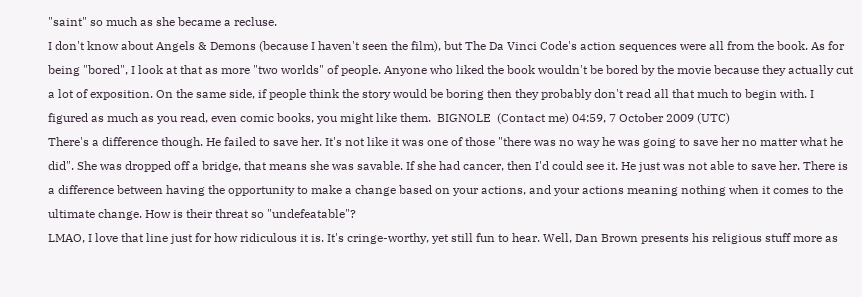"saint" so much as she became a recluse.
I don't know about Angels & Demons (because I haven't seen the film), but The Da Vinci Code's action sequences were all from the book. As for being "bored", I look at that as more "two worlds" of people. Anyone who liked the book wouldn't be bored by the movie because they actually cut a lot of exposition. On the same side, if people think the story would be boring then they probably don't read all that much to begin with. I figured as much as you read, even comic books, you might like them.  BIGNOLE  (Contact me) 04:59, 7 October 2009 (UTC)
There's a difference though. He failed to save her. It's not like it was one of those "there was no way he was going to save her no matter what he did". She was dropped off a bridge, that means she was savable. If she had cancer, then I'd could see it. He just was not able to save her. There is a difference between having the opportunity to make a change based on your actions, and your actions meaning nothing when it comes to the ultimate change. How is their threat so "undefeatable"?
LMAO, I love that line just for how ridiculous it is. It's cringe-worthy, yet still fun to hear. Well, Dan Brown presents his religious stuff more as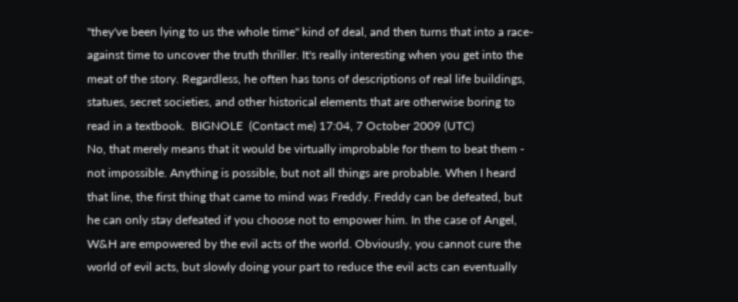"they've been lying to us the whole time" kind of deal, and then turns that into a race-against time to uncover the truth thriller. It's really interesting when you get into the meat of the story. Regardless, he often has tons of descriptions of real life buildings, statues, secret societies, and other historical elements that are otherwise boring to read in a textbook.  BIGNOLE  (Contact me) 17:04, 7 October 2009 (UTC)
No, that merely means that it would be virtually improbable for them to beat them - not impossible. Anything is possible, but not all things are probable. When I heard that line, the first thing that came to mind was Freddy. Freddy can be defeated, but he can only stay defeated if you choose not to empower him. In the case of Angel, W&H are empowered by the evil acts of the world. Obviously, you cannot cure the world of evil acts, but slowly doing your part to reduce the evil acts can eventually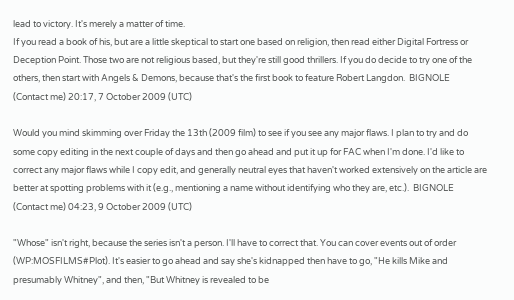lead to victory. It's merely a matter of time.
If you read a book of his, but are a little skeptical to start one based on religion, then read either Digital Fortress or Deception Point. Those two are not religious based, but they're still good thrillers. If you do decide to try one of the others, then start with Angels & Demons, because that's the first book to feature Robert Langdon.  BIGNOLE  (Contact me) 20:17, 7 October 2009 (UTC)

Would you mind skimming over Friday the 13th (2009 film) to see if you see any major flaws. I plan to try and do some copy editing in the next couple of days and then go ahead and put it up for FAC when I'm done. I'd like to correct any major flaws while I copy edit, and generally neutral eyes that haven't worked extensively on the article are better at spotting problems with it (e.g., mentioning a name without identifying who they are, etc.).  BIGNOLE  (Contact me) 04:23, 9 October 2009 (UTC)

"Whose" isn't right, because the series isn't a person. I'll have to correct that. You can cover events out of order (WP:MOSFILMS#Plot). It's easier to go ahead and say she's kidnapped then have to go, "He kills Mike and presumably Whitney", and then, "But Whitney is revealed to be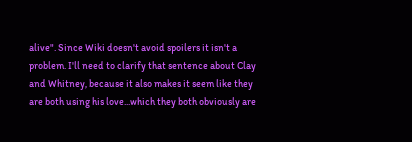alive". Since Wiki doesn't avoid spoilers it isn't a problem. I'll need to clarify that sentence about Clay and Whitney, because it also makes it seem like they are both using his love...which they both obviously are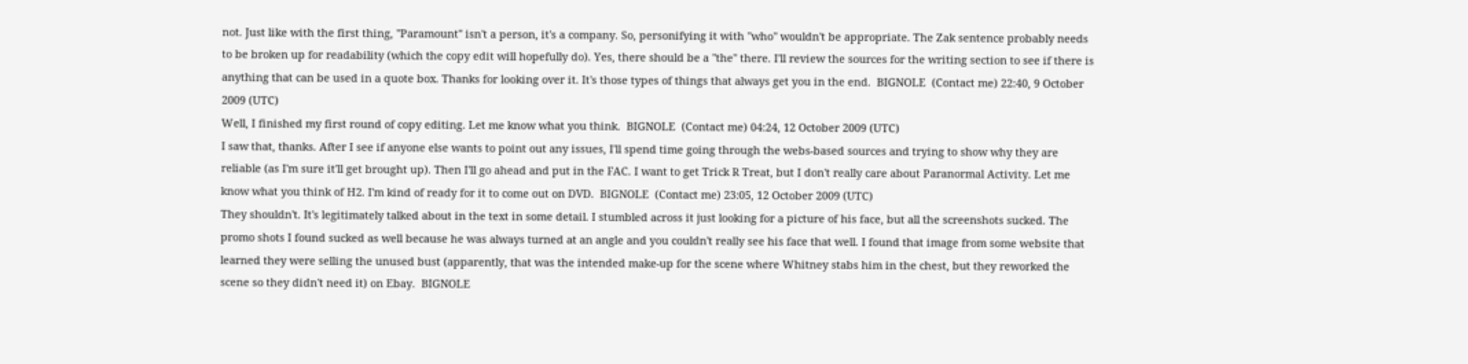not. Just like with the first thing, "Paramount" isn't a person, it's a company. So, personifying it with "who" wouldn't be appropriate. The Zak sentence probably needs to be broken up for readability (which the copy edit will hopefully do). Yes, there should be a "the" there. I'll review the sources for the writing section to see if there is anything that can be used in a quote box. Thanks for looking over it. It's those types of things that always get you in the end.  BIGNOLE  (Contact me) 22:40, 9 October 2009 (UTC)
Well, I finished my first round of copy editing. Let me know what you think.  BIGNOLE  (Contact me) 04:24, 12 October 2009 (UTC)
I saw that, thanks. After I see if anyone else wants to point out any issues, I'll spend time going through the webs-based sources and trying to show why they are reliable (as I'm sure it'll get brought up). Then I'll go ahead and put in the FAC. I want to get Trick R Treat, but I don't really care about Paranormal Activity. Let me know what you think of H2. I'm kind of ready for it to come out on DVD.  BIGNOLE  (Contact me) 23:05, 12 October 2009 (UTC)
They shouldn't. It's legitimately talked about in the text in some detail. I stumbled across it just looking for a picture of his face, but all the screenshots sucked. The promo shots I found sucked as well because he was always turned at an angle and you couldn't really see his face that well. I found that image from some website that learned they were selling the unused bust (apparently, that was the intended make-up for the scene where Whitney stabs him in the chest, but they reworked the scene so they didn't need it) on Ebay.  BIGNOLE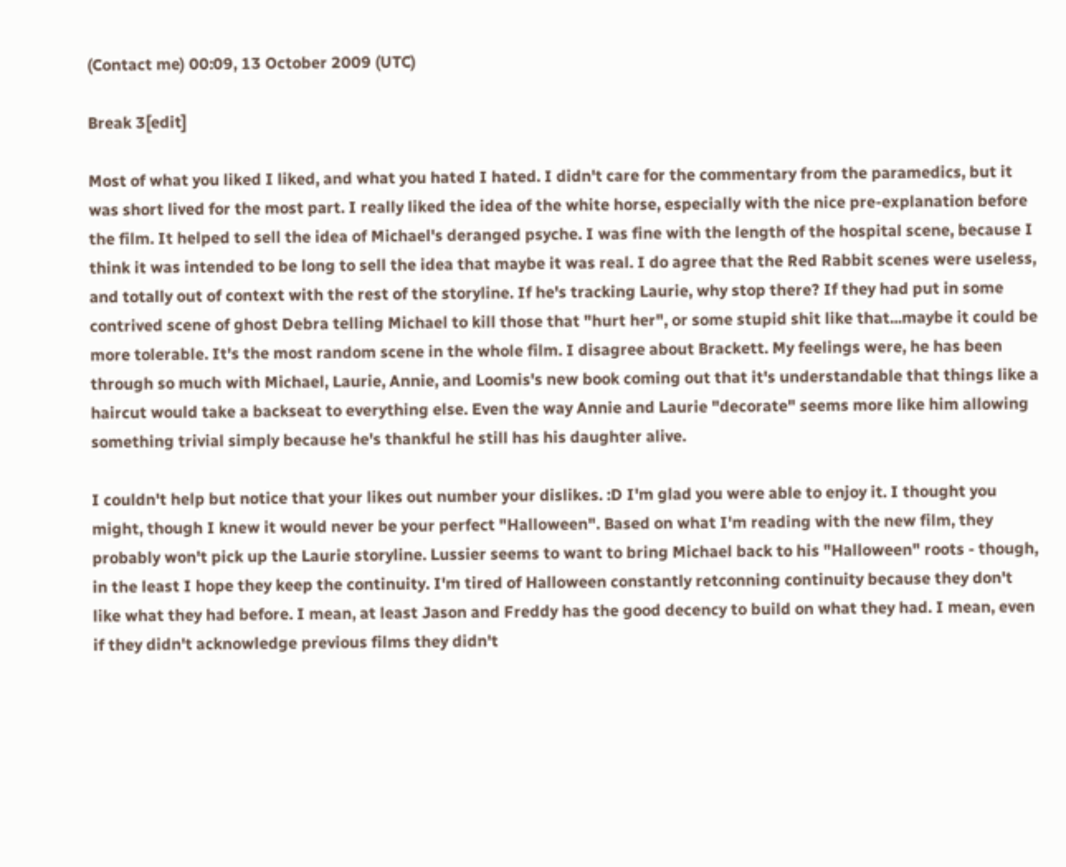(Contact me) 00:09, 13 October 2009 (UTC)

Break 3[edit]

Most of what you liked I liked, and what you hated I hated. I didn't care for the commentary from the paramedics, but it was short lived for the most part. I really liked the idea of the white horse, especially with the nice pre-explanation before the film. It helped to sell the idea of Michael's deranged psyche. I was fine with the length of the hospital scene, because I think it was intended to be long to sell the idea that maybe it was real. I do agree that the Red Rabbit scenes were useless, and totally out of context with the rest of the storyline. If he's tracking Laurie, why stop there? If they had put in some contrived scene of ghost Debra telling Michael to kill those that "hurt her", or some stupid shit like that...maybe it could be more tolerable. It's the most random scene in the whole film. I disagree about Brackett. My feelings were, he has been through so much with Michael, Laurie, Annie, and Loomis's new book coming out that it's understandable that things like a haircut would take a backseat to everything else. Even the way Annie and Laurie "decorate" seems more like him allowing something trivial simply because he's thankful he still has his daughter alive.

I couldn't help but notice that your likes out number your dislikes. :D I'm glad you were able to enjoy it. I thought you might, though I knew it would never be your perfect "Halloween". Based on what I'm reading with the new film, they probably won't pick up the Laurie storyline. Lussier seems to want to bring Michael back to his "Halloween" roots - though, in the least I hope they keep the continuity. I'm tired of Halloween constantly retconning continuity because they don't like what they had before. I mean, at least Jason and Freddy has the good decency to build on what they had. I mean, even if they didn't acknowledge previous films they didn't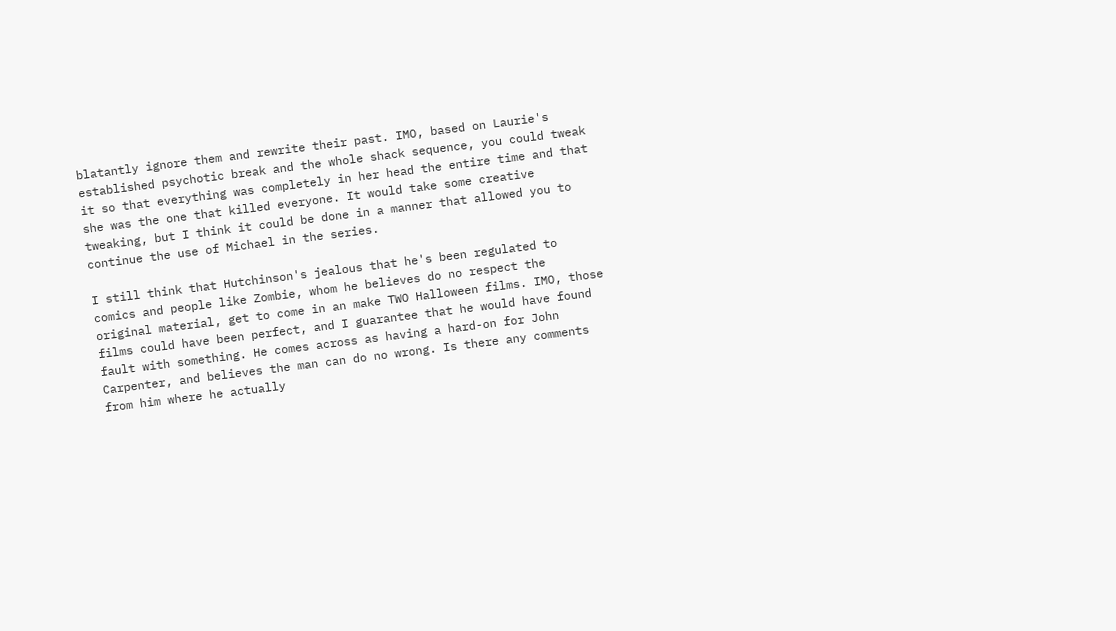blatantly ignore them and rewrite their past. IMO, based on Laurie's established psychotic break and the whole shack sequence, you could tweak it so that everything was completely in her head the entire time and that she was the one that killed everyone. It would take some creative tweaking, but I think it could be done in a manner that allowed you to continue the use of Michael in the series.

I still think that Hutchinson's jealous that he's been regulated to comics and people like Zombie, whom he believes do no respect the original material, get to come in an make TWO Halloween films. IMO, those films could have been perfect, and I guarantee that he would have found fault with something. He comes across as having a hard-on for John Carpenter, and believes the man can do no wrong. Is there any comments from him where he actually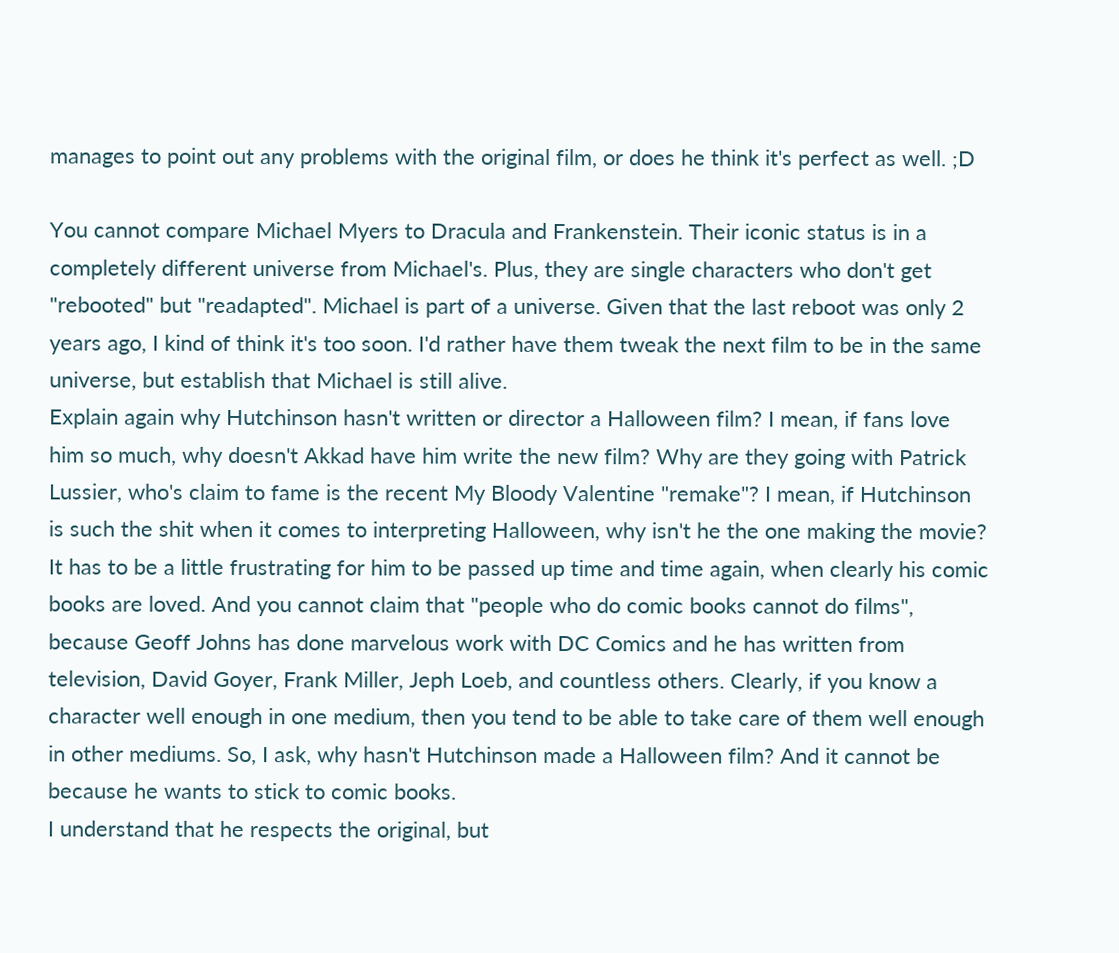manages to point out any problems with the original film, or does he think it's perfect as well. ;D

You cannot compare Michael Myers to Dracula and Frankenstein. Their iconic status is in a completely different universe from Michael's. Plus, they are single characters who don't get "rebooted" but "readapted". Michael is part of a universe. Given that the last reboot was only 2 years ago, I kind of think it's too soon. I'd rather have them tweak the next film to be in the same universe, but establish that Michael is still alive.
Explain again why Hutchinson hasn't written or director a Halloween film? I mean, if fans love him so much, why doesn't Akkad have him write the new film? Why are they going with Patrick Lussier, who's claim to fame is the recent My Bloody Valentine "remake"? I mean, if Hutchinson is such the shit when it comes to interpreting Halloween, why isn't he the one making the movie? It has to be a little frustrating for him to be passed up time and time again, when clearly his comic books are loved. And you cannot claim that "people who do comic books cannot do films", because Geoff Johns has done marvelous work with DC Comics and he has written from television, David Goyer, Frank Miller, Jeph Loeb, and countless others. Clearly, if you know a character well enough in one medium, then you tend to be able to take care of them well enough in other mediums. So, I ask, why hasn't Hutchinson made a Halloween film? And it cannot be because he wants to stick to comic books.
I understand that he respects the original, but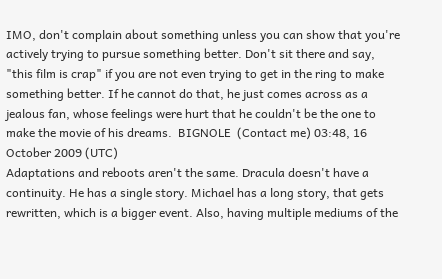IMO, don't complain about something unless you can show that you're actively trying to pursue something better. Don't sit there and say, "this film is crap" if you are not even trying to get in the ring to make something better. If he cannot do that, he just comes across as a jealous fan, whose feelings were hurt that he couldn't be the one to make the movie of his dreams.  BIGNOLE  (Contact me) 03:48, 16 October 2009 (UTC)
Adaptations and reboots aren't the same. Dracula doesn't have a continuity. He has a single story. Michael has a long story, that gets rewritten, which is a bigger event. Also, having multiple mediums of the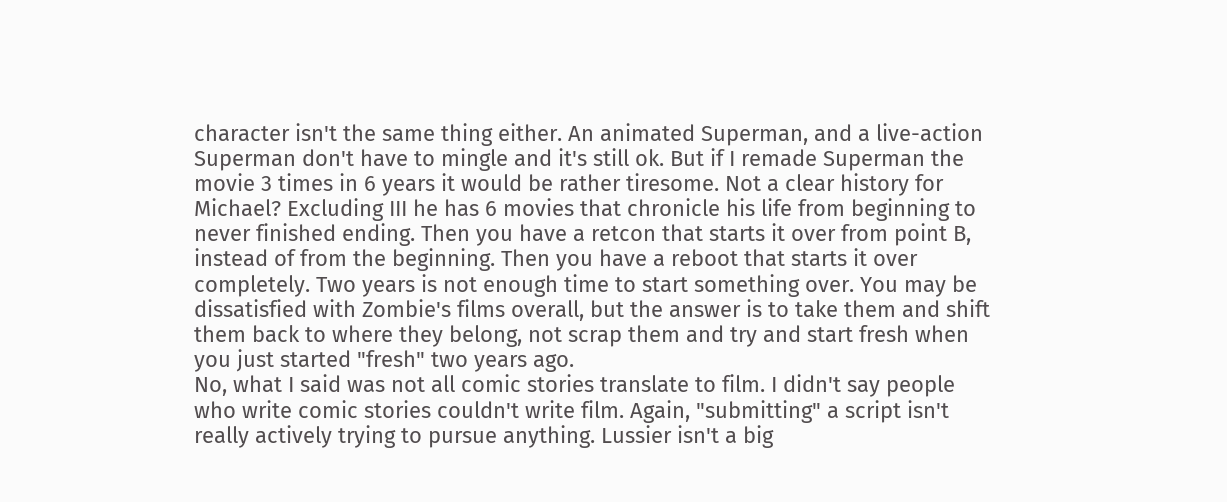character isn't the same thing either. An animated Superman, and a live-action Superman don't have to mingle and it's still ok. But if I remade Superman the movie 3 times in 6 years it would be rather tiresome. Not a clear history for Michael? Excluding III he has 6 movies that chronicle his life from beginning to never finished ending. Then you have a retcon that starts it over from point B, instead of from the beginning. Then you have a reboot that starts it over completely. Two years is not enough time to start something over. You may be dissatisfied with Zombie's films overall, but the answer is to take them and shift them back to where they belong, not scrap them and try and start fresh when you just started "fresh" two years ago.
No, what I said was not all comic stories translate to film. I didn't say people who write comic stories couldn't write film. Again, "submitting" a script isn't really actively trying to pursue anything. Lussier isn't a big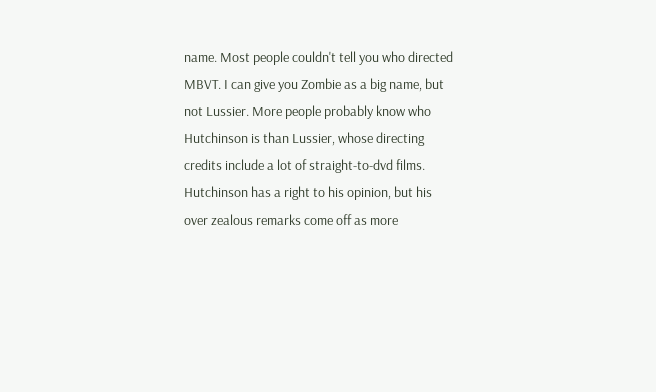name. Most people couldn't tell you who directed MBVT. I can give you Zombie as a big name, but not Lussier. More people probably know who Hutchinson is than Lussier, whose directing credits include a lot of straight-to-dvd films. Hutchinson has a right to his opinion, but his over zealous remarks come off as more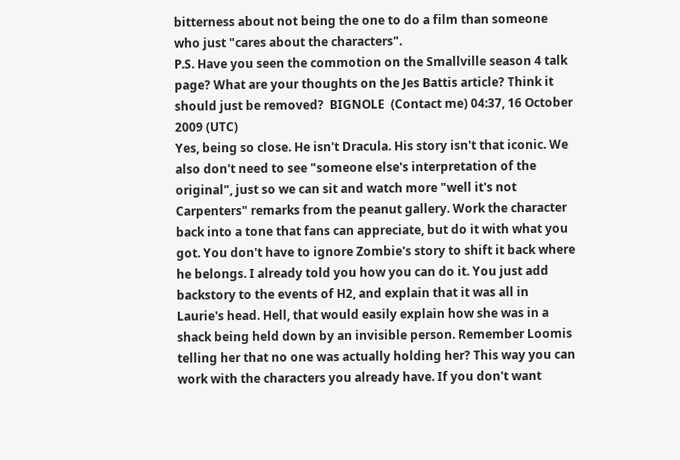bitterness about not being the one to do a film than someone who just "cares about the characters".
P.S. Have you seen the commotion on the Smallville season 4 talk page? What are your thoughts on the Jes Battis article? Think it should just be removed?  BIGNOLE  (Contact me) 04:37, 16 October 2009 (UTC)
Yes, being so close. He isn't Dracula. His story isn't that iconic. We also don't need to see "someone else's interpretation of the original", just so we can sit and watch more "well it's not Carpenters" remarks from the peanut gallery. Work the character back into a tone that fans can appreciate, but do it with what you got. You don't have to ignore Zombie's story to shift it back where he belongs. I already told you how you can do it. You just add backstory to the events of H2, and explain that it was all in Laurie's head. Hell, that would easily explain how she was in a shack being held down by an invisible person. Remember Loomis telling her that no one was actually holding her? This way you can work with the characters you already have. If you don't want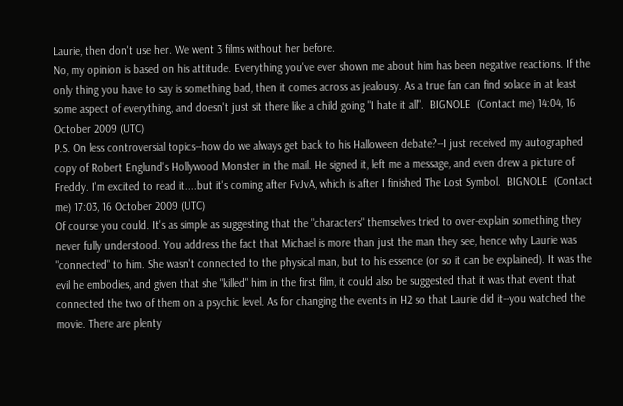Laurie, then don't use her. We went 3 films without her before.
No, my opinion is based on his attitude. Everything you've ever shown me about him has been negative reactions. If the only thing you have to say is something bad, then it comes across as jealousy. As a true fan can find solace in at least some aspect of everything, and doesn't just sit there like a child going "I hate it all".  BIGNOLE  (Contact me) 14:04, 16 October 2009 (UTC)
P.S. On less controversial topics--how do we always get back to his Halloween debate?--I just received my autographed copy of Robert Englund's Hollywood Monster in the mail. He signed it, left me a message, and even drew a picture of Freddy. I'm excited to read it....but it's coming after FvJvA, which is after I finished The Lost Symbol.  BIGNOLE  (Contact me) 17:03, 16 October 2009 (UTC)
Of course you could. It's as simple as suggesting that the "characters" themselves tried to over-explain something they never fully understood. You address the fact that Michael is more than just the man they see, hence why Laurie was "connected" to him. She wasn't connected to the physical man, but to his essence (or so it can be explained). It was the evil he embodies, and given that she "killed" him in the first film, it could also be suggested that it was that event that connected the two of them on a psychic level. As for changing the events in H2 so that Laurie did it--you watched the movie. There are plenty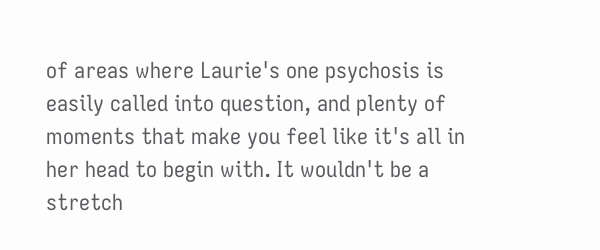of areas where Laurie's one psychosis is easily called into question, and plenty of moments that make you feel like it's all in her head to begin with. It wouldn't be a stretch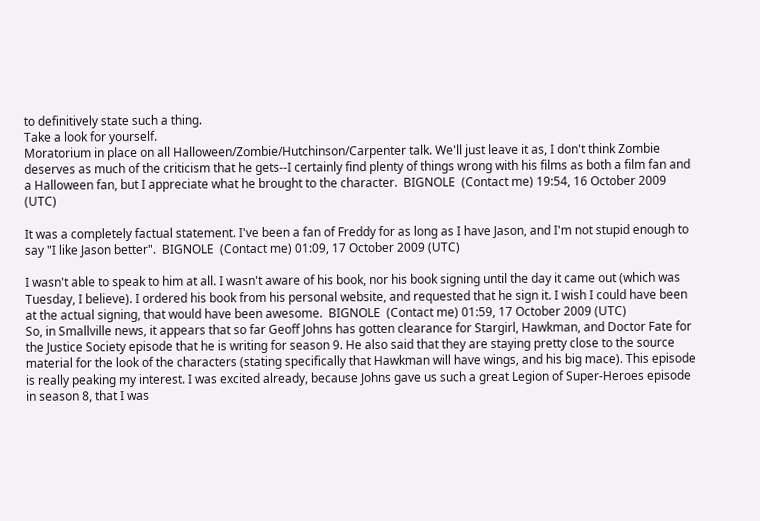to definitively state such a thing.
Take a look for yourself.
Moratorium in place on all Halloween/Zombie/Hutchinson/Carpenter talk. We'll just leave it as, I don't think Zombie deserves as much of the criticism that he gets--I certainly find plenty of things wrong with his films as both a film fan and a Halloween fan, but I appreciate what he brought to the character.  BIGNOLE  (Contact me) 19:54, 16 October 2009 (UTC)

It was a completely factual statement. I've been a fan of Freddy for as long as I have Jason, and I'm not stupid enough to say "I like Jason better".  BIGNOLE  (Contact me) 01:09, 17 October 2009 (UTC)

I wasn't able to speak to him at all. I wasn't aware of his book, nor his book signing until the day it came out (which was Tuesday, I believe). I ordered his book from his personal website, and requested that he sign it. I wish I could have been at the actual signing, that would have been awesome.  BIGNOLE  (Contact me) 01:59, 17 October 2009 (UTC)
So, in Smallville news, it appears that so far Geoff Johns has gotten clearance for Stargirl, Hawkman, and Doctor Fate for the Justice Society episode that he is writing for season 9. He also said that they are staying pretty close to the source material for the look of the characters (stating specifically that Hawkman will have wings, and his big mace). This episode is really peaking my interest. I was excited already, because Johns gave us such a great Legion of Super-Heroes episode in season 8, that I was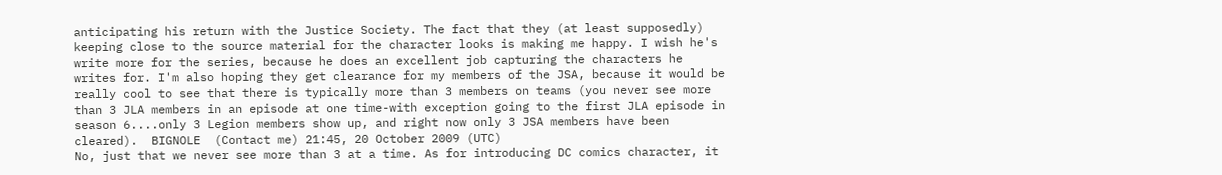anticipating his return with the Justice Society. The fact that they (at least supposedly) keeping close to the source material for the character looks is making me happy. I wish he's write more for the series, because he does an excellent job capturing the characters he writes for. I'm also hoping they get clearance for my members of the JSA, because it would be really cool to see that there is typically more than 3 members on teams (you never see more than 3 JLA members in an episode at one time-with exception going to the first JLA episode in season 6....only 3 Legion members show up, and right now only 3 JSA members have been cleared).  BIGNOLE  (Contact me) 21:45, 20 October 2009 (UTC)
No, just that we never see more than 3 at a time. As for introducing DC comics character, it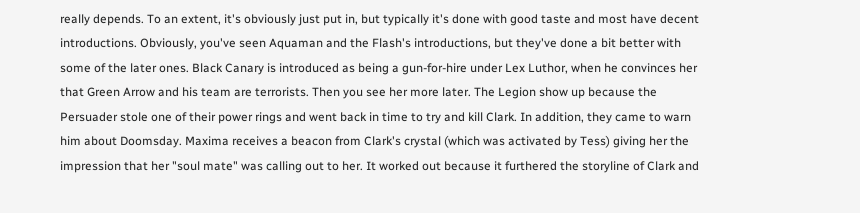really depends. To an extent, it's obviously just put in, but typically it's done with good taste and most have decent introductions. Obviously, you've seen Aquaman and the Flash's introductions, but they've done a bit better with some of the later ones. Black Canary is introduced as being a gun-for-hire under Lex Luthor, when he convinces her that Green Arrow and his team are terrorists. Then you see her more later. The Legion show up because the Persuader stole one of their power rings and went back in time to try and kill Clark. In addition, they came to warn him about Doomsday. Maxima receives a beacon from Clark's crystal (which was activated by Tess) giving her the impression that her "soul mate" was calling out to her. It worked out because it furthered the storyline of Clark and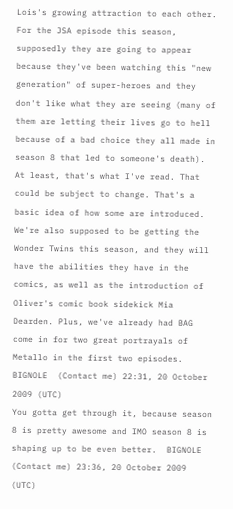Lois's growing attraction to each other. For the JSA episode this season, supposedly they are going to appear because they've been watching this "new generation" of super-heroes and they don't like what they are seeing (many of them are letting their lives go to hell because of a bad choice they all made in season 8 that led to someone's death). At least, that's what I've read. That could be subject to change. That's a basic idea of how some are introduced. We're also supposed to be getting the Wonder Twins this season, and they will have the abilities they have in the comics, as well as the introduction of Oliver's comic book sidekick Mia Dearden. Plus, we've already had BAG come in for two great portrayals of Metallo in the first two episodes.  BIGNOLE  (Contact me) 22:31, 20 October 2009 (UTC)
You gotta get through it, because season 8 is pretty awesome and IMO season 8 is shaping up to be even better.  BIGNOLE  (Contact me) 23:36, 20 October 2009 (UTC)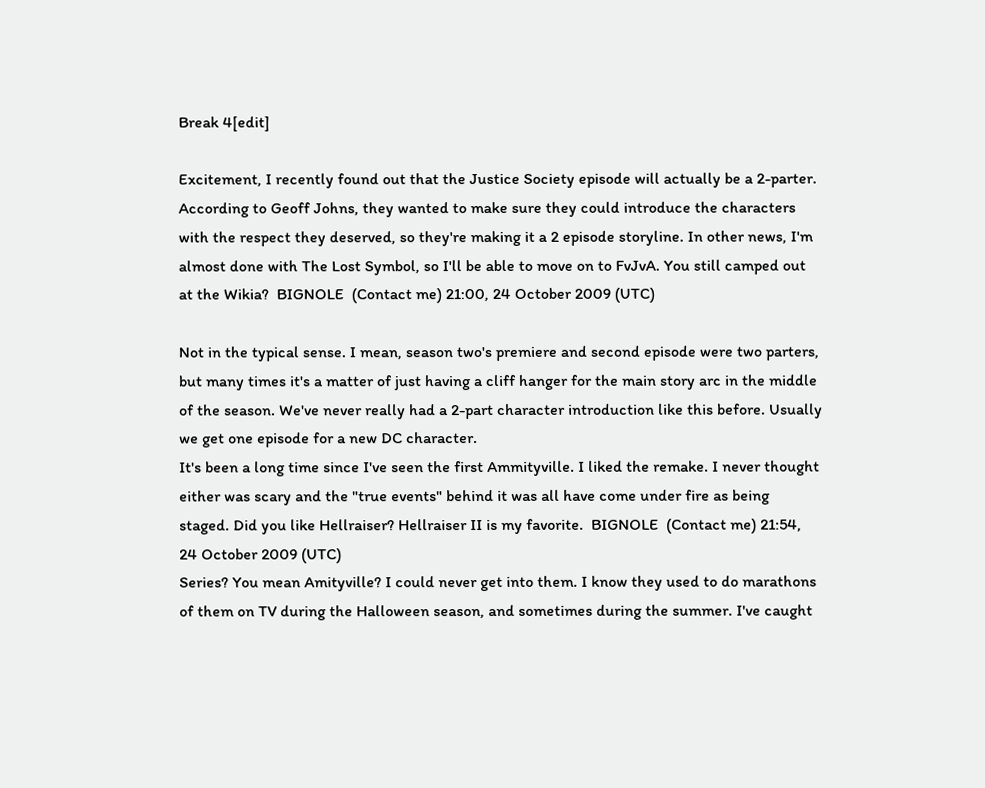Break 4[edit]

Excitement, I recently found out that the Justice Society episode will actually be a 2-parter. According to Geoff Johns, they wanted to make sure they could introduce the characters with the respect they deserved, so they're making it a 2 episode storyline. In other news, I'm almost done with The Lost Symbol, so I'll be able to move on to FvJvA. You still camped out at the Wikia?  BIGNOLE  (Contact me) 21:00, 24 October 2009 (UTC)

Not in the typical sense. I mean, season two's premiere and second episode were two parters, but many times it's a matter of just having a cliff hanger for the main story arc in the middle of the season. We've never really had a 2-part character introduction like this before. Usually we get one episode for a new DC character.
It's been a long time since I've seen the first Ammityville. I liked the remake. I never thought either was scary and the "true events" behind it was all have come under fire as being staged. Did you like Hellraiser? Hellraiser II is my favorite.  BIGNOLE  (Contact me) 21:54, 24 October 2009 (UTC)
Series? You mean Amityville? I could never get into them. I know they used to do marathons of them on TV during the Halloween season, and sometimes during the summer. I've caught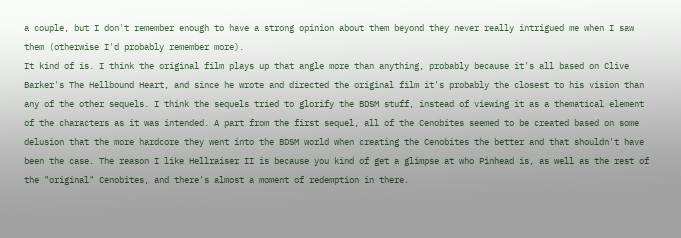a couple, but I don't remember enough to have a strong opinion about them beyond they never really intrigued me when I saw them (otherwise I'd probably remember more).
It kind of is. I think the original film plays up that angle more than anything, probably because it's all based on Clive Barker's The Hellbound Heart, and since he wrote and directed the original film it's probably the closest to his vision than any of the other sequels. I think the sequels tried to glorify the BDSM stuff, instead of viewing it as a thematical element of the characters as it was intended. A part from the first sequel, all of the Cenobites seemed to be created based on some delusion that the more hardcore they went into the BDSM world when creating the Cenobites the better and that shouldn't have been the case. The reason I like Hellraiser II is because you kind of get a glimpse at who Pinhead is, as well as the rest of the "original" Cenobites, and there's almost a moment of redemption in there.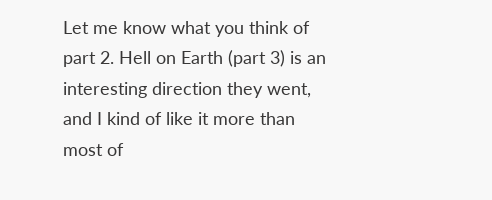Let me know what you think of part 2. Hell on Earth (part 3) is an interesting direction they went, and I kind of like it more than most of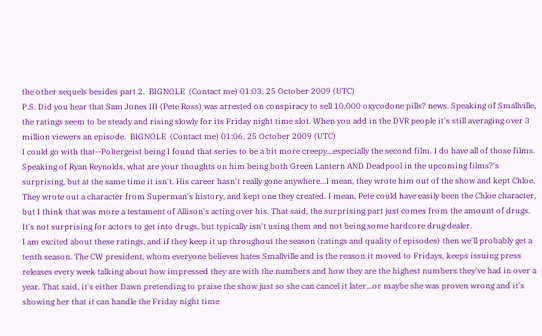the other sequels besides part 2.  BIGNOLE  (Contact me) 01:03, 25 October 2009 (UTC)
P.S. Did you hear that Sam Jones III (Pete Ross) was arrested on conspiracy to sell 10,000 oxycodone pills? news. Speaking of Smallville, the ratings seem to be steady and rising slowly for its Friday night time slot. When you add in the DVR people it's still averaging over 3 million viewers an episode.  BIGNOLE  (Contact me) 01:06, 25 October 2009 (UTC)
I could go with that--Poltergeist being I found that series to be a bit more creepy...especially the second film. I do have all of those films. Speaking of Ryan Reynolds, what are your thoughts on him being both Green Lantern AND Deadpool in the upcoming films?'s surprising, but at the same time it isn't. His career hasn't really gone anywhere...I mean, they wrote him out of the show and kept Chloe. They wrote out a character from Superman's history, and kept one they created. I mean, Pete could have easily been the Chloe character, but I think that was more a testament of Allison's acting over his. That said, the surprising part just comes from the amount of drugs. It's not surprising for actors to get into drugs, but typically isn't using them and not being some hardcore drug dealer.
I am excited about these ratings, and if they keep it up throughout the season (ratings and quality of episodes) then we'll probably get a tenth season. The CW president, whom everyone believes hates Smallville and is the reason it moved to Fridays, keeps issuing press releases every week talking about how impressed they are with the numbers and how they are the highest numbers they've had in over a year. That said, it's either Dawn pretending to praise the show just so she can cancel it later...or maybe she was proven wrong and it's showing her that it can handle the Friday night time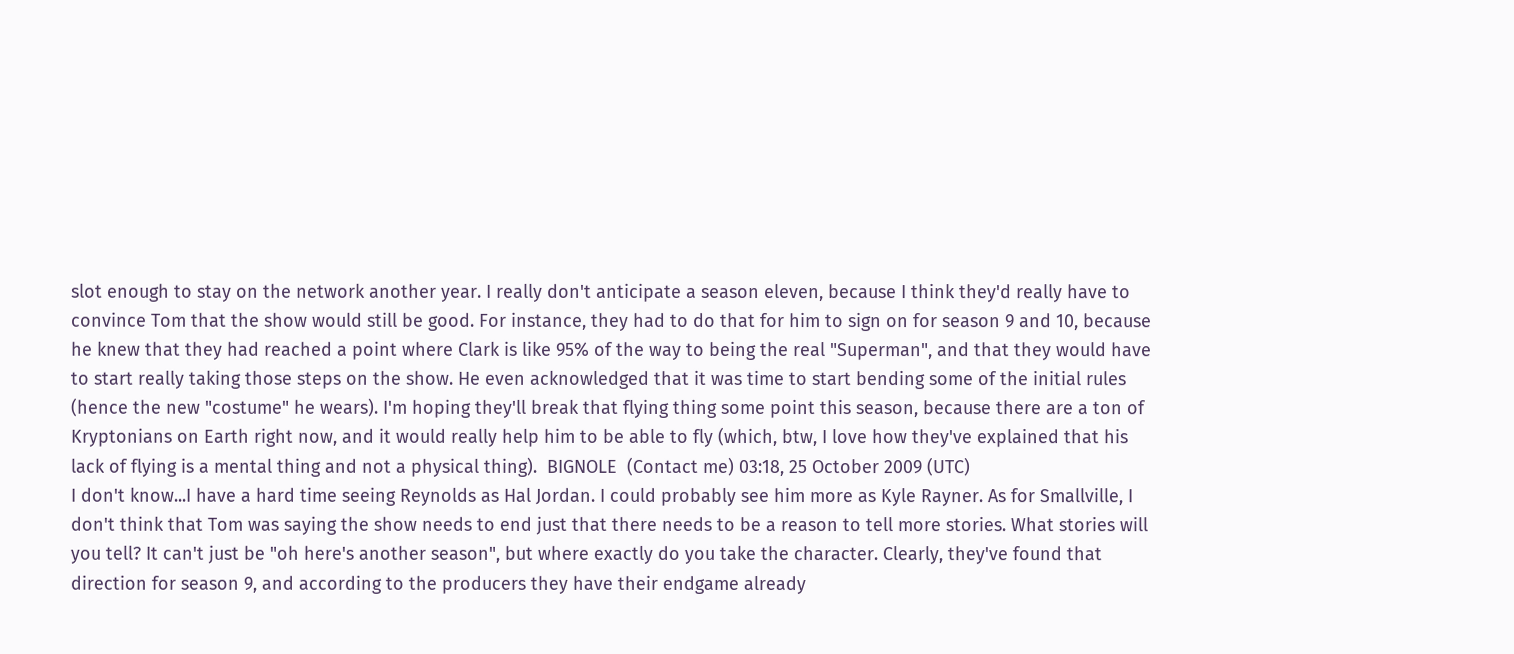slot enough to stay on the network another year. I really don't anticipate a season eleven, because I think they'd really have to convince Tom that the show would still be good. For instance, they had to do that for him to sign on for season 9 and 10, because he knew that they had reached a point where Clark is like 95% of the way to being the real "Superman", and that they would have to start really taking those steps on the show. He even acknowledged that it was time to start bending some of the initial rules (hence the new "costume" he wears). I'm hoping they'll break that flying thing some point this season, because there are a ton of Kryptonians on Earth right now, and it would really help him to be able to fly (which, btw, I love how they've explained that his lack of flying is a mental thing and not a physical thing).  BIGNOLE  (Contact me) 03:18, 25 October 2009 (UTC)
I don't know...I have a hard time seeing Reynolds as Hal Jordan. I could probably see him more as Kyle Rayner. As for Smallville, I don't think that Tom was saying the show needs to end just that there needs to be a reason to tell more stories. What stories will you tell? It can't just be "oh here's another season", but where exactly do you take the character. Clearly, they've found that direction for season 9, and according to the producers they have their endgame already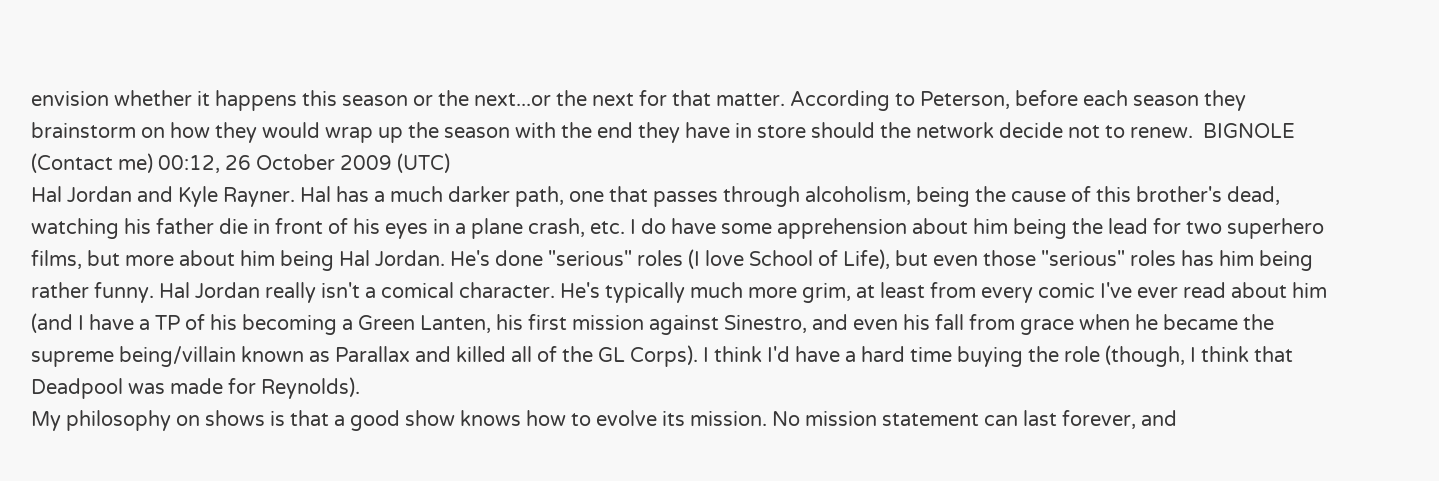envision whether it happens this season or the next...or the next for that matter. According to Peterson, before each season they brainstorm on how they would wrap up the season with the end they have in store should the network decide not to renew.  BIGNOLE  (Contact me) 00:12, 26 October 2009 (UTC)
Hal Jordan and Kyle Rayner. Hal has a much darker path, one that passes through alcoholism, being the cause of this brother's dead, watching his father die in front of his eyes in a plane crash, etc. I do have some apprehension about him being the lead for two superhero films, but more about him being Hal Jordan. He's done "serious" roles (I love School of Life), but even those "serious" roles has him being rather funny. Hal Jordan really isn't a comical character. He's typically much more grim, at least from every comic I've ever read about him (and I have a TP of his becoming a Green Lanten, his first mission against Sinestro, and even his fall from grace when he became the supreme being/villain known as Parallax and killed all of the GL Corps). I think I'd have a hard time buying the role (though, I think that Deadpool was made for Reynolds).
My philosophy on shows is that a good show knows how to evolve its mission. No mission statement can last forever, and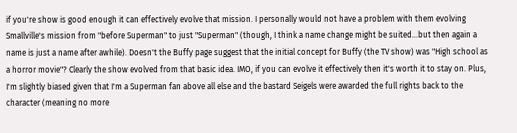if you're show is good enough it can effectively evolve that mission. I personally would not have a problem with them evolving Smallville's mission from "before Superman" to just "Superman" (though, I think a name change might be suited...but then again a name is just a name after awhile). Doesn't the Buffy page suggest that the initial concept for Buffy (the TV show) was "High school as a horror movie"? Clearly the show evolved from that basic idea. IMO, if you can evolve it effectively then it's worth it to stay on. Plus, I'm slightly biased given that I'm a Superman fan above all else and the bastard Seigels were awarded the full rights back to the character (meaning no more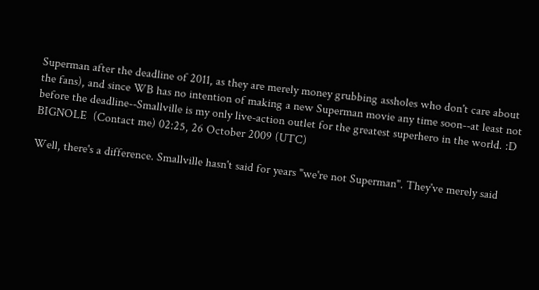Superman after the deadline of 2011, as they are merely money grubbing assholes who don't care about the fans), and since WB has no intention of making a new Superman movie any time soon--at least not before the deadline--Smallville is my only live-action outlet for the greatest superhero in the world. :D  BIGNOLE  (Contact me) 02:25, 26 October 2009 (UTC)

Well, there's a difference. Smallville hasn't said for years "we're not Superman". They've merely said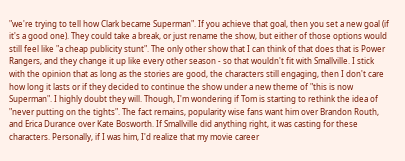"we're trying to tell how Clark became Superman". If you achieve that goal, then you set a new goal (if it's a good one). They could take a break, or just rename the show, but either of those options would still feel like "a cheap publicity stunt". The only other show that I can think of that does that is Power Rangers, and they change it up like every other season - so that wouldn't fit with Smallville. I stick with the opinion that as long as the stories are good, the characters still engaging, then I don't care how long it lasts or if they decided to continue the show under a new theme of "this is now Superman". I highly doubt they will. Though, I'm wondering if Tom is starting to rethink the idea of "never putting on the tights". The fact remains, popularity wise fans want him over Brandon Routh, and Erica Durance over Kate Bosworth. If Smallville did anything right, it was casting for these characters. Personally, if I was him, I'd realize that my movie career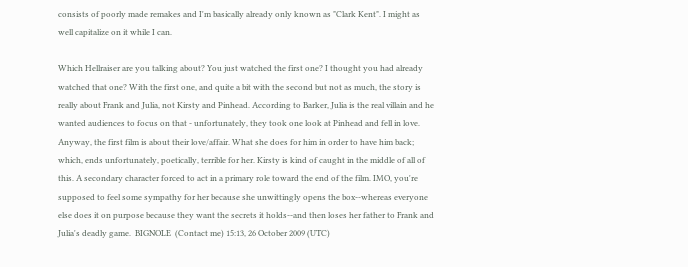consists of poorly made remakes and I'm basically already only known as "Clark Kent". I might as well capitalize on it while I can.

Which Hellraiser are you talking about? You just watched the first one? I thought you had already watched that one? With the first one, and quite a bit with the second but not as much, the story is really about Frank and Julia, not Kirsty and Pinhead. According to Barker, Julia is the real villain and he wanted audiences to focus on that - unfortunately, they took one look at Pinhead and fell in love. Anyway, the first film is about their love/affair. What she does for him in order to have him back; which, ends unfortunately, poetically, terrible for her. Kirsty is kind of caught in the middle of all of this. A secondary character forced to act in a primary role toward the end of the film. IMO, you're supposed to feel some sympathy for her because she unwittingly opens the box--whereas everyone else does it on purpose because they want the secrets it holds--and then loses her father to Frank and Julia's deadly game.  BIGNOLE  (Contact me) 15:13, 26 October 2009 (UTC)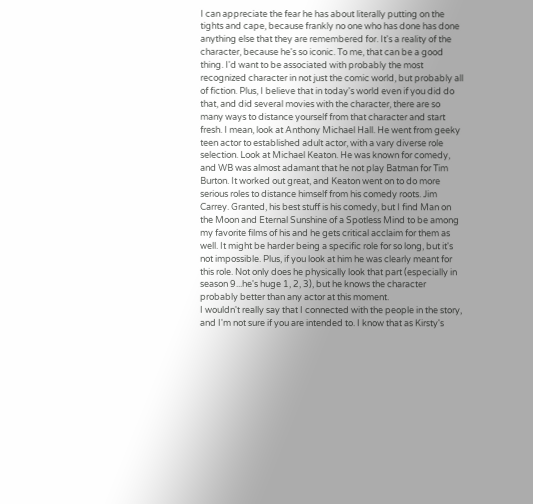I can appreciate the fear he has about literally putting on the tights and cape, because frankly no one who has done has done anything else that they are remembered for. It's a reality of the character, because he's so iconic. To me, that can be a good thing. I'd want to be associated with probably the most recognized character in not just the comic world, but probably all of fiction. Plus, I believe that in today's world even if you did do that, and did several movies with the character, there are so many ways to distance yourself from that character and start fresh. I mean, look at Anthony Michael Hall. He went from geeky teen actor to established adult actor, with a vary diverse role selection. Look at Michael Keaton. He was known for comedy, and WB was almost adamant that he not play Batman for Tim Burton. It worked out great, and Keaton went on to do more serious roles to distance himself from his comedy roots. Jim Carrey. Granted, his best stuff is his comedy, but I find Man on the Moon and Eternal Sunshine of a Spotless Mind to be among my favorite films of his and he gets critical acclaim for them as well. It might be harder being a specific role for so long, but it's not impossible. Plus, if you look at him he was clearly meant for this role. Not only does he physically look that part (especially in season 9...he's huge 1, 2, 3), but he knows the character probably better than any actor at this moment.
I wouldn't really say that I connected with the people in the story, and I'm not sure if you are intended to. I know that as Kirsty's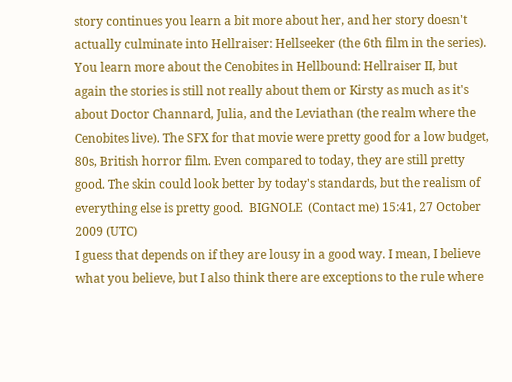story continues you learn a bit more about her, and her story doesn't actually culminate into Hellraiser: Hellseeker (the 6th film in the series). You learn more about the Cenobites in Hellbound: Hellraiser II, but again the stories is still not really about them or Kirsty as much as it's about Doctor Channard, Julia, and the Leviathan (the realm where the Cenobites live). The SFX for that movie were pretty good for a low budget, 80s, British horror film. Even compared to today, they are still pretty good. The skin could look better by today's standards, but the realism of everything else is pretty good.  BIGNOLE  (Contact me) 15:41, 27 October 2009 (UTC)
I guess that depends on if they are lousy in a good way. I mean, I believe what you believe, but I also think there are exceptions to the rule where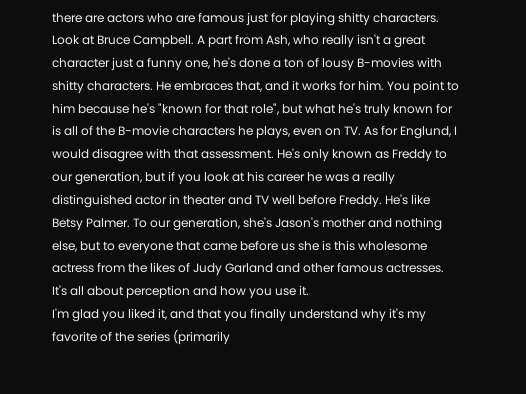there are actors who are famous just for playing shitty characters. Look at Bruce Campbell. A part from Ash, who really isn't a great character just a funny one, he's done a ton of lousy B-movies with shitty characters. He embraces that, and it works for him. You point to him because he's "known for that role", but what he's truly known for is all of the B-movie characters he plays, even on TV. As for Englund, I would disagree with that assessment. He's only known as Freddy to our generation, but if you look at his career he was a really distinguished actor in theater and TV well before Freddy. He's like Betsy Palmer. To our generation, she's Jason's mother and nothing else, but to everyone that came before us she is this wholesome actress from the likes of Judy Garland and other famous actresses. It's all about perception and how you use it.
I'm glad you liked it, and that you finally understand why it's my favorite of the series (primarily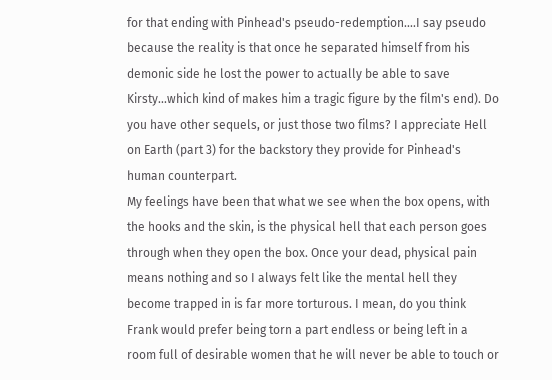for that ending with Pinhead's pseudo-redemption....I say pseudo because the reality is that once he separated himself from his demonic side he lost the power to actually be able to save Kirsty...which kind of makes him a tragic figure by the film's end). Do you have other sequels, or just those two films? I appreciate Hell on Earth (part 3) for the backstory they provide for Pinhead's human counterpart.
My feelings have been that what we see when the box opens, with the hooks and the skin, is the physical hell that each person goes through when they open the box. Once your dead, physical pain means nothing and so I always felt like the mental hell they become trapped in is far more torturous. I mean, do you think Frank would prefer being torn a part endless or being left in a room full of desirable women that he will never be able to touch or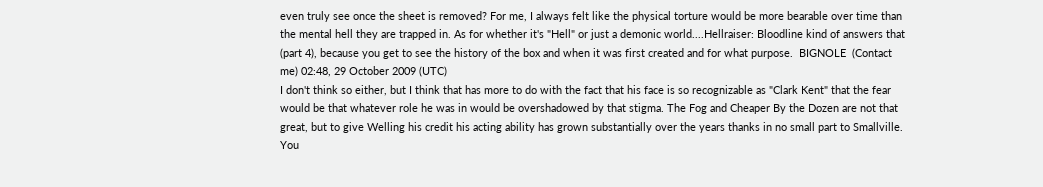even truly see once the sheet is removed? For me, I always felt like the physical torture would be more bearable over time than the mental hell they are trapped in. As for whether it's "Hell" or just a demonic world....Hellraiser: Bloodline kind of answers that (part 4), because you get to see the history of the box and when it was first created and for what purpose.  BIGNOLE  (Contact me) 02:48, 29 October 2009 (UTC)
I don't think so either, but I think that has more to do with the fact that his face is so recognizable as "Clark Kent" that the fear would be that whatever role he was in would be overshadowed by that stigma. The Fog and Cheaper By the Dozen are not that great, but to give Welling his credit his acting ability has grown substantially over the years thanks in no small part to Smallville. You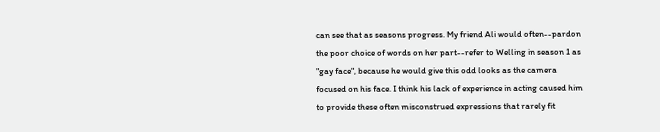can see that as seasons progress. My friend Ali would often--pardon the poor choice of words on her part--refer to Welling in season 1 as "gay face", because he would give this odd looks as the camera focused on his face. I think his lack of experience in acting caused him to provide these often misconstrued expressions that rarely fit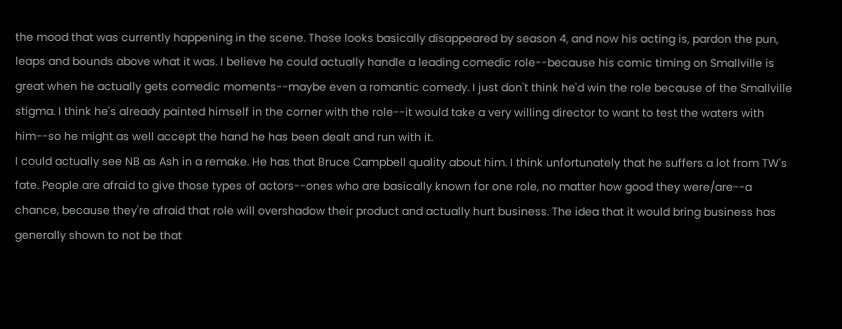the mood that was currently happening in the scene. Those looks basically disappeared by season 4, and now his acting is, pardon the pun, leaps and bounds above what it was. I believe he could actually handle a leading comedic role--because his comic timing on Smallville is great when he actually gets comedic moments--maybe even a romantic comedy. I just don't think he'd win the role because of the Smallville stigma. I think he's already painted himself in the corner with the role--it would take a very willing director to want to test the waters with him--so he might as well accept the hand he has been dealt and run with it.
I could actually see NB as Ash in a remake. He has that Bruce Campbell quality about him. I think unfortunately that he suffers a lot from TW's fate. People are afraid to give those types of actors--ones who are basically known for one role, no matter how good they were/are--a chance, because they're afraid that role will overshadow their product and actually hurt business. The idea that it would bring business has generally shown to not be that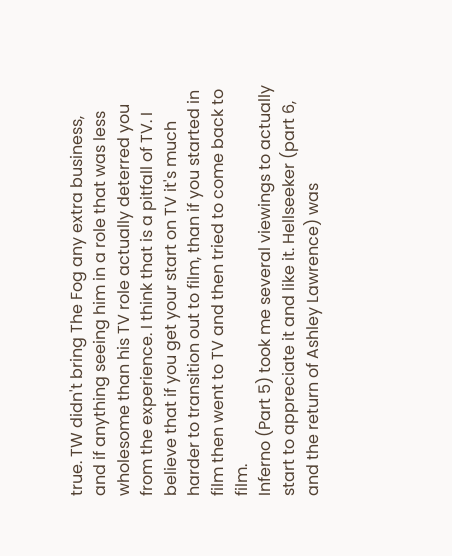true. TW didn't bring The Fog any extra business, and if anything seeing him in a role that was less wholesome than his TV role actually deterred you from the experience. I think that is a pitfall of TV. I believe that if you get your start on TV it's much harder to transition out to film, than if you started in film then went to TV and then tried to come back to film.
Inferno (Part 5) took me several viewings to actually start to appreciate it and like it. Hellseeker (part 6, and the return of Ashley Lawrence) was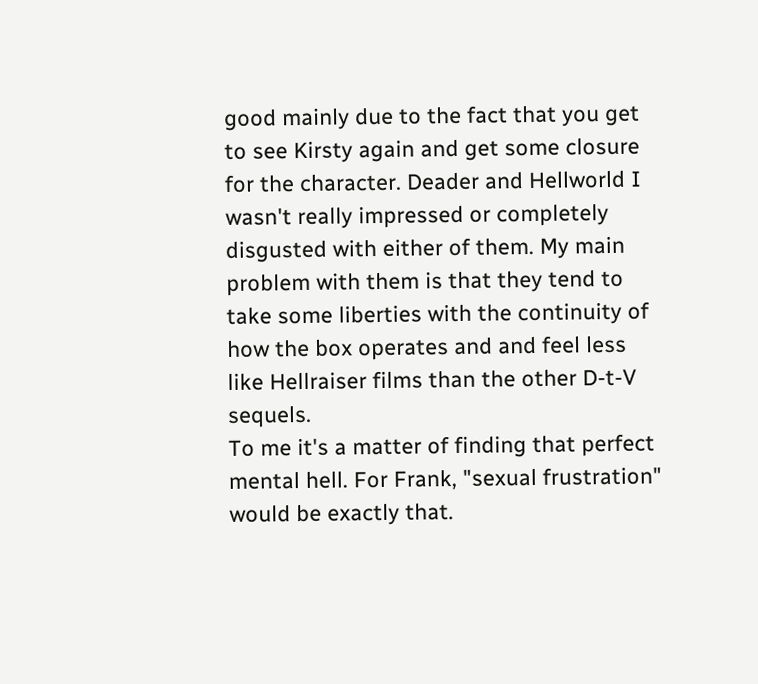good mainly due to the fact that you get to see Kirsty again and get some closure for the character. Deader and Hellworld I wasn't really impressed or completely disgusted with either of them. My main problem with them is that they tend to take some liberties with the continuity of how the box operates and and feel less like Hellraiser films than the other D-t-V sequels.
To me it's a matter of finding that perfect mental hell. For Frank, "sexual frustration" would be exactly that.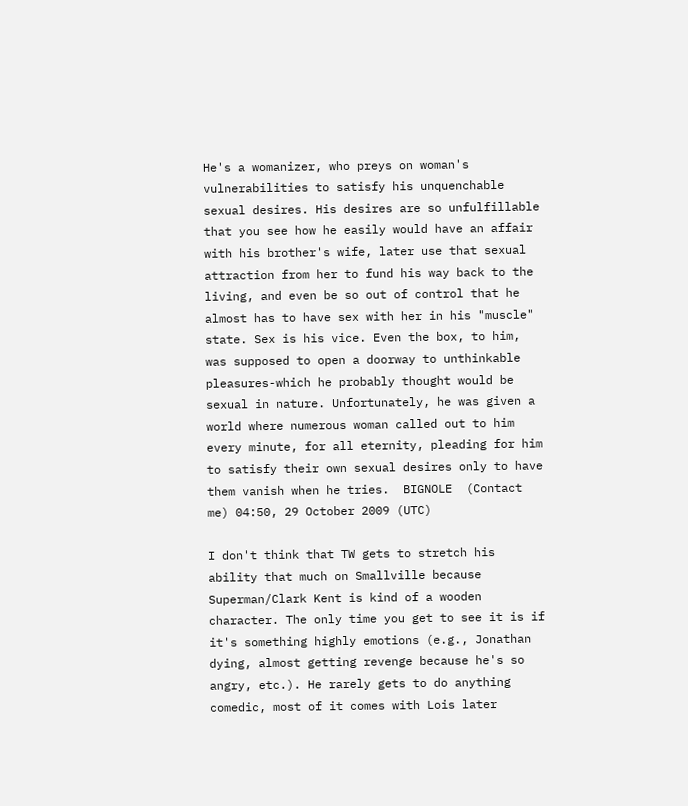He's a womanizer, who preys on woman's vulnerabilities to satisfy his unquenchable sexual desires. His desires are so unfulfillable that you see how he easily would have an affair with his brother's wife, later use that sexual attraction from her to fund his way back to the living, and even be so out of control that he almost has to have sex with her in his "muscle" state. Sex is his vice. Even the box, to him, was supposed to open a doorway to unthinkable pleasures-which he probably thought would be sexual in nature. Unfortunately, he was given a world where numerous woman called out to him every minute, for all eternity, pleading for him to satisfy their own sexual desires only to have them vanish when he tries.  BIGNOLE  (Contact me) 04:50, 29 October 2009 (UTC)

I don't think that TW gets to stretch his ability that much on Smallville because Superman/Clark Kent is kind of a wooden character. The only time you get to see it is if it's something highly emotions (e.g., Jonathan dying, almost getting revenge because he's so angry, etc.). He rarely gets to do anything comedic, most of it comes with Lois later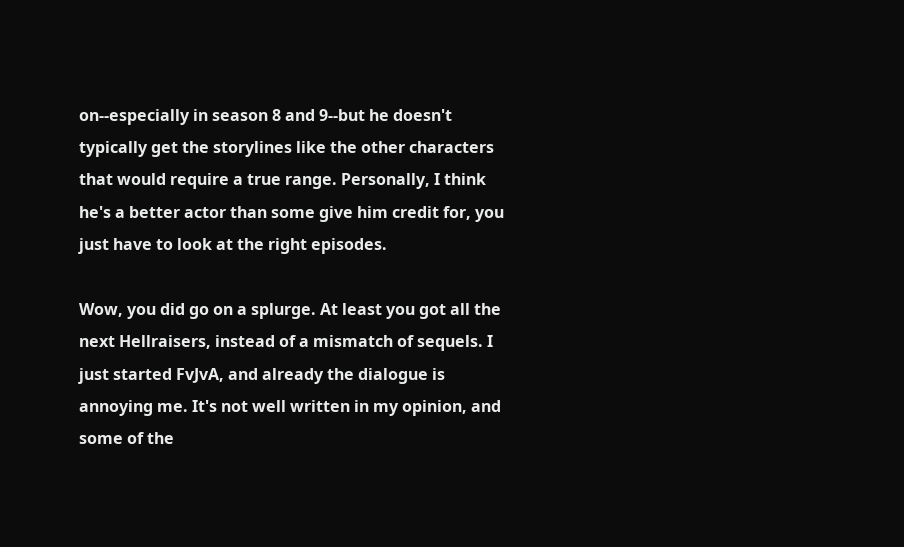on--especially in season 8 and 9--but he doesn't typically get the storylines like the other characters that would require a true range. Personally, I think he's a better actor than some give him credit for, you just have to look at the right episodes.

Wow, you did go on a splurge. At least you got all the next Hellraisers, instead of a mismatch of sequels. I just started FvJvA, and already the dialogue is annoying me. It's not well written in my opinion, and some of the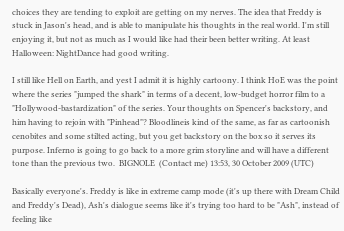choices they are tending to exploit are getting on my nerves. The idea that Freddy is stuck in Jason's head, and is able to manipulate his thoughts in the real world. I'm still enjoying it, but not as much as I would like had their been better writing. At least Halloween: NightDance had good writing.

I still like Hell on Earth, and yest I admit it is highly cartoony. I think HoE was the point where the series "jumped the shark" in terms of a decent, low-budget horror film to a "Hollywood-bastardization" of the series. Your thoughts on Spencer's backstory, and him having to rejoin with "Pinhead"? Bloodlineis kind of the same, as far as cartoonish cenobites and some stilted acting, but you get backstory on the box so it serves its purpose. Inferno is going to go back to a more grim storyline and will have a different tone than the previous two.  BIGNOLE  (Contact me) 13:53, 30 October 2009 (UTC)

Basically everyone's. Freddy is like in extreme camp mode (it's up there with Dream Child and Freddy's Dead), Ash's dialogue seems like it's trying too hard to be "Ash", instead of feeling like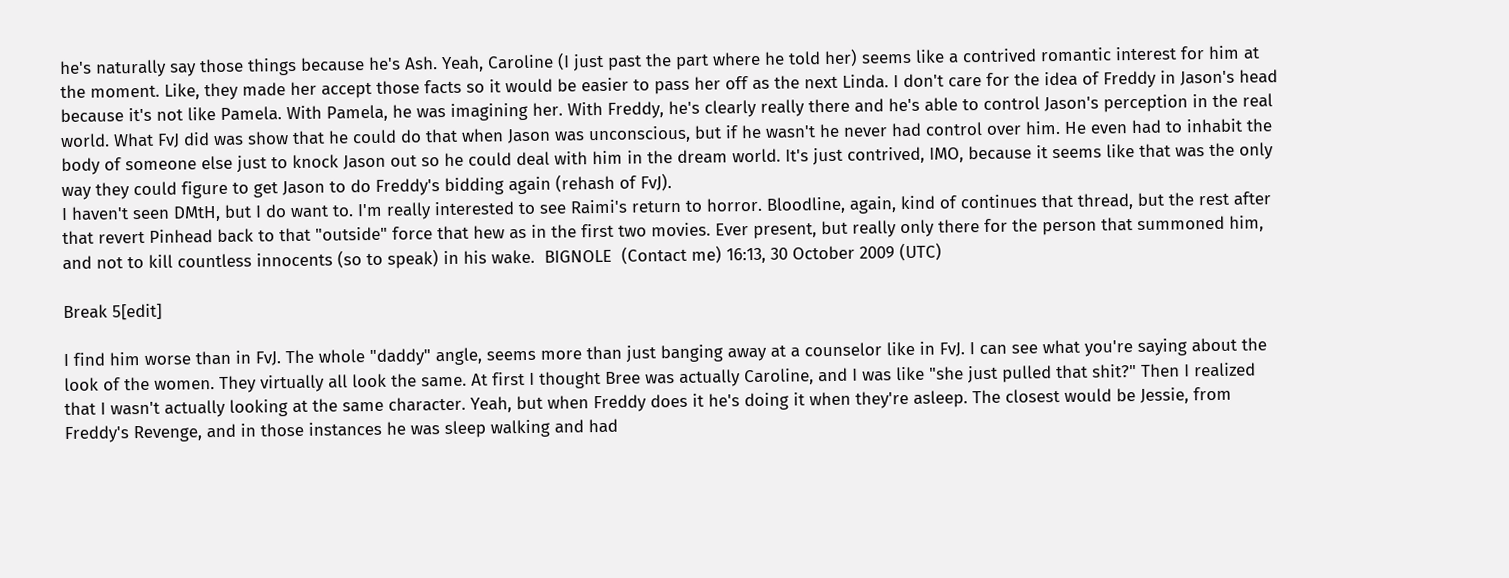he's naturally say those things because he's Ash. Yeah, Caroline (I just past the part where he told her) seems like a contrived romantic interest for him at the moment. Like, they made her accept those facts so it would be easier to pass her off as the next Linda. I don't care for the idea of Freddy in Jason's head because it's not like Pamela. With Pamela, he was imagining her. With Freddy, he's clearly really there and he's able to control Jason's perception in the real world. What FvJ did was show that he could do that when Jason was unconscious, but if he wasn't he never had control over him. He even had to inhabit the body of someone else just to knock Jason out so he could deal with him in the dream world. It's just contrived, IMO, because it seems like that was the only way they could figure to get Jason to do Freddy's bidding again (rehash of FvJ).
I haven't seen DMtH, but I do want to. I'm really interested to see Raimi's return to horror. Bloodline, again, kind of continues that thread, but the rest after that revert Pinhead back to that "outside" force that hew as in the first two movies. Ever present, but really only there for the person that summoned him, and not to kill countless innocents (so to speak) in his wake.  BIGNOLE  (Contact me) 16:13, 30 October 2009 (UTC)

Break 5[edit]

I find him worse than in FvJ. The whole "daddy" angle, seems more than just banging away at a counselor like in FvJ. I can see what you're saying about the look of the women. They virtually all look the same. At first I thought Bree was actually Caroline, and I was like "she just pulled that shit?" Then I realized that I wasn't actually looking at the same character. Yeah, but when Freddy does it he's doing it when they're asleep. The closest would be Jessie, from Freddy's Revenge, and in those instances he was sleep walking and had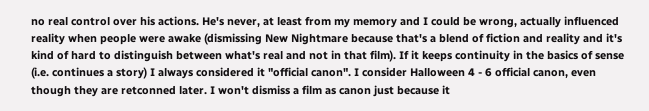no real control over his actions. He's never, at least from my memory and I could be wrong, actually influenced reality when people were awake (dismissing New Nightmare because that's a blend of fiction and reality and it's kind of hard to distinguish between what's real and not in that film). If it keeps continuity in the basics of sense (i.e. continues a story) I always considered it "official canon". I consider Halloween 4 - 6 official canon, even though they are retconned later. I won't dismiss a film as canon just because it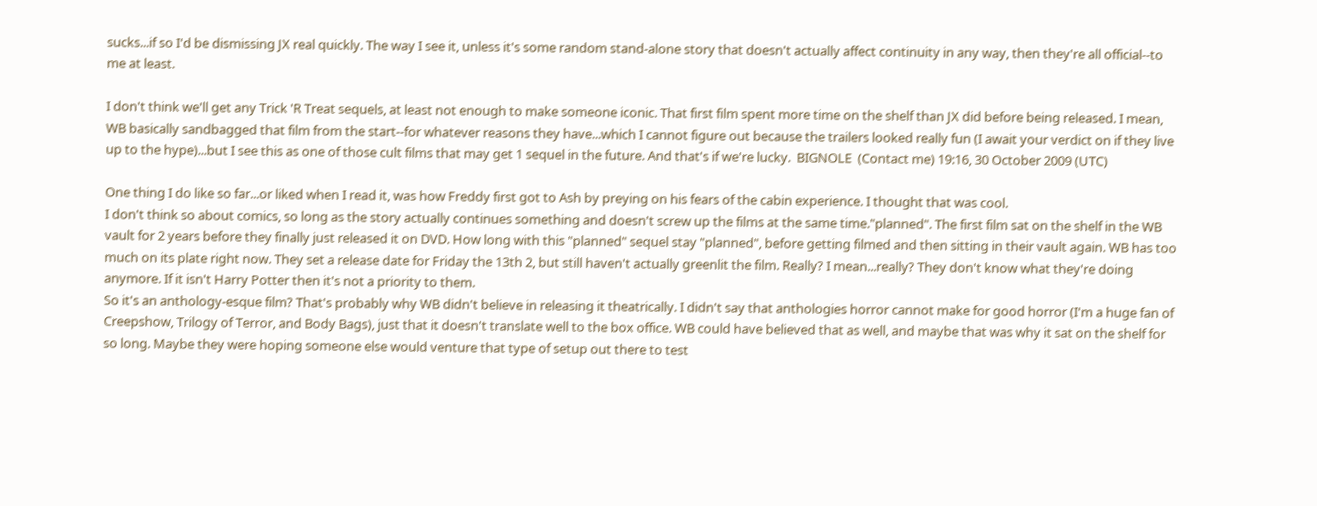sucks...if so I'd be dismissing JX real quickly. The way I see it, unless it's some random stand-alone story that doesn't actually affect continuity in any way, then they're all official--to me at least.

I don't think we'll get any Trick 'R Treat sequels, at least not enough to make someone iconic. That first film spent more time on the shelf than JX did before being released. I mean, WB basically sandbagged that film from the start--for whatever reasons they have...which I cannot figure out because the trailers looked really fun (I await your verdict on if they live up to the hype)...but I see this as one of those cult films that may get 1 sequel in the future. And that's if we're lucky.  BIGNOLE  (Contact me) 19:16, 30 October 2009 (UTC)

One thing I do like so far...or liked when I read it, was how Freddy first got to Ash by preying on his fears of the cabin experience. I thought that was cool.
I don't think so about comics, so long as the story actually continues something and doesn't screw up the films at the same time."planned". The first film sat on the shelf in the WB vault for 2 years before they finally just released it on DVD. How long with this "planned" sequel stay "planned", before getting filmed and then sitting in their vault again. WB has too much on its plate right now. They set a release date for Friday the 13th 2, but still haven't actually greenlit the film. Really? I mean...really? They don't know what they're doing anymore. If it isn't Harry Potter then it's not a priority to them.
So it's an anthology-esque film? That's probably why WB didn't believe in releasing it theatrically. I didn't say that anthologies horror cannot make for good horror (I'm a huge fan of Creepshow, Trilogy of Terror, and Body Bags), just that it doesn't translate well to the box office. WB could have believed that as well, and maybe that was why it sat on the shelf for so long. Maybe they were hoping someone else would venture that type of setup out there to test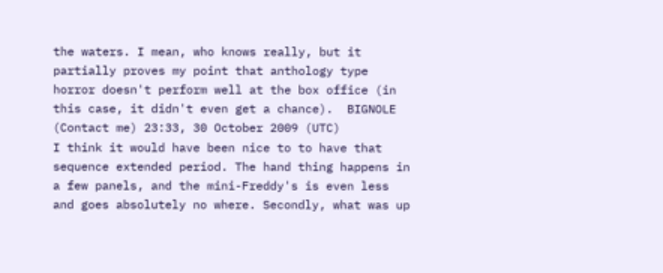the waters. I mean, who knows really, but it partially proves my point that anthology type horror doesn't perform well at the box office (in this case, it didn't even get a chance).  BIGNOLE  (Contact me) 23:33, 30 October 2009 (UTC)
I think it would have been nice to to have that sequence extended period. The hand thing happens in a few panels, and the mini-Freddy's is even less and goes absolutely no where. Secondly, what was up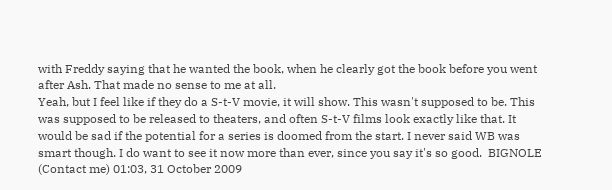with Freddy saying that he wanted the book, when he clearly got the book before you went after Ash. That made no sense to me at all.
Yeah, but I feel like if they do a S-t-V movie, it will show. This wasn't supposed to be. This was supposed to be released to theaters, and often S-t-V films look exactly like that. It would be sad if the potential for a series is doomed from the start. I never said WB was smart though. I do want to see it now more than ever, since you say it's so good.  BIGNOLE  (Contact me) 01:03, 31 October 2009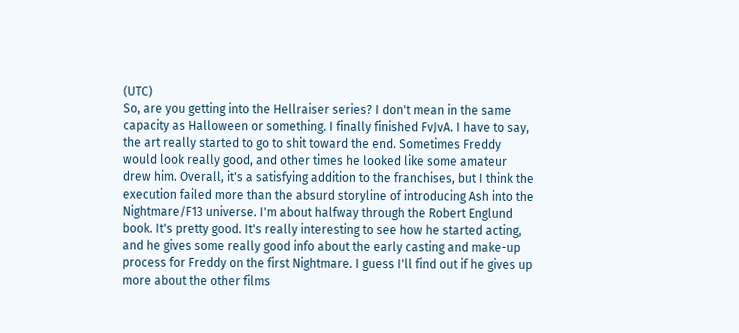(UTC)
So, are you getting into the Hellraiser series? I don't mean in the same capacity as Halloween or something. I finally finished FvJvA. I have to say, the art really started to go to shit toward the end. Sometimes Freddy would look really good, and other times he looked like some amateur drew him. Overall, it's a satisfying addition to the franchises, but I think the execution failed more than the absurd storyline of introducing Ash into the Nightmare/F13 universe. I'm about halfway through the Robert Englund book. It's pretty good. It's really interesting to see how he started acting, and he gives some really good info about the early casting and make-up process for Freddy on the first Nightmare. I guess I'll find out if he gives up more about the other films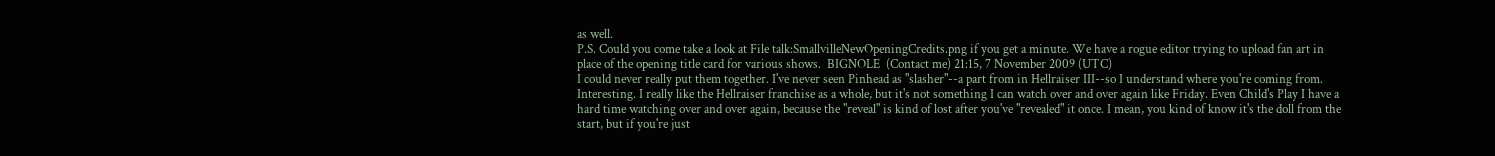as well.
P.S. Could you come take a look at File talk:SmallvilleNewOpeningCredits.png if you get a minute. We have a rogue editor trying to upload fan art in place of the opening title card for various shows.  BIGNOLE  (Contact me) 21:15, 7 November 2009 (UTC)
I could never really put them together. I've never seen Pinhead as "slasher"--a part from in Hellraiser III--so I understand where you're coming from. Interesting. I really like the Hellraiser franchise as a whole, but it's not something I can watch over and over again like Friday. Even Child's Play I have a hard time watching over and over again, because the "reveal" is kind of lost after you've "revealed" it once. I mean, you kind of know it's the doll from the start, but if you're just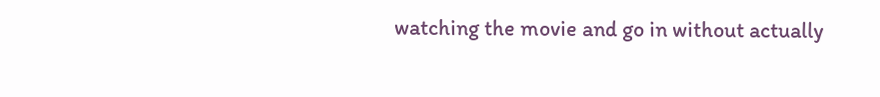watching the movie and go in without actually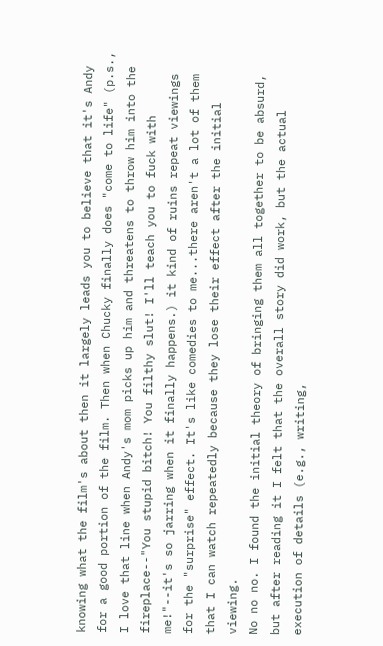knowing what the film's about then it largely leads you to believe that it's Andy for a good portion of the film. Then when Chucky finally does "come to life" (p.s., I love that line when Andy's mom picks up him and threatens to throw him into the fireplace--"You stupid bitch! You filthy slut! I'll teach you to fuck with me!"--it's so jarring when it finally happens.) it kind of ruins repeat viewings for the "surprise" effect. It's like comedies to me...there aren't a lot of them that I can watch repeatedly because they lose their effect after the initial viewing.
No no no. I found the initial theory of bringing them all together to be absurd, but after reading it I felt that the overall story did work, but the actual execution of details (e.g., writing,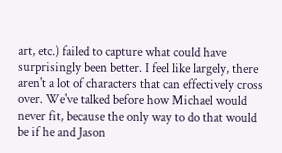art, etc.) failed to capture what could have surprisingly been better. I feel like largely, there aren't a lot of characters that can effectively cross over. We've talked before how Michael would never fit, because the only way to do that would be if he and Jason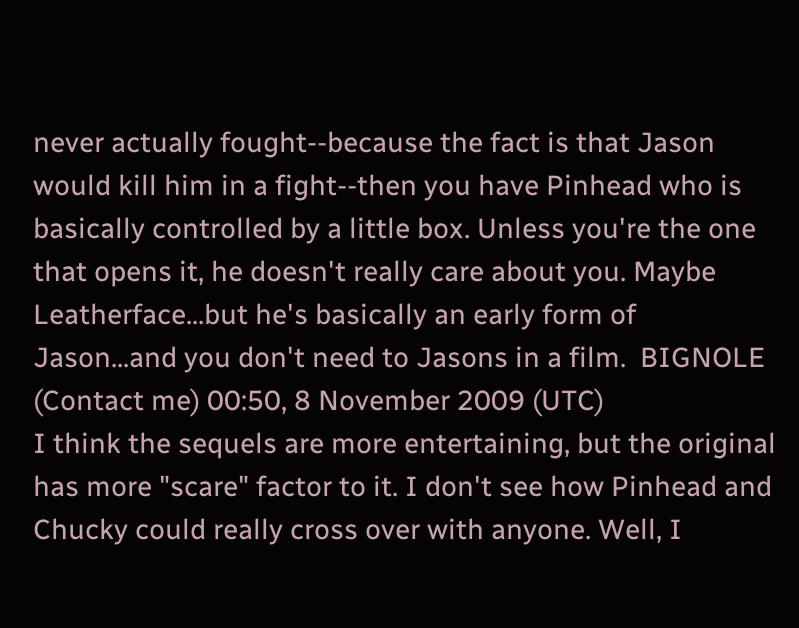never actually fought--because the fact is that Jason would kill him in a fight--then you have Pinhead who is basically controlled by a little box. Unless you're the one that opens it, he doesn't really care about you. Maybe Leatherface...but he's basically an early form of Jason...and you don't need to Jasons in a film.  BIGNOLE  (Contact me) 00:50, 8 November 2009 (UTC)
I think the sequels are more entertaining, but the original has more "scare" factor to it. I don't see how Pinhead and Chucky could really cross over with anyone. Well, I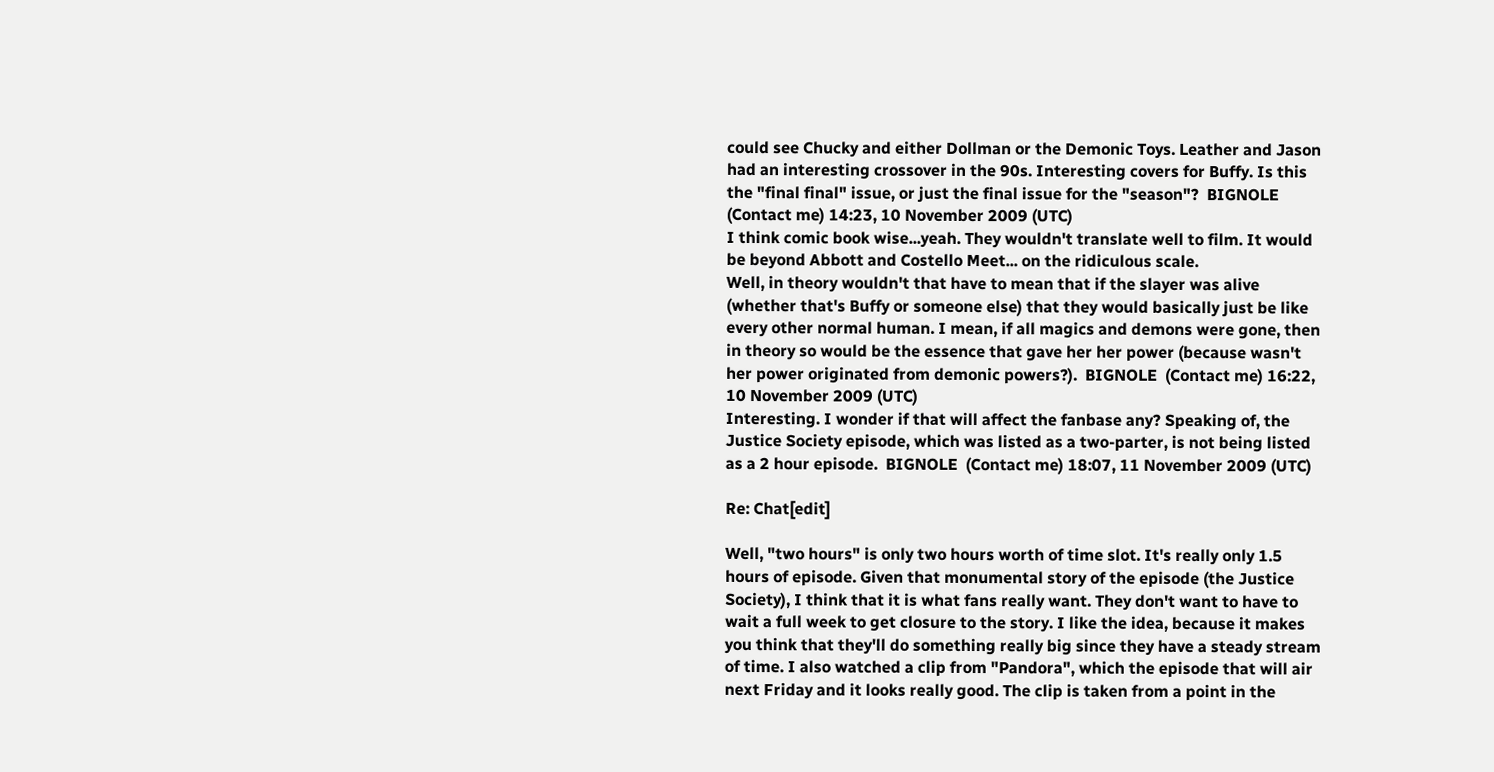could see Chucky and either Dollman or the Demonic Toys. Leather and Jason had an interesting crossover in the 90s. Interesting covers for Buffy. Is this the "final final" issue, or just the final issue for the "season"?  BIGNOLE  (Contact me) 14:23, 10 November 2009 (UTC)
I think comic book wise...yeah. They wouldn't translate well to film. It would be beyond Abbott and Costello Meet... on the ridiculous scale.
Well, in theory wouldn't that have to mean that if the slayer was alive (whether that's Buffy or someone else) that they would basically just be like every other normal human. I mean, if all magics and demons were gone, then in theory so would be the essence that gave her her power (because wasn't her power originated from demonic powers?).  BIGNOLE  (Contact me) 16:22, 10 November 2009 (UTC)
Interesting. I wonder if that will affect the fanbase any? Speaking of, the Justice Society episode, which was listed as a two-parter, is not being listed as a 2 hour episode.  BIGNOLE  (Contact me) 18:07, 11 November 2009 (UTC)

Re: Chat[edit]

Well, "two hours" is only two hours worth of time slot. It's really only 1.5 hours of episode. Given that monumental story of the episode (the Justice Society), I think that it is what fans really want. They don't want to have to wait a full week to get closure to the story. I like the idea, because it makes you think that they'll do something really big since they have a steady stream of time. I also watched a clip from "Pandora", which the episode that will air next Friday and it looks really good. The clip is taken from a point in the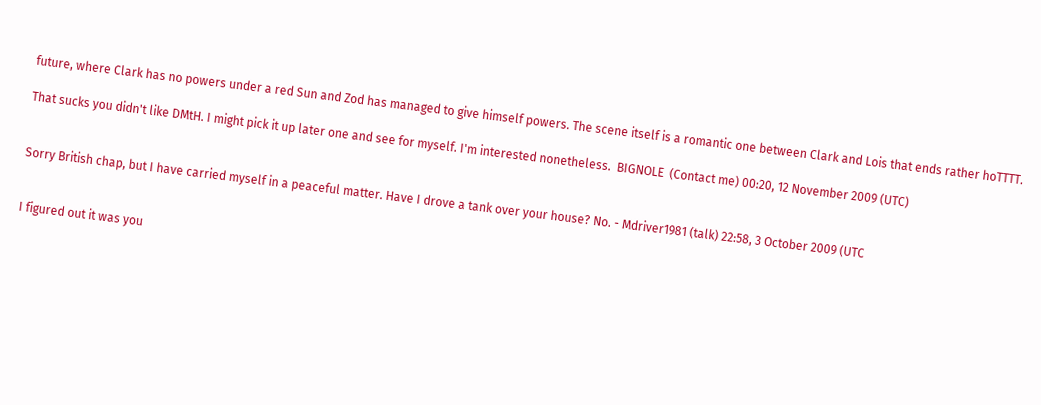future, where Clark has no powers under a red Sun and Zod has managed to give himself powers. The scene itself is a romantic one between Clark and Lois that ends rather hoTTTT.

That sucks you didn't like DMtH. I might pick it up later one and see for myself. I'm interested nonetheless.  BIGNOLE  (Contact me) 00:20, 12 November 2009 (UTC)


Sorry British chap, but I have carried myself in a peaceful matter. Have I drove a tank over your house? No. - Mdriver1981 (talk) 22:58, 3 October 2009 (UTC


I figured out it was you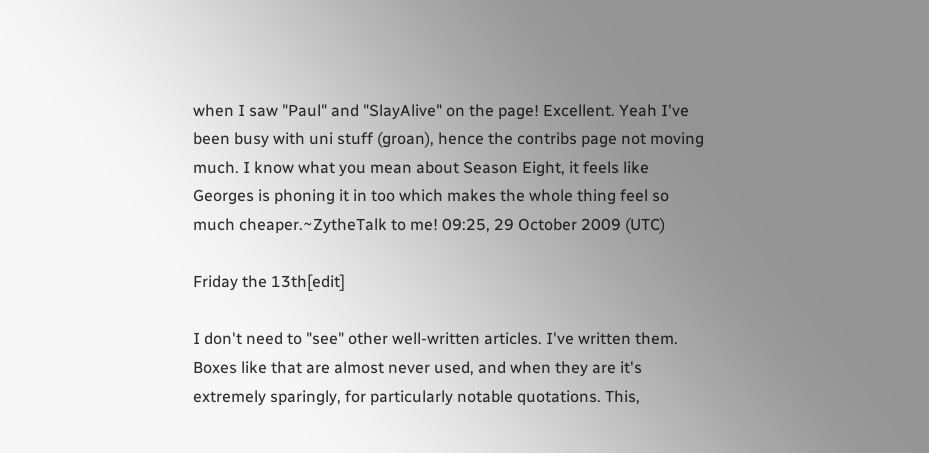when I saw "Paul" and "SlayAlive" on the page! Excellent. Yeah I've been busy with uni stuff (groan), hence the contribs page not moving much. I know what you mean about Season Eight, it feels like Georges is phoning it in too which makes the whole thing feel so much cheaper.~ZytheTalk to me! 09:25, 29 October 2009 (UTC)

Friday the 13th[edit]

I don't need to "see" other well-written articles. I've written them. Boxes like that are almost never used, and when they are it's extremely sparingly, for particularly notable quotations. This,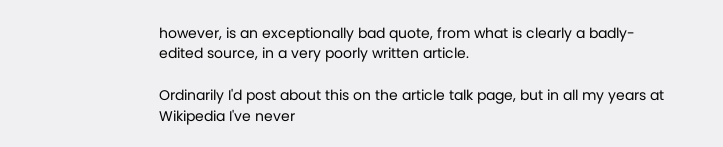however, is an exceptionally bad quote, from what is clearly a badly-edited source, in a very poorly written article.

Ordinarily I'd post about this on the article talk page, but in all my years at Wikipedia I've never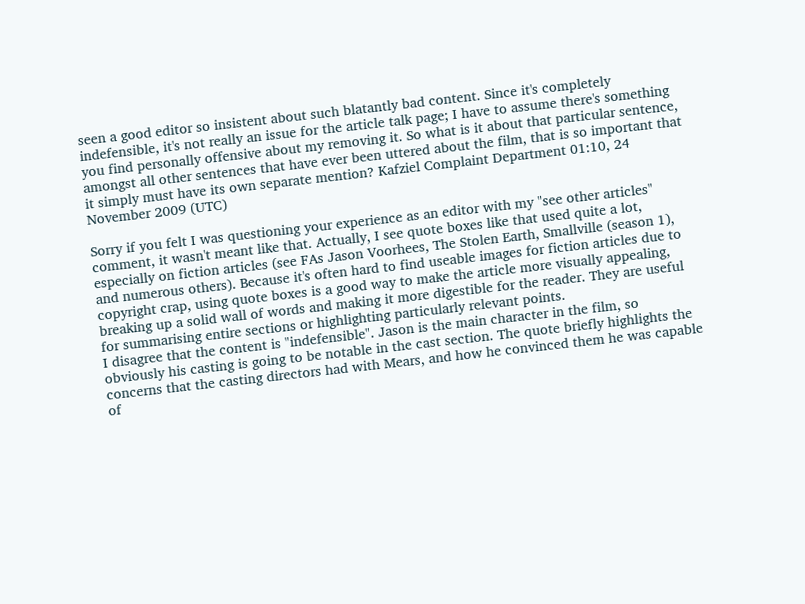seen a good editor so insistent about such blatantly bad content. Since it's completely indefensible, it's not really an issue for the article talk page; I have to assume there's something you find personally offensive about my removing it. So what is it about that particular sentence, amongst all other sentences that have ever been uttered about the film, that is so important that it simply must have its own separate mention? Kafziel Complaint Department 01:10, 24 November 2009 (UTC)

Sorry if you felt I was questioning your experience as an editor with my "see other articles" comment, it wasn't meant like that. Actually, I see quote boxes like that used quite a lot, especially on fiction articles (see FAs Jason Voorhees, The Stolen Earth, Smallville (season 1), and numerous others). Because it's often hard to find useable images for fiction articles due to copyright crap, using quote boxes is a good way to make the article more visually appealing, breaking up a solid wall of words and making it more digestible for the reader. They are useful for summarising entire sections or highlighting particularly relevant points.
I disagree that the content is "indefensible". Jason is the main character in the film, so obviously his casting is going to be notable in the cast section. The quote briefly highlights the concerns that the casting directors had with Mears, and how he convinced them he was capable of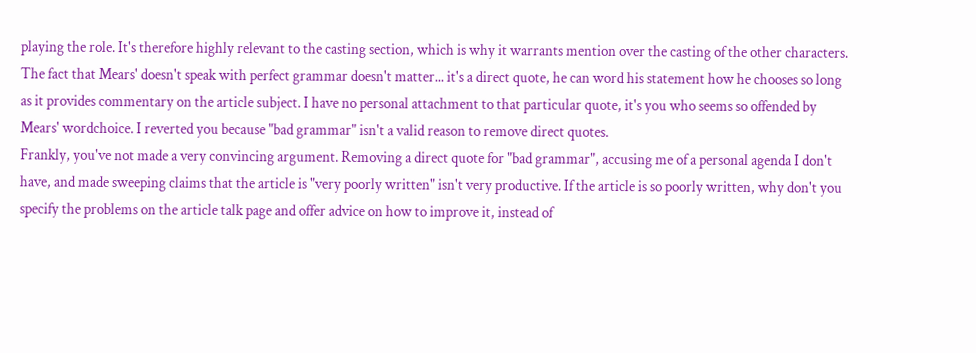playing the role. It's therefore highly relevant to the casting section, which is why it warrants mention over the casting of the other characters. The fact that Mears' doesn't speak with perfect grammar doesn't matter... it's a direct quote, he can word his statement how he chooses so long as it provides commentary on the article subject. I have no personal attachment to that particular quote, it's you who seems so offended by Mears' wordchoice. I reverted you because "bad grammar" isn't a valid reason to remove direct quotes.
Frankly, you've not made a very convincing argument. Removing a direct quote for "bad grammar", accusing me of a personal agenda I don't have, and made sweeping claims that the article is "very poorly written" isn't very productive. If the article is so poorly written, why don't you specify the problems on the article talk page and offer advice on how to improve it, instead of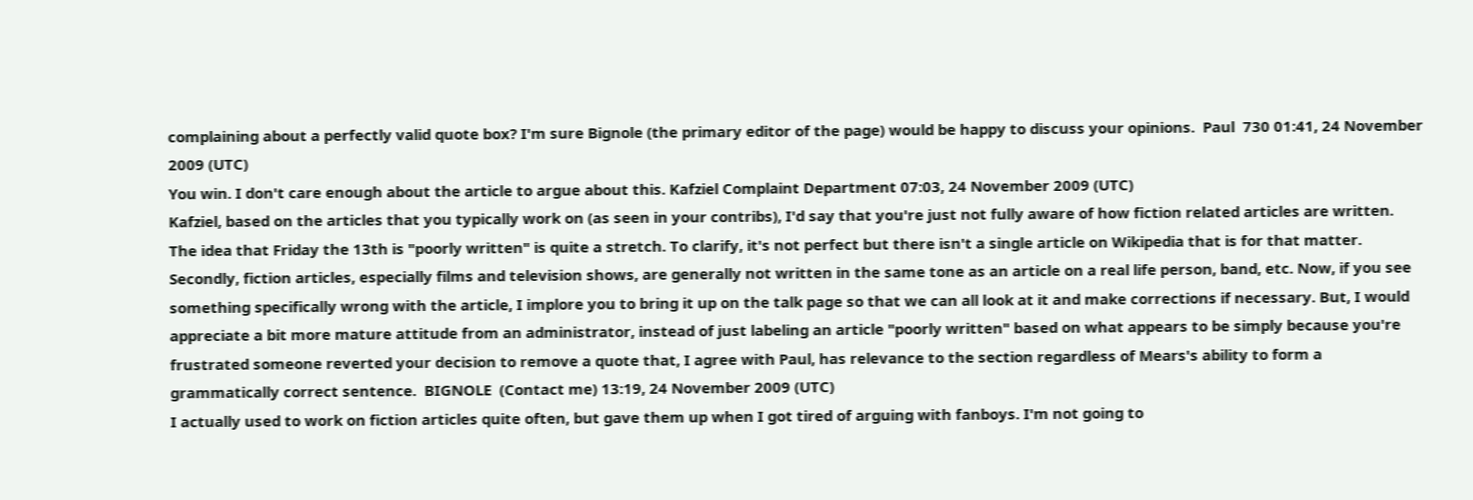complaining about a perfectly valid quote box? I'm sure Bignole (the primary editor of the page) would be happy to discuss your opinions.  Paul  730 01:41, 24 November 2009 (UTC)
You win. I don't care enough about the article to argue about this. Kafziel Complaint Department 07:03, 24 November 2009 (UTC)
Kafziel, based on the articles that you typically work on (as seen in your contribs), I'd say that you're just not fully aware of how fiction related articles are written. The idea that Friday the 13th is "poorly written" is quite a stretch. To clarify, it's not perfect but there isn't a single article on Wikipedia that is for that matter. Secondly, fiction articles, especially films and television shows, are generally not written in the same tone as an article on a real life person, band, etc. Now, if you see something specifically wrong with the article, I implore you to bring it up on the talk page so that we can all look at it and make corrections if necessary. But, I would appreciate a bit more mature attitude from an administrator, instead of just labeling an article "poorly written" based on what appears to be simply because you're frustrated someone reverted your decision to remove a quote that, I agree with Paul, has relevance to the section regardless of Mears's ability to form a grammatically correct sentence.  BIGNOLE  (Contact me) 13:19, 24 November 2009 (UTC)
I actually used to work on fiction articles quite often, but gave them up when I got tired of arguing with fanboys. I'm not going to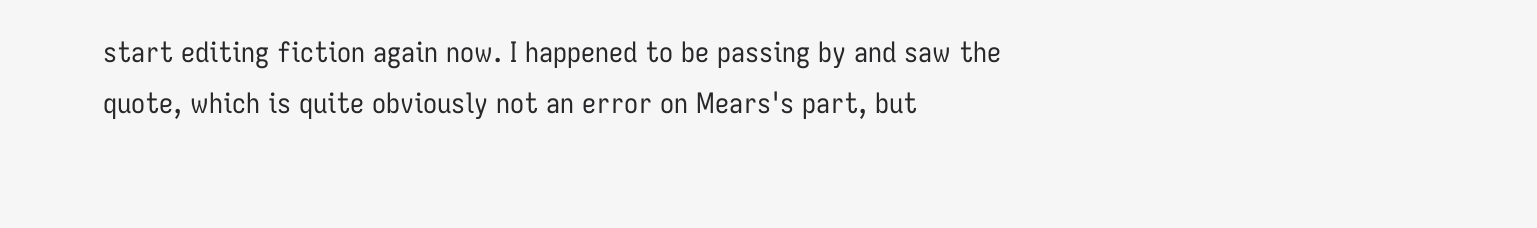start editing fiction again now. I happened to be passing by and saw the quote, which is quite obviously not an error on Mears's part, but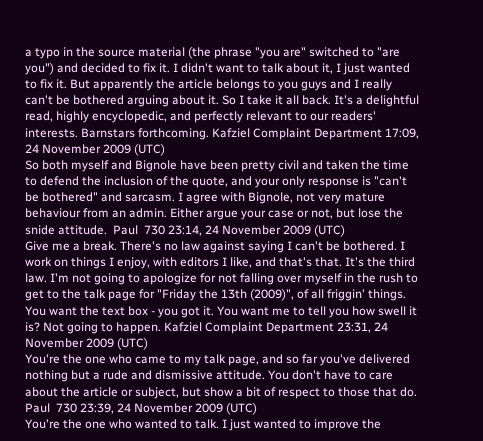a typo in the source material (the phrase "you are" switched to "are you") and decided to fix it. I didn't want to talk about it, I just wanted to fix it. But apparently the article belongs to you guys and I really can't be bothered arguing about it. So I take it all back. It's a delightful read, highly encyclopedic, and perfectly relevant to our readers' interests. Barnstars forthcoming. Kafziel Complaint Department 17:09, 24 November 2009 (UTC)
So both myself and Bignole have been pretty civil and taken the time to defend the inclusion of the quote, and your only response is "can't be bothered" and sarcasm. I agree with Bignole, not very mature behaviour from an admin. Either argue your case or not, but lose the snide attitude.  Paul  730 23:14, 24 November 2009 (UTC)
Give me a break. There's no law against saying I can't be bothered. I work on things I enjoy, with editors I like, and that's that. It's the third law. I'm not going to apologize for not falling over myself in the rush to get to the talk page for "Friday the 13th (2009)", of all friggin' things. You want the text box - you got it. You want me to tell you how swell it is? Not going to happen. Kafziel Complaint Department 23:31, 24 November 2009 (UTC)
You're the one who came to my talk page, and so far you've delivered nothing but a rude and dismissive attitude. You don't have to care about the article or subject, but show a bit of respect to those that do.  Paul  730 23:39, 24 November 2009 (UTC)
You're the one who wanted to talk. I just wanted to improve the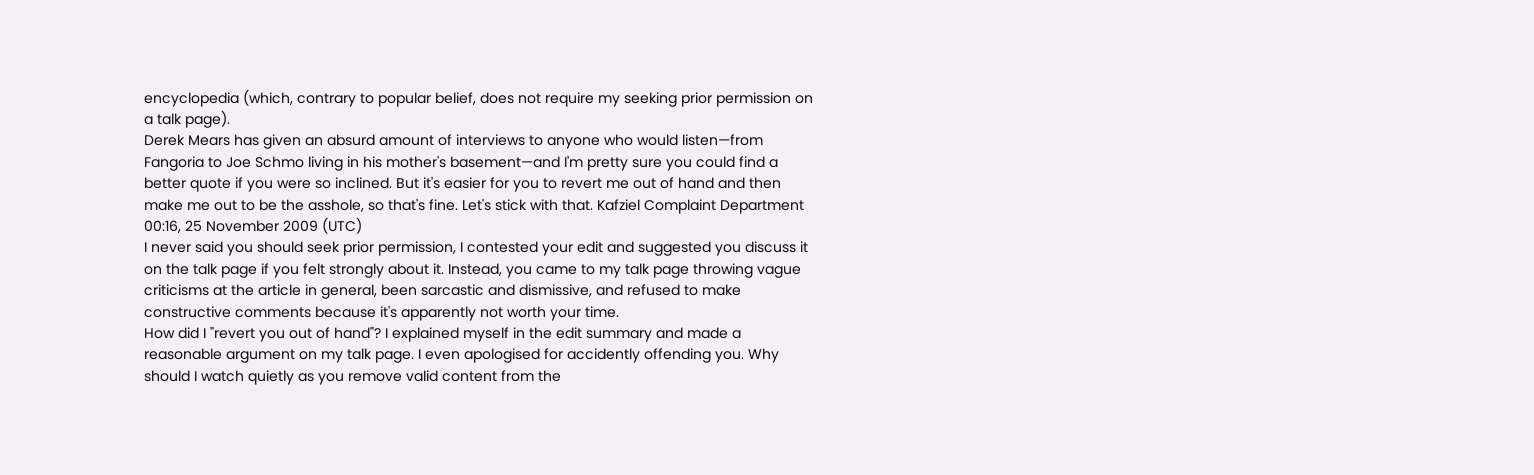encyclopedia (which, contrary to popular belief, does not require my seeking prior permission on a talk page).
Derek Mears has given an absurd amount of interviews to anyone who would listen—from Fangoria to Joe Schmo living in his mother's basement—and I'm pretty sure you could find a better quote if you were so inclined. But it's easier for you to revert me out of hand and then make me out to be the asshole, so that's fine. Let's stick with that. Kafziel Complaint Department 00:16, 25 November 2009 (UTC)
I never said you should seek prior permission, I contested your edit and suggested you discuss it on the talk page if you felt strongly about it. Instead, you came to my talk page throwing vague criticisms at the article in general, been sarcastic and dismissive, and refused to make constructive comments because it's apparently not worth your time.
How did I "revert you out of hand"? I explained myself in the edit summary and made a reasonable argument on my talk page. I even apologised for accidently offending you. Why should I watch quietly as you remove valid content from the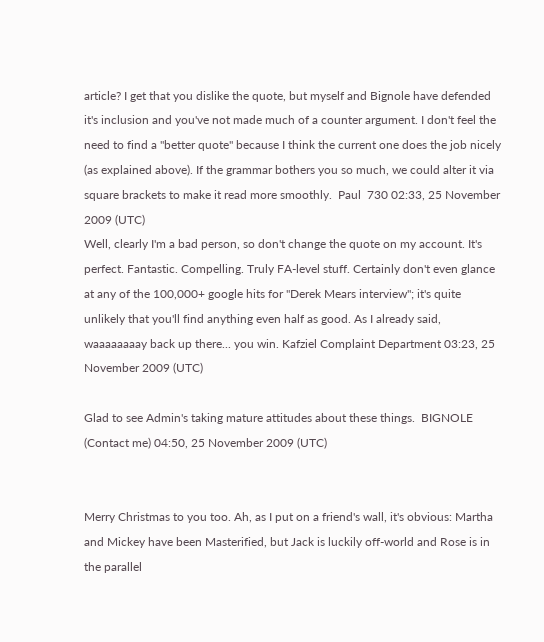article? I get that you dislike the quote, but myself and Bignole have defended it's inclusion and you've not made much of a counter argument. I don't feel the need to find a "better quote" because I think the current one does the job nicely (as explained above). If the grammar bothers you so much, we could alter it via square brackets to make it read more smoothly.  Paul  730 02:33, 25 November 2009 (UTC)
Well, clearly I'm a bad person, so don't change the quote on my account. It's perfect. Fantastic. Compelling. Truly FA-level stuff. Certainly don't even glance at any of the 100,000+ google hits for "Derek Mears interview"; it's quite unlikely that you'll find anything even half as good. As I already said, waaaaaaaay back up there... you win. Kafziel Complaint Department 03:23, 25 November 2009 (UTC)

Glad to see Admin's taking mature attitudes about these things.  BIGNOLE  (Contact me) 04:50, 25 November 2009 (UTC)


Merry Christmas to you too. Ah, as I put on a friend's wall, it's obvious: Martha and Mickey have been Masterified, but Jack is luckily off-world and Rose is in the parallel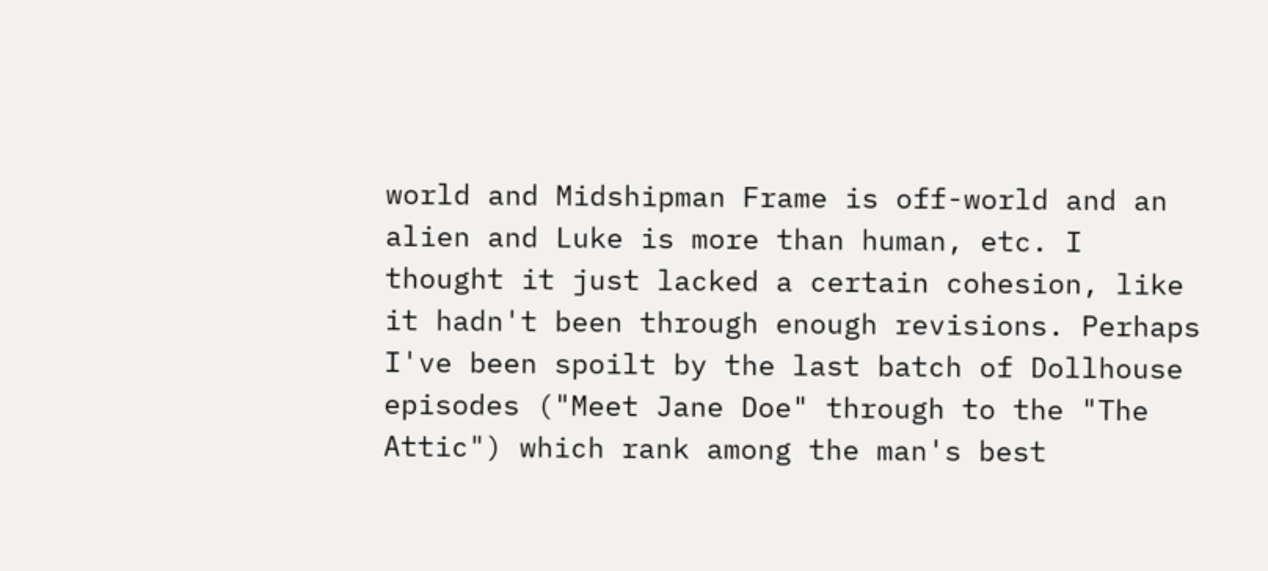world and Midshipman Frame is off-world and an alien and Luke is more than human, etc. I thought it just lacked a certain cohesion, like it hadn't been through enough revisions. Perhaps I've been spoilt by the last batch of Dollhouse episodes ("Meet Jane Doe" through to the "The Attic") which rank among the man's best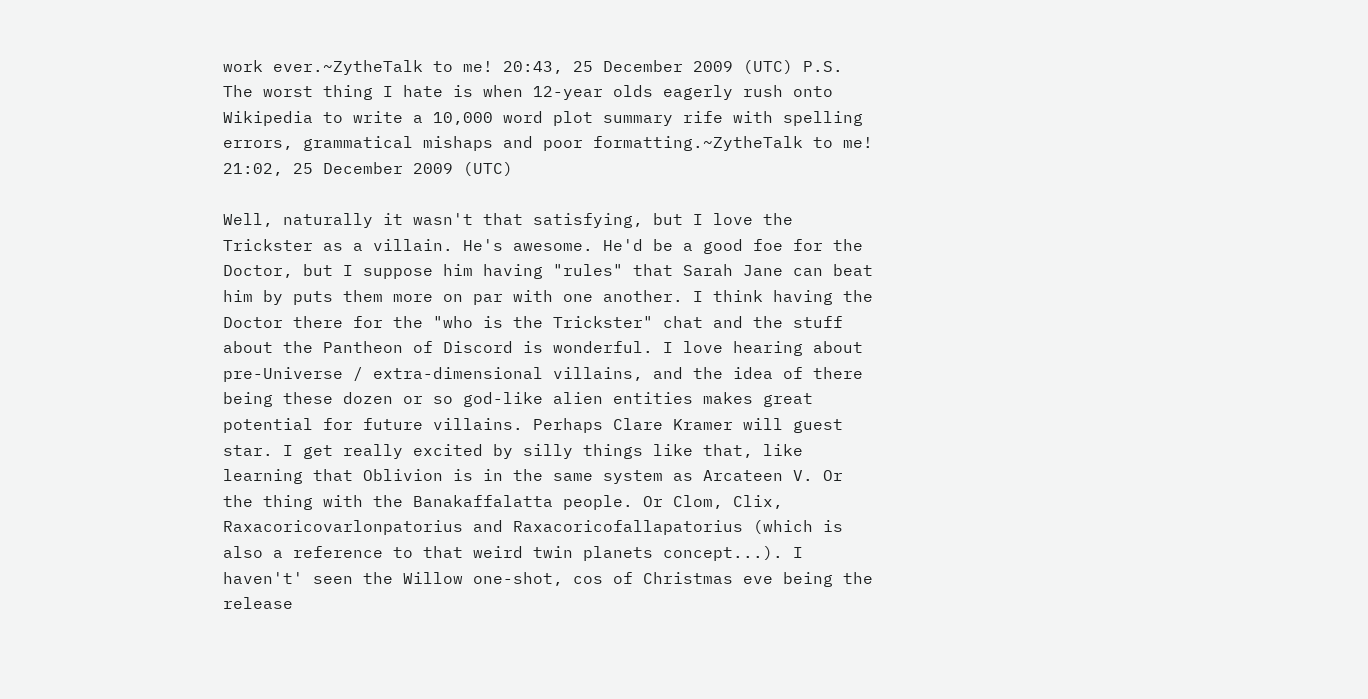work ever.~ZytheTalk to me! 20:43, 25 December 2009 (UTC) P.S. The worst thing I hate is when 12-year olds eagerly rush onto Wikipedia to write a 10,000 word plot summary rife with spelling errors, grammatical mishaps and poor formatting.~ZytheTalk to me! 21:02, 25 December 2009 (UTC)

Well, naturally it wasn't that satisfying, but I love the Trickster as a villain. He's awesome. He'd be a good foe for the Doctor, but I suppose him having "rules" that Sarah Jane can beat him by puts them more on par with one another. I think having the Doctor there for the "who is the Trickster" chat and the stuff about the Pantheon of Discord is wonderful. I love hearing about pre-Universe / extra-dimensional villains, and the idea of there being these dozen or so god-like alien entities makes great potential for future villains. Perhaps Clare Kramer will guest star. I get really excited by silly things like that, like learning that Oblivion is in the same system as Arcateen V. Or the thing with the Banakaffalatta people. Or Clom, Clix, Raxacoricovarlonpatorius and Raxacoricofallapatorius (which is also a reference to that weird twin planets concept...). I haven't' seen the Willow one-shot, cos of Christmas eve being the release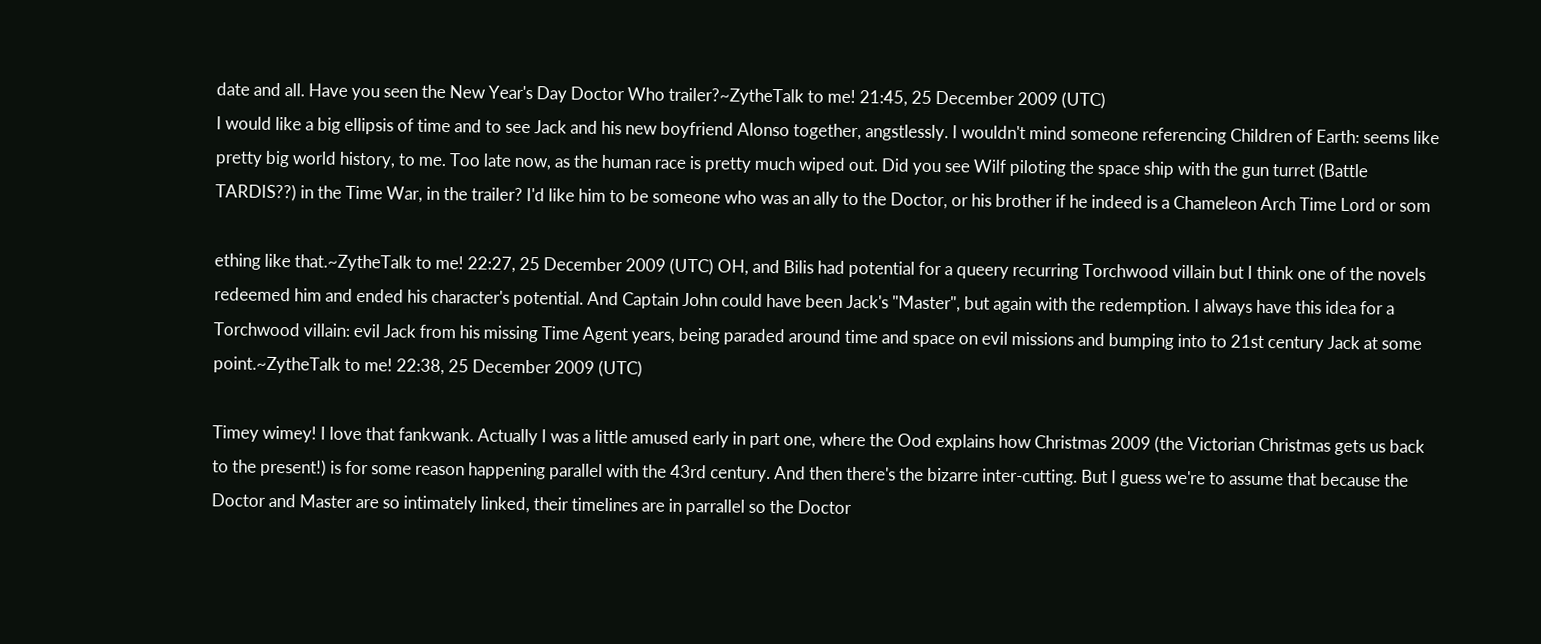date and all. Have you seen the New Year's Day Doctor Who trailer?~ZytheTalk to me! 21:45, 25 December 2009 (UTC)
I would like a big ellipsis of time and to see Jack and his new boyfriend Alonso together, angstlessly. I wouldn't mind someone referencing Children of Earth: seems like pretty big world history, to me. Too late now, as the human race is pretty much wiped out. Did you see Wilf piloting the space ship with the gun turret (Battle TARDIS??) in the Time War, in the trailer? I'd like him to be someone who was an ally to the Doctor, or his brother if he indeed is a Chameleon Arch Time Lord or som

ething like that.~ZytheTalk to me! 22:27, 25 December 2009 (UTC) OH, and Bilis had potential for a queery recurring Torchwood villain but I think one of the novels redeemed him and ended his character's potential. And Captain John could have been Jack's "Master", but again with the redemption. I always have this idea for a Torchwood villain: evil Jack from his missing Time Agent years, being paraded around time and space on evil missions and bumping into to 21st century Jack at some point.~ZytheTalk to me! 22:38, 25 December 2009 (UTC)

Timey wimey! I love that fankwank. Actually I was a little amused early in part one, where the Ood explains how Christmas 2009 (the Victorian Christmas gets us back to the present!) is for some reason happening parallel with the 43rd century. And then there's the bizarre inter-cutting. But I guess we're to assume that because the Doctor and Master are so intimately linked, their timelines are in parrallel so the Doctor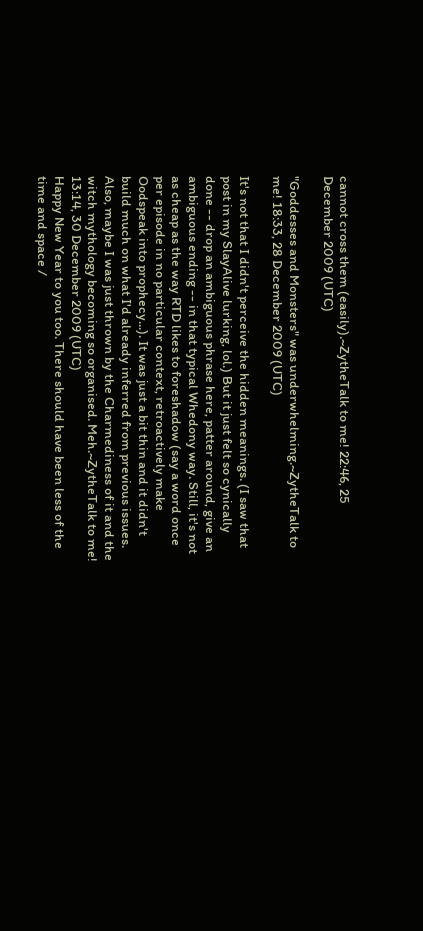cannot cross them (easily).~ZytheTalk to me! 22:46, 25 December 2009 (UTC)

"Goddesses and Monsters" was underwhelming.~ZytheTalk to me! 18:33, 28 December 2009 (UTC)

It's not that I didn't perceive the hidden meanings. (I saw that post in my SlayAlive lurking, lol.) But it just felt so cynically done -- drop an ambiguous phrase here, patter around, give an ambiguous ending -- in that typical Whedony way. Still, it's not as cheap as the way RTD likes to foreshadow (say a word once per episode in no particular context, retroactively make Oodspeak into prophecy...). It was just a bit thin and it didn't build much on what I'd already inferred from previous issues. Also, maybe I was just thrown by the Charmediness of it and the witch mythology becoming so organised. Meh.~ZytheTalk to me! 13:14, 30 December 2009 (UTC)
Happy New Year to you too. There should have been less of the time and space /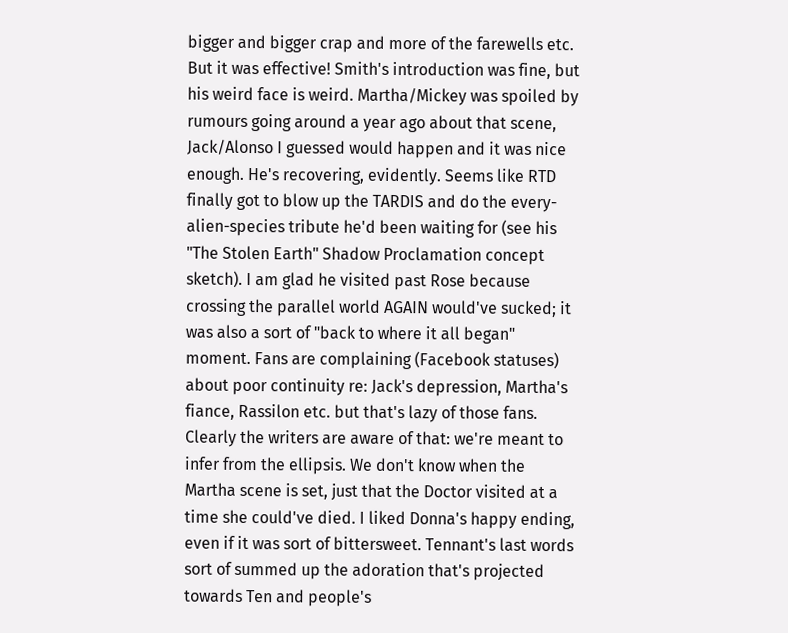bigger and bigger crap and more of the farewells etc. But it was effective! Smith's introduction was fine, but his weird face is weird. Martha/Mickey was spoiled by rumours going around a year ago about that scene, Jack/Alonso I guessed would happen and it was nice enough. He's recovering, evidently. Seems like RTD finally got to blow up the TARDIS and do the every-alien-species tribute he'd been waiting for (see his "The Stolen Earth" Shadow Proclamation concept sketch). I am glad he visited past Rose because crossing the parallel world AGAIN would've sucked; it was also a sort of "back to where it all began" moment. Fans are complaining (Facebook statuses) about poor continuity re: Jack's depression, Martha's fiance, Rassilon etc. but that's lazy of those fans. Clearly the writers are aware of that: we're meant to infer from the ellipsis. We don't know when the Martha scene is set, just that the Doctor visited at a time she could've died. I liked Donna's happy ending, even if it was sort of bittersweet. Tennant's last words sort of summed up the adoration that's projected towards Ten and people's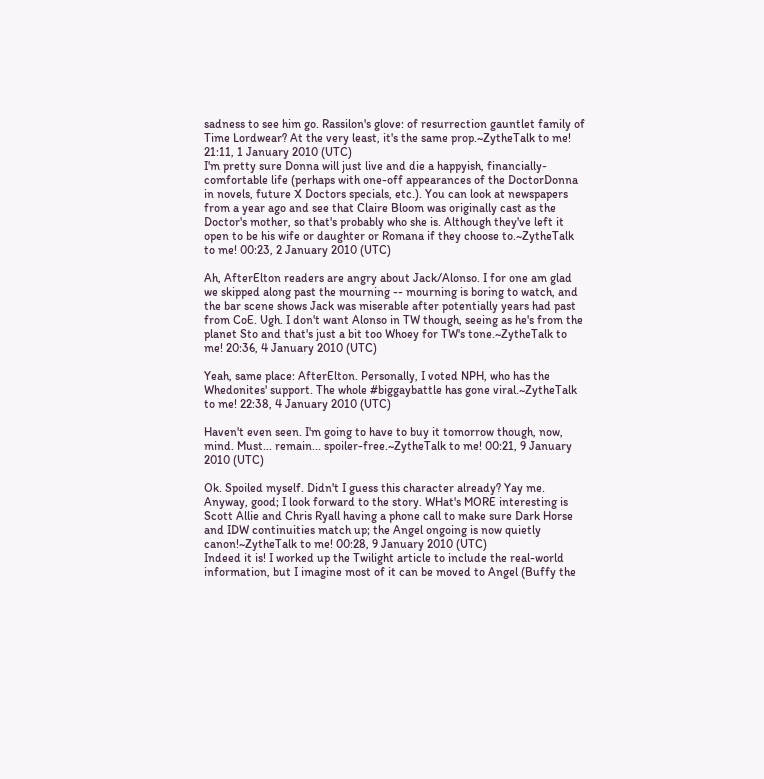sadness to see him go. Rassilon's glove: of resurrection gauntlet family of Time Lordwear? At the very least, it's the same prop.~ZytheTalk to me! 21:11, 1 January 2010 (UTC)
I'm pretty sure Donna will just live and die a happyish, financially-comfortable life (perhaps with one-off appearances of the DoctorDonna in novels, future X Doctors specials, etc.). You can look at newspapers from a year ago and see that Claire Bloom was originally cast as the Doctor's mother, so that's probably who she is. Although they've left it open to be his wife or daughter or Romana if they choose to.~ZytheTalk to me! 00:23, 2 January 2010 (UTC)

Ah, AfterElton readers are angry about Jack/Alonso. I for one am glad we skipped along past the mourning -- mourning is boring to watch, and the bar scene shows Jack was miserable after potentially years had past from CoE. Ugh. I don't want Alonso in TW though, seeing as he's from the planet Sto and that's just a bit too Whoey for TW's tone.~ZytheTalk to me! 20:36, 4 January 2010 (UTC)

Yeah, same place: AfterElton. Personally, I voted NPH, who has the Whedonites' support. The whole #biggaybattle has gone viral.~ZytheTalk to me! 22:38, 4 January 2010 (UTC)

Haven't even seen. I'm going to have to buy it tomorrow though, now, mind. Must... remain... spoiler-free.~ZytheTalk to me! 00:21, 9 January 2010 (UTC)

Ok. Spoiled myself. Didn't I guess this character already? Yay me. Anyway, good; I look forward to the story. WHat's MORE interesting is Scott Allie and Chris Ryall having a phone call to make sure Dark Horse and IDW continuities match up; the Angel ongoing is now quietly canon!~ZytheTalk to me! 00:28, 9 January 2010 (UTC)
Indeed it is! I worked up the Twilight article to include the real-world information, but I imagine most of it can be moved to Angel (Buffy the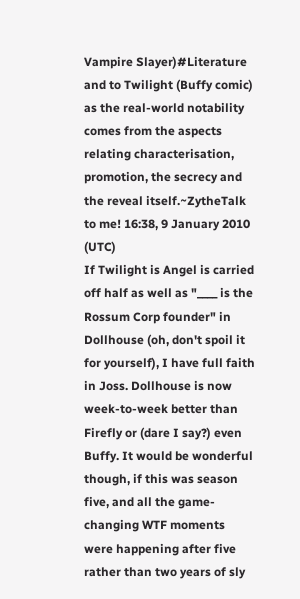Vampire Slayer)#Literature and to Twilight (Buffy comic) as the real-world notability comes from the aspects relating characterisation, promotion, the secrecy and the reveal itself.~ZytheTalk to me! 16:38, 9 January 2010 (UTC)
If Twilight is Angel is carried off half as well as "____ is the Rossum Corp founder" in Dollhouse (oh, don't spoil it for yourself), I have full faith in Joss. Dollhouse is now week-to-week better than Firefly or (dare I say?) even Buffy. It would be wonderful though, if this was season five, and all the game-changing WTF moments were happening after five rather than two years of sly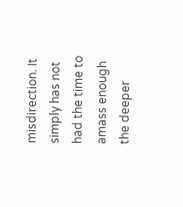misdirection. It simply has not had the time to amass enough the deeper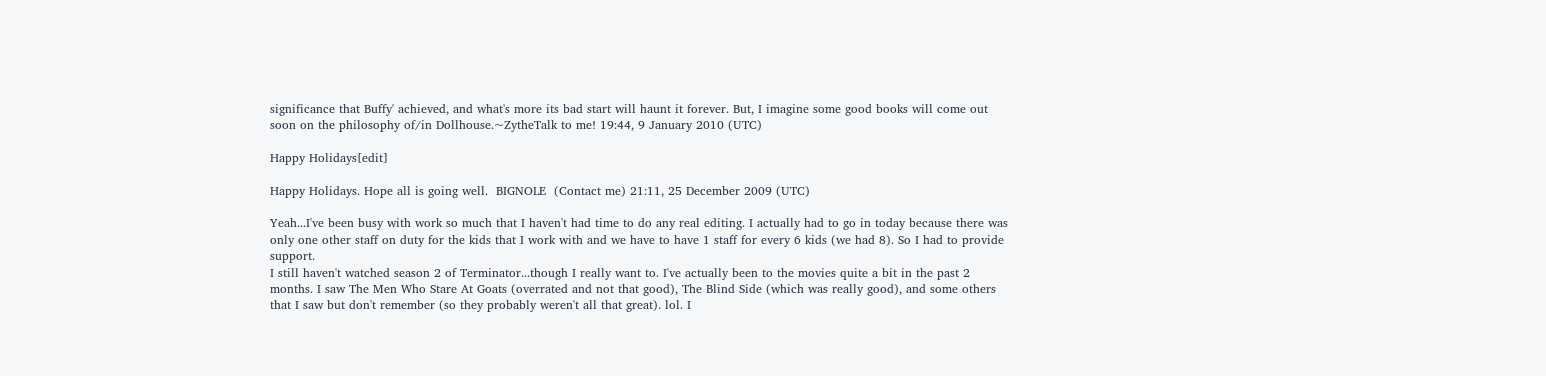significance that Buffy' achieved, and what's more its bad start will haunt it forever. But, I imagine some good books will come out soon on the philosophy of/in Dollhouse.~ZytheTalk to me! 19:44, 9 January 2010 (UTC)

Happy Holidays[edit]

Happy Holidays. Hope all is going well.  BIGNOLE  (Contact me) 21:11, 25 December 2009 (UTC)

Yeah...I've been busy with work so much that I haven't had time to do any real editing. I actually had to go in today because there was only one other staff on duty for the kids that I work with and we have to have 1 staff for every 6 kids (we had 8). So I had to provide support.
I still haven't watched season 2 of Terminator...though I really want to. I've actually been to the movies quite a bit in the past 2 months. I saw The Men Who Stare At Goats (overrated and not that good), The Blind Side (which was really good), and some others that I saw but don't remember (so they probably weren't all that great). lol. I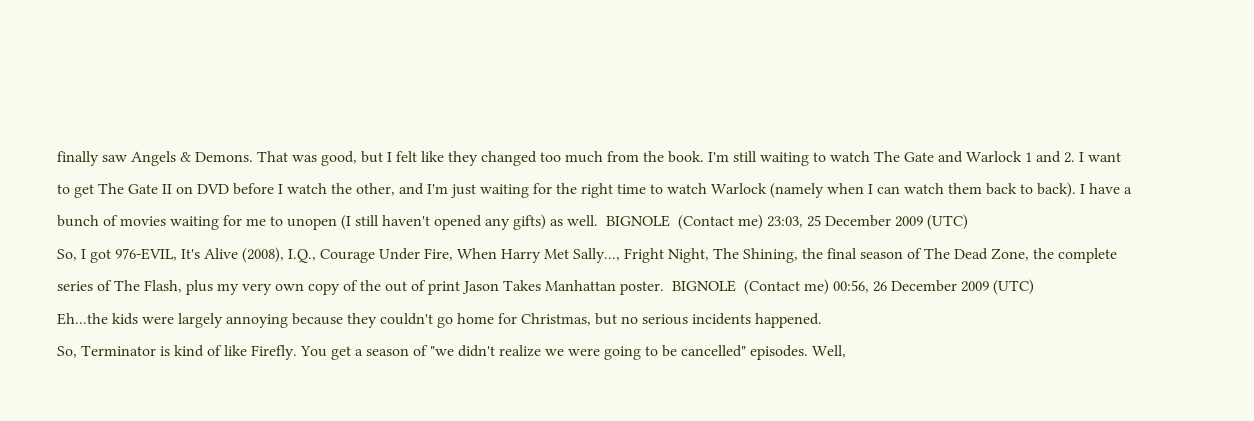finally saw Angels & Demons. That was good, but I felt like they changed too much from the book. I'm still waiting to watch The Gate and Warlock 1 and 2. I want to get The Gate II on DVD before I watch the other, and I'm just waiting for the right time to watch Warlock (namely when I can watch them back to back). I have a bunch of movies waiting for me to unopen (I still haven't opened any gifts) as well.  BIGNOLE  (Contact me) 23:03, 25 December 2009 (UTC)
So, I got 976-EVIL, It's Alive (2008), I.Q., Courage Under Fire, When Harry Met Sally..., Fright Night, The Shining, the final season of The Dead Zone, the complete series of The Flash, plus my very own copy of the out of print Jason Takes Manhattan poster.  BIGNOLE  (Contact me) 00:56, 26 December 2009 (UTC)
Eh...the kids were largely annoying because they couldn't go home for Christmas, but no serious incidents happened.
So, Terminator is kind of like Firefly. You get a season of "we didn't realize we were going to be cancelled" episodes. Well,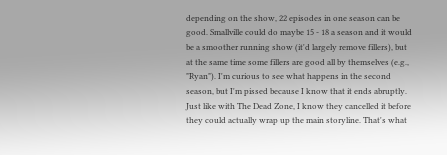depending on the show, 22 episodes in one season can be good. Smallville could do maybe 15 - 18 a season and it would be a smoother running show (it'd largely remove fillers), but at the same time some fillers are good all by themselves (e.g., "Ryan"). I'm curious to see what happens in the second season, but I'm pissed because I know that it ends abruptly. Just like with The Dead Zone, I know they cancelled it before they could actually wrap up the main storyline. That's what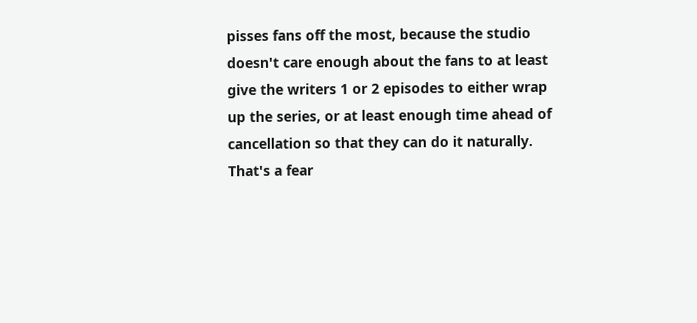pisses fans off the most, because the studio doesn't care enough about the fans to at least give the writers 1 or 2 episodes to either wrap up the series, or at least enough time ahead of cancellation so that they can do it naturally. That's a fear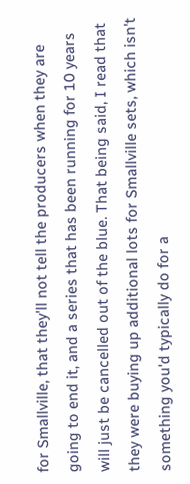for Smallville, that they'll not tell the producers when they are going to end it, and a series that has been running for 10 years will just be cancelled out of the blue. That being said, I read that they were buying up additional lots for Smallville sets, which isn't something you'd typically do for a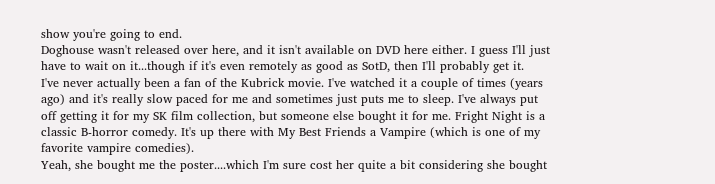show you're going to end.
Doghouse wasn't released over here, and it isn't available on DVD here either. I guess I'll just have to wait on it...though if it's even remotely as good as SotD, then I'll probably get it.
I've never actually been a fan of the Kubrick movie. I've watched it a couple of times (years ago) and it's really slow paced for me and sometimes just puts me to sleep. I've always put off getting it for my SK film collection, but someone else bought it for me. Fright Night is a classic B-horror comedy. It's up there with My Best Friends a Vampire (which is one of my favorite vampire comedies).
Yeah, she bought me the poster....which I'm sure cost her quite a bit considering she bought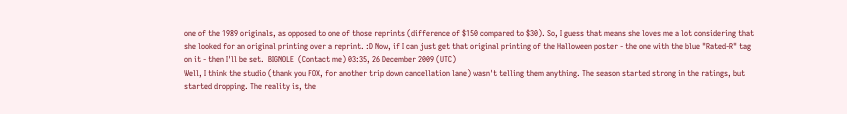one of the 1989 originals, as opposed to one of those reprints (difference of $150 compared to $30). So, I guess that means she loves me a lot considering that she looked for an original printing over a reprint. :D Now, if I can just get that original printing of the Halloween poster - the one with the blue "Rated-R" tag on it - then I'll be set.  BIGNOLE  (Contact me) 03:35, 26 December 2009 (UTC)
Well, I think the studio (thank you FOX, for another trip down cancellation lane) wasn't telling them anything. The season started strong in the ratings, but started dropping. The reality is, the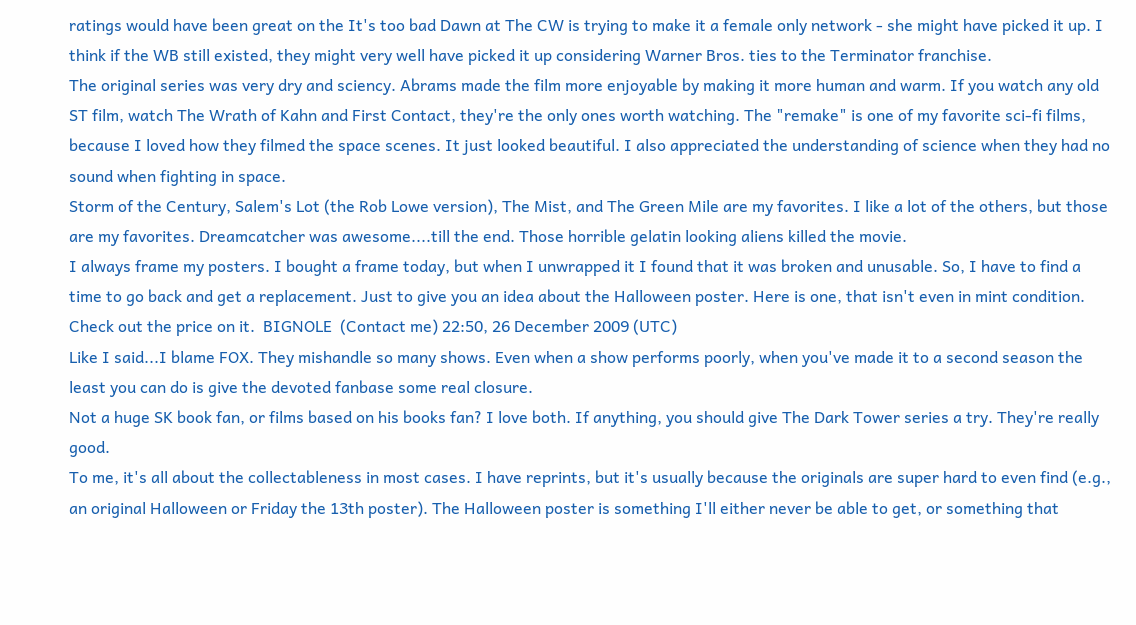ratings would have been great on the It's too bad Dawn at The CW is trying to make it a female only network - she might have picked it up. I think if the WB still existed, they might very well have picked it up considering Warner Bros. ties to the Terminator franchise.
The original series was very dry and sciency. Abrams made the film more enjoyable by making it more human and warm. If you watch any old ST film, watch The Wrath of Kahn and First Contact, they're the only ones worth watching. The "remake" is one of my favorite sci-fi films, because I loved how they filmed the space scenes. It just looked beautiful. I also appreciated the understanding of science when they had no sound when fighting in space.
Storm of the Century, Salem's Lot (the Rob Lowe version), The Mist, and The Green Mile are my favorites. I like a lot of the others, but those are my favorites. Dreamcatcher was awesome....till the end. Those horrible gelatin looking aliens killed the movie.
I always frame my posters. I bought a frame today, but when I unwrapped it I found that it was broken and unusable. So, I have to find a time to go back and get a replacement. Just to give you an idea about the Halloween poster. Here is one, that isn't even in mint condition. Check out the price on it.  BIGNOLE  (Contact me) 22:50, 26 December 2009 (UTC)
Like I said...I blame FOX. They mishandle so many shows. Even when a show performs poorly, when you've made it to a second season the least you can do is give the devoted fanbase some real closure.
Not a huge SK book fan, or films based on his books fan? I love both. If anything, you should give The Dark Tower series a try. They're really good.
To me, it's all about the collectableness in most cases. I have reprints, but it's usually because the originals are super hard to even find (e.g., an original Halloween or Friday the 13th poster). The Halloween poster is something I'll either never be able to get, or something that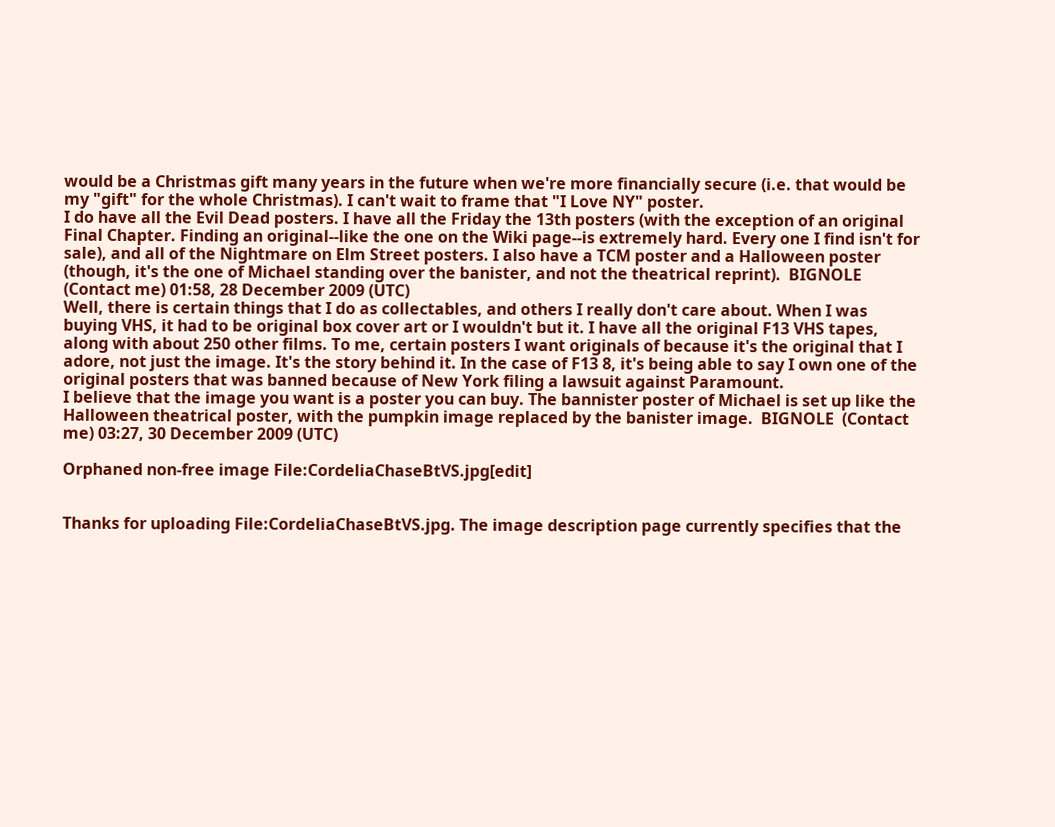would be a Christmas gift many years in the future when we're more financially secure (i.e. that would be my "gift" for the whole Christmas). I can't wait to frame that "I Love NY" poster.
I do have all the Evil Dead posters. I have all the Friday the 13th posters (with the exception of an original Final Chapter. Finding an original--like the one on the Wiki page--is extremely hard. Every one I find isn't for sale), and all of the Nightmare on Elm Street posters. I also have a TCM poster and a Halloween poster (though, it's the one of Michael standing over the banister, and not the theatrical reprint).  BIGNOLE  (Contact me) 01:58, 28 December 2009 (UTC)
Well, there is certain things that I do as collectables, and others I really don't care about. When I was buying VHS, it had to be original box cover art or I wouldn't but it. I have all the original F13 VHS tapes, along with about 250 other films. To me, certain posters I want originals of because it's the original that I adore, not just the image. It's the story behind it. In the case of F13 8, it's being able to say I own one of the original posters that was banned because of New York filing a lawsuit against Paramount.
I believe that the image you want is a poster you can buy. The bannister poster of Michael is set up like the Halloween theatrical poster, with the pumpkin image replaced by the banister image.  BIGNOLE  (Contact me) 03:27, 30 December 2009 (UTC)

Orphaned non-free image File:CordeliaChaseBtVS.jpg[edit]


Thanks for uploading File:CordeliaChaseBtVS.jpg. The image description page currently specifies that the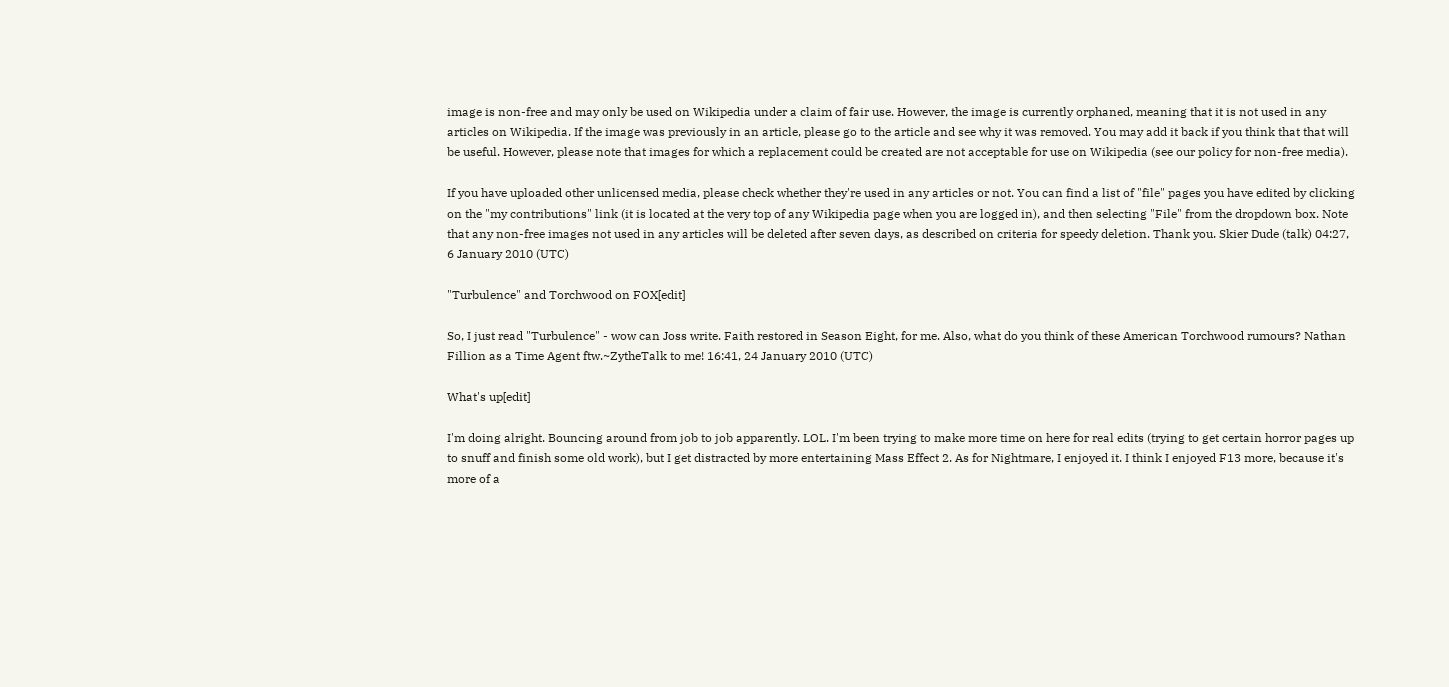image is non-free and may only be used on Wikipedia under a claim of fair use. However, the image is currently orphaned, meaning that it is not used in any articles on Wikipedia. If the image was previously in an article, please go to the article and see why it was removed. You may add it back if you think that that will be useful. However, please note that images for which a replacement could be created are not acceptable for use on Wikipedia (see our policy for non-free media).

If you have uploaded other unlicensed media, please check whether they're used in any articles or not. You can find a list of "file" pages you have edited by clicking on the "my contributions" link (it is located at the very top of any Wikipedia page when you are logged in), and then selecting "File" from the dropdown box. Note that any non-free images not used in any articles will be deleted after seven days, as described on criteria for speedy deletion. Thank you. Skier Dude (talk) 04:27, 6 January 2010 (UTC)

"Turbulence" and Torchwood on FOX[edit]

So, I just read "Turbulence" - wow can Joss write. Faith restored in Season Eight, for me. Also, what do you think of these American Torchwood rumours? Nathan Fillion as a Time Agent ftw.~ZytheTalk to me! 16:41, 24 January 2010 (UTC)

What's up[edit]

I'm doing alright. Bouncing around from job to job apparently. LOL. I'm been trying to make more time on here for real edits (trying to get certain horror pages up to snuff and finish some old work), but I get distracted by more entertaining Mass Effect 2. As for Nightmare, I enjoyed it. I think I enjoyed F13 more, because it's more of a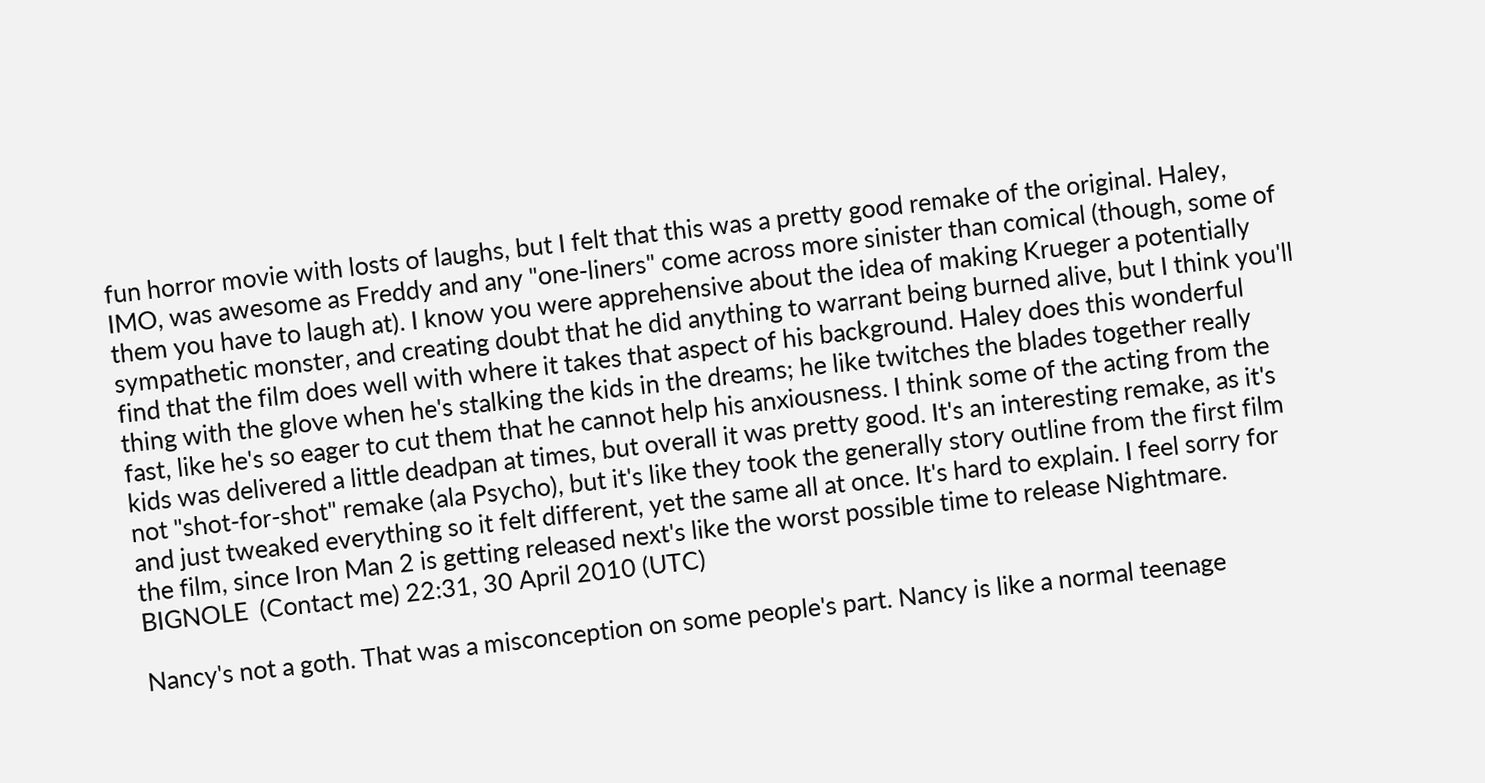fun horror movie with losts of laughs, but I felt that this was a pretty good remake of the original. Haley, IMO, was awesome as Freddy and any "one-liners" come across more sinister than comical (though, some of them you have to laugh at). I know you were apprehensive about the idea of making Krueger a potentially sympathetic monster, and creating doubt that he did anything to warrant being burned alive, but I think you'll find that the film does well with where it takes that aspect of his background. Haley does this wonderful thing with the glove when he's stalking the kids in the dreams; he like twitches the blades together really fast, like he's so eager to cut them that he cannot help his anxiousness. I think some of the acting from the kids was delivered a little deadpan at times, but overall it was pretty good. It's an interesting remake, as it's not "shot-for-shot" remake (ala Psycho), but it's like they took the generally story outline from the first film and just tweaked everything so it felt different, yet the same all at once. It's hard to explain. I feel sorry for the film, since Iron Man 2 is getting released next's like the worst possible time to release Nightmare.  BIGNOLE  (Contact me) 22:31, 30 April 2010 (UTC)

Nancy's not a goth. That was a misconception on some people's part. Nancy is like a normal teenage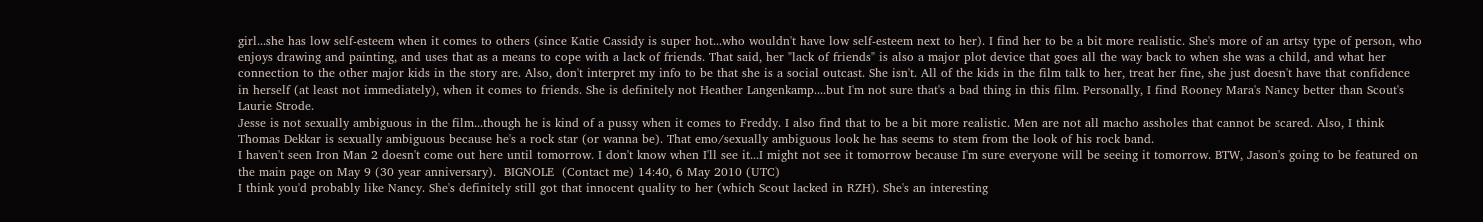girl...she has low self-esteem when it comes to others (since Katie Cassidy is super hot...who wouldn't have low self-esteem next to her). I find her to be a bit more realistic. She's more of an artsy type of person, who enjoys drawing and painting, and uses that as a means to cope with a lack of friends. That said, her "lack of friends" is also a major plot device that goes all the way back to when she was a child, and what her connection to the other major kids in the story are. Also, don't interpret my info to be that she is a social outcast. She isn't. All of the kids in the film talk to her, treat her fine, she just doesn't have that confidence in herself (at least not immediately), when it comes to friends. She is definitely not Heather Langenkamp....but I'm not sure that's a bad thing in this film. Personally, I find Rooney Mara's Nancy better than Scout's Laurie Strode.
Jesse is not sexually ambiguous in the film...though he is kind of a pussy when it comes to Freddy. I also find that to be a bit more realistic. Men are not all macho assholes that cannot be scared. Also, I think Thomas Dekkar is sexually ambiguous because he's a rock star (or wanna be). That emo/sexually ambiguous look he has seems to stem from the look of his rock band.
I haven't seen Iron Man 2 doesn't come out here until tomorrow. I don't know when I'll see it...I might not see it tomorrow because I'm sure everyone will be seeing it tomorrow. BTW, Jason's going to be featured on the main page on May 9 (30 year anniversary).  BIGNOLE  (Contact me) 14:40, 6 May 2010 (UTC)
I think you'd probably like Nancy. She's definitely still got that innocent quality to her (which Scout lacked in RZH). She's an interesting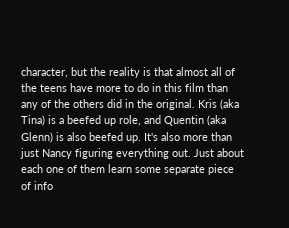character, but the reality is that almost all of the teens have more to do in this film than any of the others did in the original. Kris (aka Tina) is a beefed up role, and Quentin (aka Glenn) is also beefed up. It's also more than just Nancy figuring everything out. Just about each one of them learn some separate piece of info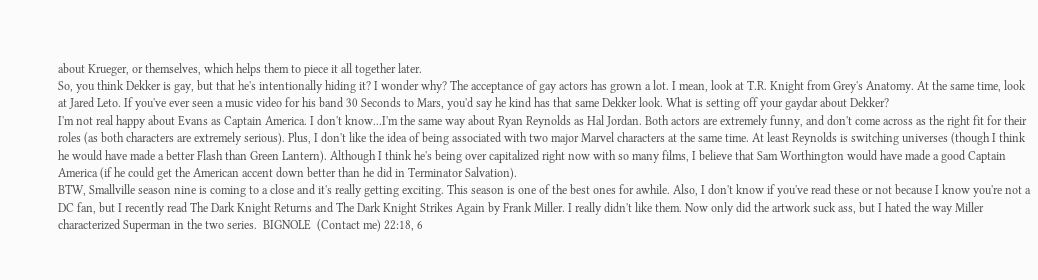about Krueger, or themselves, which helps them to piece it all together later.
So, you think Dekker is gay, but that he's intentionally hiding it? I wonder why? The acceptance of gay actors has grown a lot. I mean, look at T.R. Knight from Grey's Anatomy. At the same time, look at Jared Leto. If you've ever seen a music video for his band 30 Seconds to Mars, you'd say he kind has that same Dekker look. What is setting off your gaydar about Dekker?
I'm not real happy about Evans as Captain America. I don't know...I'm the same way about Ryan Reynolds as Hal Jordan. Both actors are extremely funny, and don't come across as the right fit for their roles (as both characters are extremely serious). Plus, I don't like the idea of being associated with two major Marvel characters at the same time. At least Reynolds is switching universes (though I think he would have made a better Flash than Green Lantern). Although I think he's being over capitalized right now with so many films, I believe that Sam Worthington would have made a good Captain America (if he could get the American accent down better than he did in Terminator Salvation).
BTW, Smallville season nine is coming to a close and it's really getting exciting. This season is one of the best ones for awhile. Also, I don't know if you've read these or not because I know you're not a DC fan, but I recently read The Dark Knight Returns and The Dark Knight Strikes Again by Frank Miller. I really didn't like them. Now only did the artwork suck ass, but I hated the way Miller characterized Superman in the two series.  BIGNOLE  (Contact me) 22:18, 6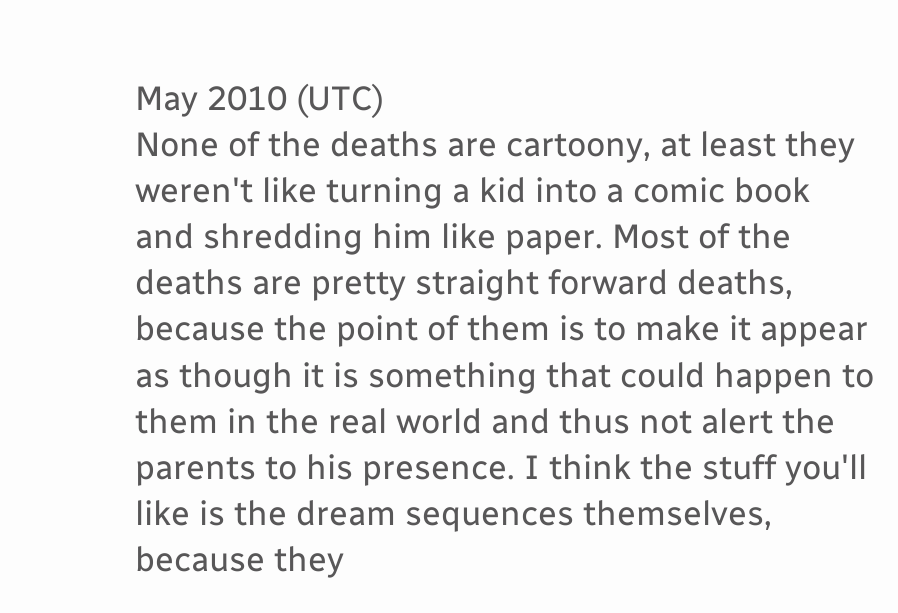May 2010 (UTC)
None of the deaths are cartoony, at least they weren't like turning a kid into a comic book and shredding him like paper. Most of the deaths are pretty straight forward deaths, because the point of them is to make it appear as though it is something that could happen to them in the real world and thus not alert the parents to his presence. I think the stuff you'll like is the dream sequences themselves, because they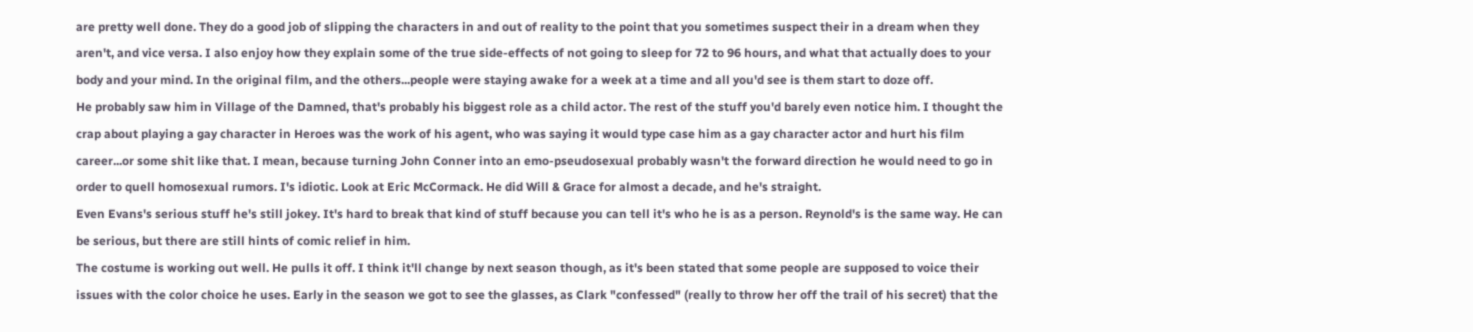are pretty well done. They do a good job of slipping the characters in and out of reality to the point that you sometimes suspect their in a dream when they aren't, and vice versa. I also enjoy how they explain some of the true side-effects of not going to sleep for 72 to 96 hours, and what that actually does to your body and your mind. In the original film, and the others...people were staying awake for a week at a time and all you'd see is them start to doze off.
He probably saw him in Village of the Damned, that's probably his biggest role as a child actor. The rest of the stuff you'd barely even notice him. I thought the crap about playing a gay character in Heroes was the work of his agent, who was saying it would type case him as a gay character actor and hurt his film career...or some shit like that. I mean, because turning John Conner into an emo-pseudosexual probably wasn't the forward direction he would need to go in order to quell homosexual rumors. I's idiotic. Look at Eric McCormack. He did Will & Grace for almost a decade, and he's straight.
Even Evans's serious stuff he's still jokey. It's hard to break that kind of stuff because you can tell it's who he is as a person. Reynold's is the same way. He can be serious, but there are still hints of comic relief in him.
The costume is working out well. He pulls it off. I think it'll change by next season though, as it's been stated that some people are supposed to voice their issues with the color choice he uses. Early in the season we got to see the glasses, as Clark "confessed" (really to throw her off the trail of his secret) that the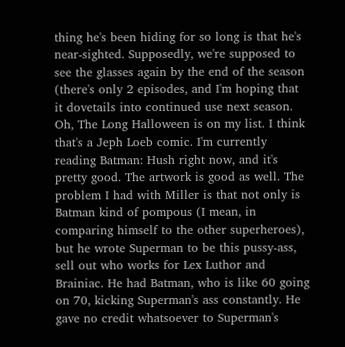thing he's been hiding for so long is that he's near-sighted. Supposedly, we're supposed to see the glasses again by the end of the season (there's only 2 episodes, and I'm hoping that it dovetails into continued use next season.
Oh, The Long Halloween is on my list. I think that's a Jeph Loeb comic. I'm currently reading Batman: Hush right now, and it's pretty good. The artwork is good as well. The problem I had with Miller is that not only is Batman kind of pompous (I mean, in comparing himself to the other superheroes), but he wrote Superman to be this pussy-ass, sell out who works for Lex Luthor and Brainiac. He had Batman, who is like 60 going on 70, kicking Superman's ass constantly. He gave no credit whatsoever to Superman's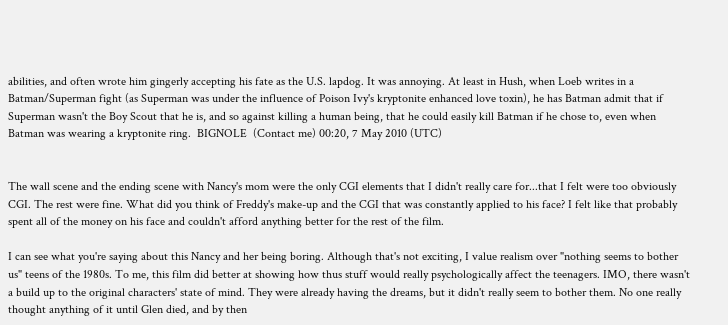abilities, and often wrote him gingerly accepting his fate as the U.S. lapdog. It was annoying. At least in Hush, when Loeb writes in a Batman/Superman fight (as Superman was under the influence of Poison Ivy's kryptonite enhanced love toxin), he has Batman admit that if Superman wasn't the Boy Scout that he is, and so against killing a human being, that he could easily kill Batman if he chose to, even when Batman was wearing a kryptonite ring.  BIGNOLE  (Contact me) 00:20, 7 May 2010 (UTC)


The wall scene and the ending scene with Nancy's mom were the only CGI elements that I didn't really care for...that I felt were too obviously CGI. The rest were fine. What did you think of Freddy's make-up and the CGI that was constantly applied to his face? I felt like that probably spent all of the money on his face and couldn't afford anything better for the rest of the film.

I can see what you're saying about this Nancy and her being boring. Although that's not exciting, I value realism over "nothing seems to bother us" teens of the 1980s. To me, this film did better at showing how thus stuff would really psychologically affect the teenagers. IMO, there wasn't a build up to the original characters' state of mind. They were already having the dreams, but it didn't really seem to bother them. No one really thought anything of it until Glen died, and by then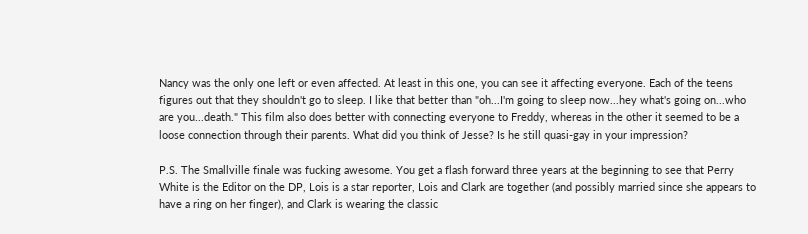Nancy was the only one left or even affected. At least in this one, you can see it affecting everyone. Each of the teens figures out that they shouldn't go to sleep. I like that better than "oh...I'm going to sleep now...hey what's going on...who are you...death." This film also does better with connecting everyone to Freddy, whereas in the other it seemed to be a loose connection through their parents. What did you think of Jesse? Is he still quasi-gay in your impression?

P.S. The Smallville finale was fucking awesome. You get a flash forward three years at the beginning to see that Perry White is the Editor on the DP, Lois is a star reporter, Lois and Clark are together (and possibly married since she appears to have a ring on her finger), and Clark is wearing the classic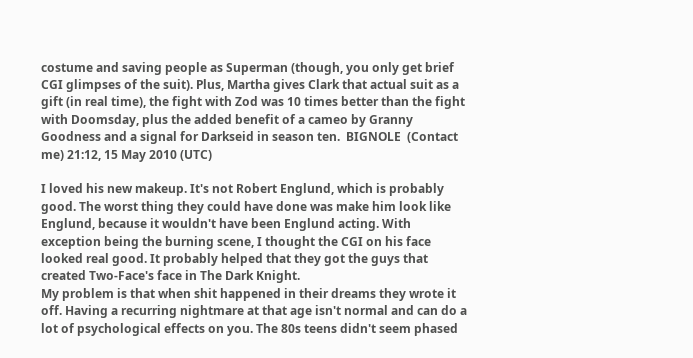costume and saving people as Superman (though, you only get brief CGI glimpses of the suit). Plus, Martha gives Clark that actual suit as a gift (in real time), the fight with Zod was 10 times better than the fight with Doomsday, plus the added benefit of a cameo by Granny Goodness and a signal for Darkseid in season ten.  BIGNOLE  (Contact me) 21:12, 15 May 2010 (UTC)

I loved his new makeup. It's not Robert Englund, which is probably good. The worst thing they could have done was make him look like Englund, because it wouldn't have been Englund acting. With exception being the burning scene, I thought the CGI on his face looked real good. It probably helped that they got the guys that created Two-Face's face in The Dark Knight.
My problem is that when shit happened in their dreams they wrote it off. Having a recurring nightmare at that age isn't normal and can do a lot of psychological effects on you. The 80s teens didn't seem phased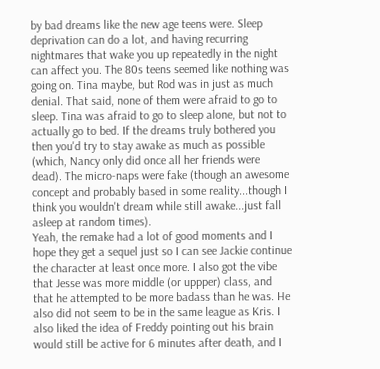by bad dreams like the new age teens were. Sleep deprivation can do a lot, and having recurring nightmares that wake you up repeatedly in the night can affect you. The 80s teens seemed like nothing was going on. Tina maybe, but Rod was in just as much denial. That said, none of them were afraid to go to sleep. Tina was afraid to go to sleep alone, but not to actually go to bed. If the dreams truly bothered you then you'd try to stay awake as much as possible (which, Nancy only did once all her friends were dead). The micro-naps were fake (though an awesome concept and probably based in some reality...though I think you wouldn't dream while still awake...just fall asleep at random times).
Yeah, the remake had a lot of good moments and I hope they get a sequel just so I can see Jackie continue the character at least once more. I also got the vibe that Jesse was more middle (or uppper) class, and that he attempted to be more badass than he was. He also did not seem to be in the same league as Kris. I also liked the idea of Freddy pointing out his brain would still be active for 6 minutes after death, and I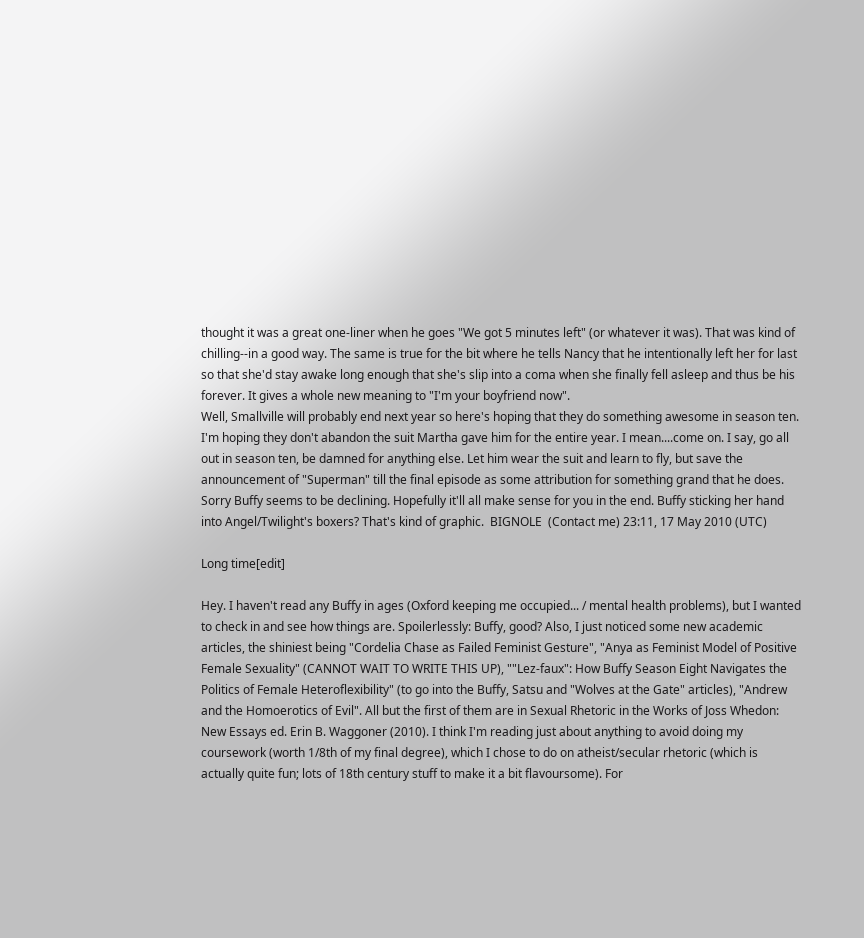thought it was a great one-liner when he goes "We got 5 minutes left" (or whatever it was). That was kind of chilling--in a good way. The same is true for the bit where he tells Nancy that he intentionally left her for last so that she'd stay awake long enough that she's slip into a coma when she finally fell asleep and thus be his forever. It gives a whole new meaning to "I'm your boyfriend now".
Well, Smallville will probably end next year so here's hoping that they do something awesome in season ten. I'm hoping they don't abandon the suit Martha gave him for the entire year. I mean....come on. I say, go all out in season ten, be damned for anything else. Let him wear the suit and learn to fly, but save the announcement of "Superman" till the final episode as some attribution for something grand that he does. Sorry Buffy seems to be declining. Hopefully it'll all make sense for you in the end. Buffy sticking her hand into Angel/Twilight's boxers? That's kind of graphic.  BIGNOLE  (Contact me) 23:11, 17 May 2010 (UTC)

Long time[edit]

Hey. I haven't read any Buffy in ages (Oxford keeping me occupied... / mental health problems), but I wanted to check in and see how things are. Spoilerlessly: Buffy, good? Also, I just noticed some new academic articles, the shiniest being "Cordelia Chase as Failed Feminist Gesture", "Anya as Feminist Model of Positive Female Sexuality" (CANNOT WAIT TO WRITE THIS UP), ""Lez-faux": How Buffy Season Eight Navigates the Politics of Female Heteroflexibility" (to go into the Buffy, Satsu and "Wolves at the Gate" articles), "Andrew and the Homoerotics of Evil". All but the first of them are in Sexual Rhetoric in the Works of Joss Whedon: New Essays ed. Erin B. Waggoner (2010). I think I'm reading just about anything to avoid doing my coursework (worth 1/8th of my final degree), which I chose to do on atheist/secular rhetoric (which is actually quite fun; lots of 18th century stuff to make it a bit flavoursome). For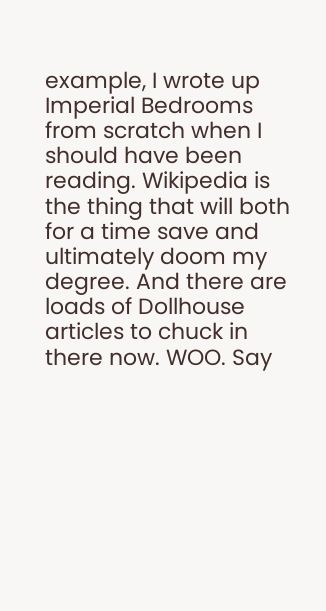example, I wrote up Imperial Bedrooms from scratch when I should have been reading. Wikipedia is the thing that will both for a time save and ultimately doom my degree. And there are loads of Dollhouse articles to chuck in there now. WOO. Say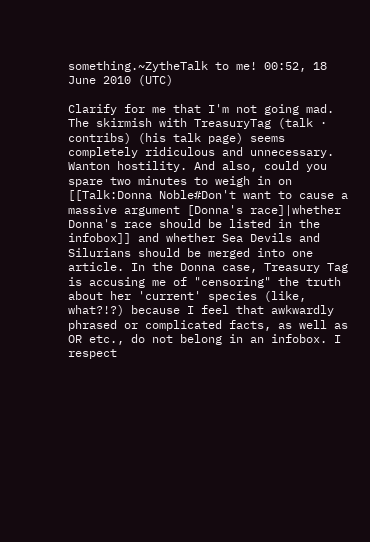something.~ZytheTalk to me! 00:52, 18 June 2010 (UTC)

Clarify for me that I'm not going mad. The skirmish with TreasuryTag (talk · contribs) (his talk page) seems completely ridiculous and unnecessary. Wanton hostility. And also, could you spare two minutes to weigh in on [[Talk:Donna Noble#Don't want to cause a massive argument [Donna's race]|whether Donna's race should be listed in the infobox]] and whether Sea Devils and Silurians should be merged into one article. In the Donna case, Treasury Tag is accusing me of "censoring" the truth about her 'current' species (like, what?!?) because I feel that awkwardly phrased or complicated facts, as well as OR etc., do not belong in an infobox. I respect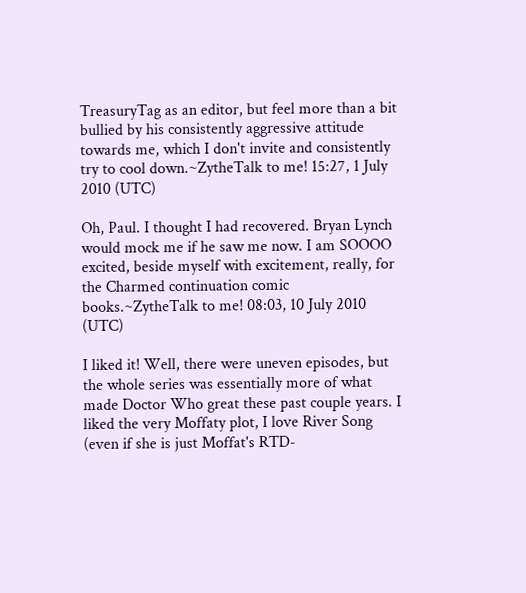TreasuryTag as an editor, but feel more than a bit bullied by his consistently aggressive attitude towards me, which I don't invite and consistently try to cool down.~ZytheTalk to me! 15:27, 1 July 2010 (UTC)

Oh, Paul. I thought I had recovered. Bryan Lynch would mock me if he saw me now. I am SOOOO excited, beside myself with excitement, really, for the Charmed continuation comic books.~ZytheTalk to me! 08:03, 10 July 2010 (UTC)

I liked it! Well, there were uneven episodes, but the whole series was essentially more of what made Doctor Who great these past couple years. I liked the very Moffaty plot, I love River Song (even if she is just Moffat's RTD-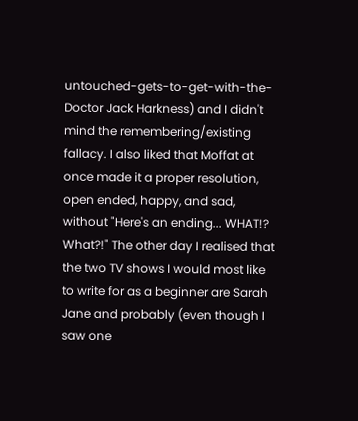untouched-gets-to-get-with-the-Doctor Jack Harkness) and I didn't mind the remembering/existing fallacy. I also liked that Moffat at once made it a proper resolution, open ended, happy, and sad, without "Here's an ending... WHAT!? What?!" The other day I realised that the two TV shows I would most like to write for as a beginner are Sarah Jane and probably (even though I saw one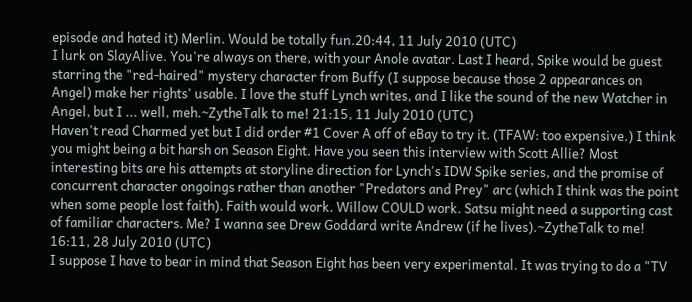episode and hated it) Merlin. Would be totally fun.20:44, 11 July 2010 (UTC)
I lurk on SlayAlive. You're always on there, with your Anole avatar. Last I heard, Spike would be guest starring the "red-haired" mystery character from Buffy (I suppose because those 2 appearances on Angel) make her rights' usable. I love the stuff Lynch writes, and I like the sound of the new Watcher in Angel, but I ... well, meh.~ZytheTalk to me! 21:15, 11 July 2010 (UTC)
Haven't read Charmed yet but I did order #1 Cover A off of eBay to try it. (TFAW: too expensive.) I think you might being a bit harsh on Season Eight. Have you seen this interview with Scott Allie? Most interesting bits are his attempts at storyline direction for Lynch's IDW Spike series, and the promise of concurrent character ongoings rather than another "Predators and Prey" arc (which I think was the point when some people lost faith). Faith would work. Willow COULD work. Satsu might need a supporting cast of familiar characters. Me? I wanna see Drew Goddard write Andrew (if he lives).~ZytheTalk to me! 16:11, 28 July 2010 (UTC)
I suppose I have to bear in mind that Season Eight has been very experimental. It was trying to do a "TV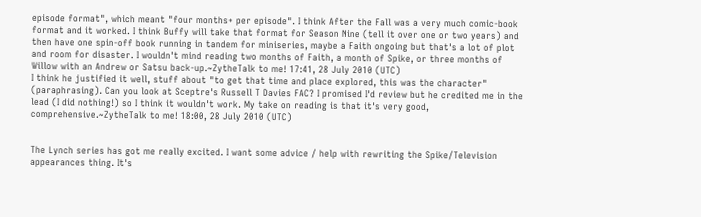episode format", which meant "four months+ per episode". I think After the Fall was a very much comic-book format and it worked. I think Buffy will take that format for Season Nine (tell it over one or two years) and then have one spin-off book running in tandem for miniseries, maybe a Faith ongoing but that's a lot of plot and room for disaster. I wouldn't mind reading two months of Faith, a month of Spike, or three months of Willow with an Andrew or Satsu back-up.~ZytheTalk to me! 17:41, 28 July 2010 (UTC)
I think he justified it well, stuff about "to get that time and place explored, this was the character" (paraphrasing). Can you look at Sceptre's Russell T Davies FAC? I promised I'd review but he credited me in the lead (I did nothing!) so I think it wouldn't work. My take on reading is that it's very good, comprehensive.~ZytheTalk to me! 18:00, 28 July 2010 (UTC)


The Lynch series has got me really excited. I want some advice / help with rewriting the Spike/Television appearances thing. It's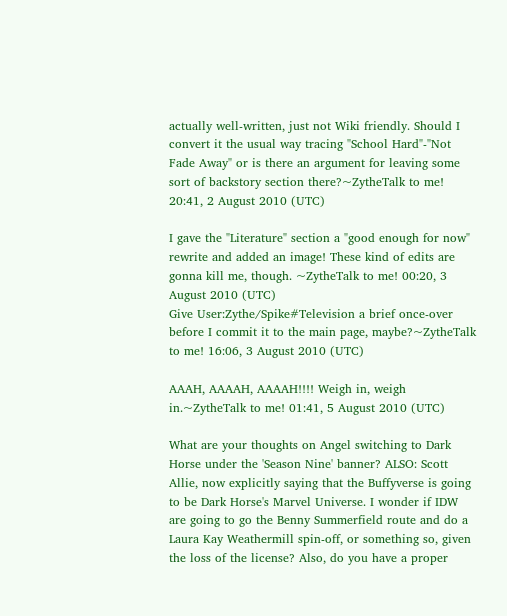actually well-written, just not Wiki friendly. Should I convert it the usual way tracing "School Hard"-"Not Fade Away" or is there an argument for leaving some sort of backstory section there?~ZytheTalk to me! 20:41, 2 August 2010 (UTC)

I gave the "Literature" section a "good enough for now" rewrite and added an image! These kind of edits are gonna kill me, though. ~ZytheTalk to me! 00:20, 3 August 2010 (UTC)
Give User:Zythe/Spike#Television a brief once-over before I commit it to the main page, maybe?~ZytheTalk to me! 16:06, 3 August 2010 (UTC)

AAAH, AAAAH, AAAAH!!!! Weigh in, weigh in.~ZytheTalk to me! 01:41, 5 August 2010 (UTC)

What are your thoughts on Angel switching to Dark Horse under the 'Season Nine' banner? ALSO: Scott Allie, now explicitly saying that the Buffyverse is going to be Dark Horse's Marvel Universe. I wonder if IDW are going to go the Benny Summerfield route and do a Laura Kay Weathermill spin-off, or something so, given the loss of the license? Also, do you have a proper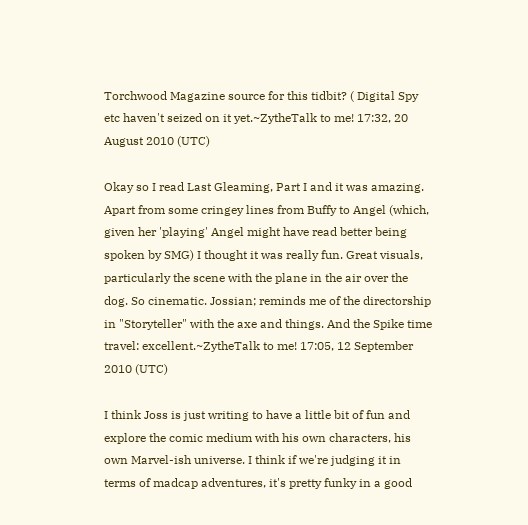Torchwood Magazine source for this tidbit? ( Digital Spy etc haven't seized on it yet.~ZytheTalk to me! 17:32, 20 August 2010 (UTC)

Okay so I read Last Gleaming, Part I and it was amazing. Apart from some cringey lines from Buffy to Angel (which, given her 'playing' Angel might have read better being spoken by SMG) I thought it was really fun. Great visuals, particularly the scene with the plane in the air over the dog. So cinematic. Jossian; reminds me of the directorship in "Storyteller" with the axe and things. And the Spike time travel: excellent.~ZytheTalk to me! 17:05, 12 September 2010 (UTC)

I think Joss is just writing to have a little bit of fun and explore the comic medium with his own characters, his own Marvel-ish universe. I think if we're judging it in terms of madcap adventures, it's pretty funky in a good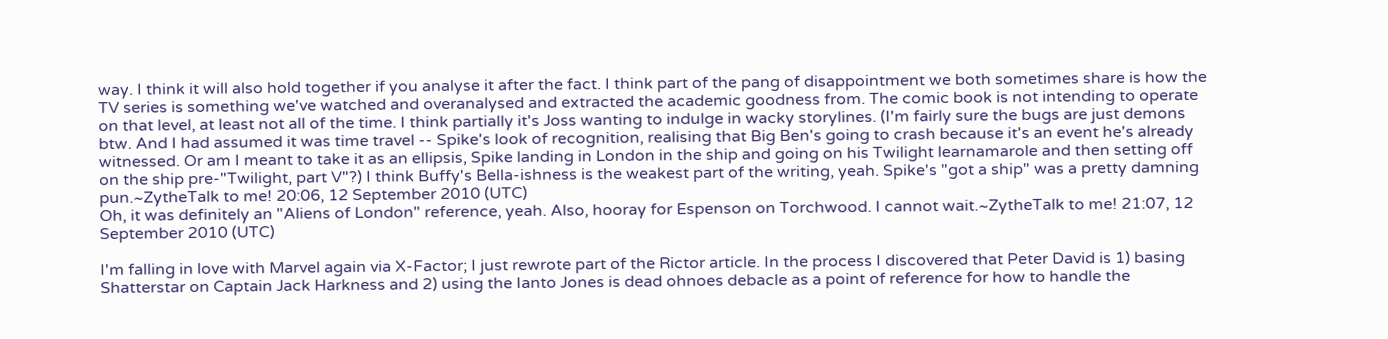way. I think it will also hold together if you analyse it after the fact. I think part of the pang of disappointment we both sometimes share is how the TV series is something we've watched and overanalysed and extracted the academic goodness from. The comic book is not intending to operate on that level, at least not all of the time. I think partially it's Joss wanting to indulge in wacky storylines. (I'm fairly sure the bugs are just demons btw. And I had assumed it was time travel -- Spike's look of recognition, realising that Big Ben's going to crash because it's an event he's already witnessed. Or am I meant to take it as an ellipsis, Spike landing in London in the ship and going on his Twilight learnamarole and then setting off on the ship pre-"Twilight, part V"?) I think Buffy's Bella-ishness is the weakest part of the writing, yeah. Spike's "got a ship" was a pretty damning pun.~ZytheTalk to me! 20:06, 12 September 2010 (UTC)
Oh, it was definitely an "Aliens of London" reference, yeah. Also, hooray for Espenson on Torchwood. I cannot wait.~ZytheTalk to me! 21:07, 12 September 2010 (UTC)

I'm falling in love with Marvel again via X-Factor; I just rewrote part of the Rictor article. In the process I discovered that Peter David is 1) basing Shatterstar on Captain Jack Harkness and 2) using the Ianto Jones is dead ohnoes debacle as a point of reference for how to handle the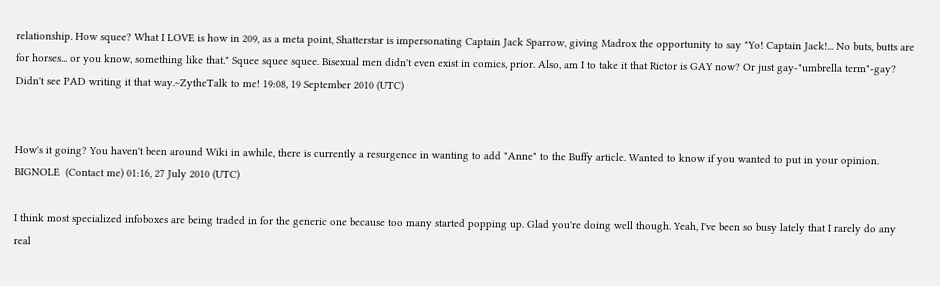relationship. How squee? What I LOVE is how in 209, as a meta point, Shatterstar is impersonating Captain Jack Sparrow, giving Madrox the opportunity to say "Yo! Captain Jack!... No buts, butts are for horses... or you know, something like that." Squee squee squee. Bisexual men didn't even exist in comics, prior. Also, am I to take it that Rictor is GAY now? Or just gay-"umbrella term"-gay? Didn't see PAD writing it that way.~ZytheTalk to me! 19:08, 19 September 2010 (UTC)


How's it going? You haven't been around Wiki in awhile, there is currently a resurgence in wanting to add "Anne" to the Buffy article. Wanted to know if you wanted to put in your opinion.  BIGNOLE  (Contact me) 01:16, 27 July 2010 (UTC)

I think most specialized infoboxes are being traded in for the generic one because too many started popping up. Glad you're doing well though. Yeah, I've been so busy lately that I rarely do any real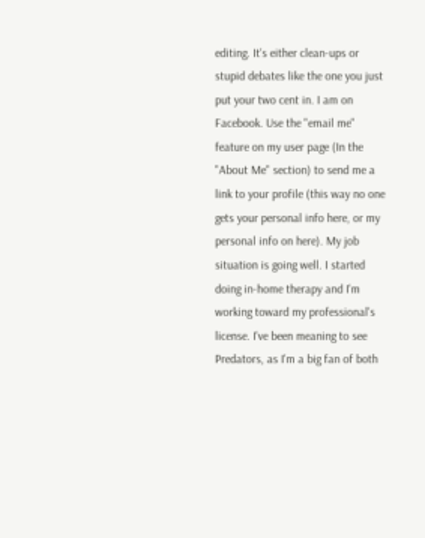editing. It's either clean-ups or stupid debates like the one you just put your two cent in. I am on Facebook. Use the "email me" feature on my user page (In the "About Me" section) to send me a link to your profile (this way no one gets your personal info here, or my personal info on here). My job situation is going well. I started doing in-home therapy and I'm working toward my professional's license. I've been meaning to see Predators, as I'm a big fan of both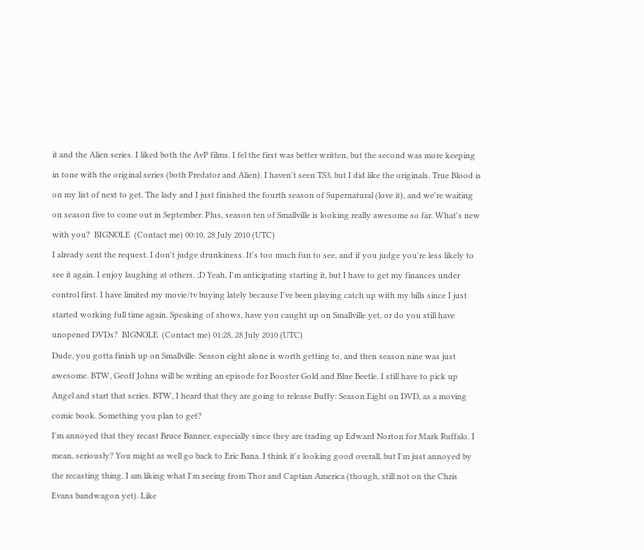it and the Alien series. I liked both the AvP films. I fel the first was better written, but the second was more keeping in tone with the original series (both Predator and Alien). I haven't seen TS3, but I did like the originals. True Blood is on my list of next to get. The lady and I just finished the fourth season of Supernatural (love it), and we're waiting on season five to come out in September. Plus, season ten of Smallville is looking really awesome so far. What's new with you?  BIGNOLE  (Contact me) 00:10, 28 July 2010 (UTC)
I already sent the request. I don't judge drunkiness. It's too much fun to see, and if you judge you're less likely to see it again. I enjoy laughing at others. ;D Yeah, I'm anticipating starting it, but I have to get my finances under control first. I have limited my movie/tv buying lately because I've been playing catch up with my bills since I just started working full time again. Speaking of shows, have you caught up on Smallville yet, or do you still have unopened DVDs?  BIGNOLE  (Contact me) 01:28, 28 July 2010 (UTC)
Dude, you gotta finish up on Smallville. Season eight alone is worth getting to, and then season nine was just awesome. BTW, Geoff Johns will be writing an episode for Booster Gold and Blue Beetle. I still have to pick up Angel and start that series. BTW, I heard that they are going to release Buffy: Season Eight on DVD, as a moving comic book. Something you plan to get?
I'm annoyed that they recast Bruce Banner, especially since they are trading up Edward Norton for Mark Ruffalo. I mean, seriously? You might as well go back to Eric Bana. I think it's looking good overall, but I'm just annoyed by the recasting thing. I am liking what I'm seeing from Thor and Captian America (though, still not on the Chris Evans bandwagon yet). Like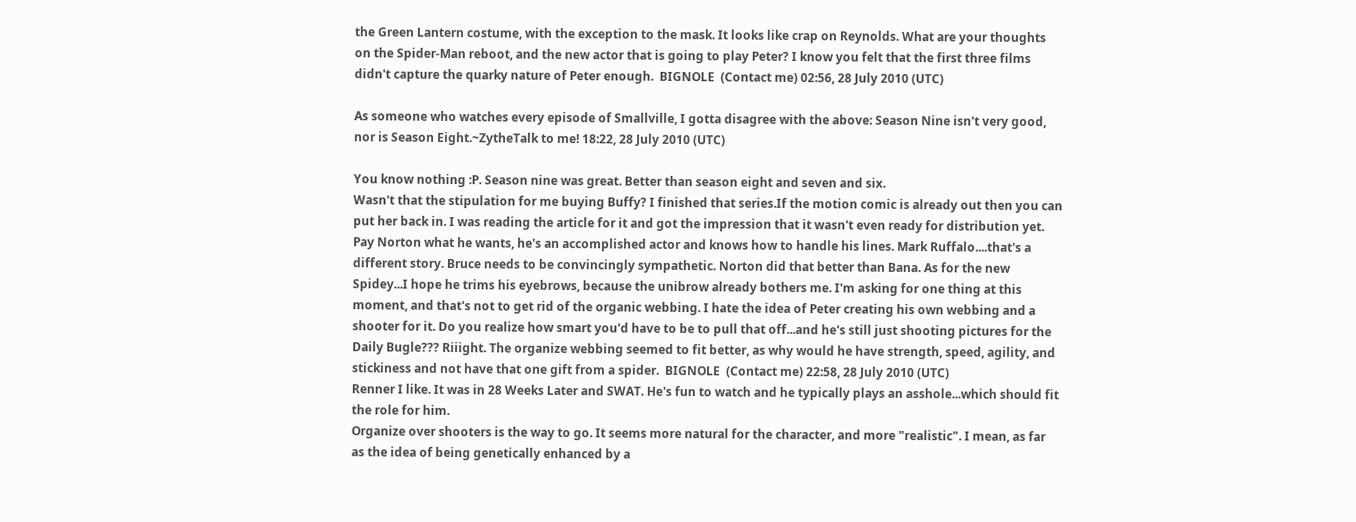the Green Lantern costume, with the exception to the mask. It looks like crap on Reynolds. What are your thoughts on the Spider-Man reboot, and the new actor that is going to play Peter? I know you felt that the first three films didn't capture the quarky nature of Peter enough.  BIGNOLE  (Contact me) 02:56, 28 July 2010 (UTC)

As someone who watches every episode of Smallville, I gotta disagree with the above: Season Nine isn't very good, nor is Season Eight.~ZytheTalk to me! 18:22, 28 July 2010 (UTC)

You know nothing :P. Season nine was great. Better than season eight and seven and six.
Wasn't that the stipulation for me buying Buffy? I finished that series.If the motion comic is already out then you can put her back in. I was reading the article for it and got the impression that it wasn't even ready for distribution yet.
Pay Norton what he wants, he's an accomplished actor and knows how to handle his lines. Mark Ruffalo....that's a different story. Bruce needs to be convincingly sympathetic. Norton did that better than Bana. As for the new Spidey...I hope he trims his eyebrows, because the unibrow already bothers me. I'm asking for one thing at this moment, and that's not to get rid of the organic webbing. I hate the idea of Peter creating his own webbing and a shooter for it. Do you realize how smart you'd have to be to pull that off...and he's still just shooting pictures for the Daily Bugle??? Riiight. The organize webbing seemed to fit better, as why would he have strength, speed, agility, and stickiness and not have that one gift from a spider.  BIGNOLE  (Contact me) 22:58, 28 July 2010 (UTC)
Renner I like. It was in 28 Weeks Later and SWAT. He's fun to watch and he typically plays an asshole...which should fit the role for him.
Organize over shooters is the way to go. It seems more natural for the character, and more "realistic". I mean, as far as the idea of being genetically enhanced by a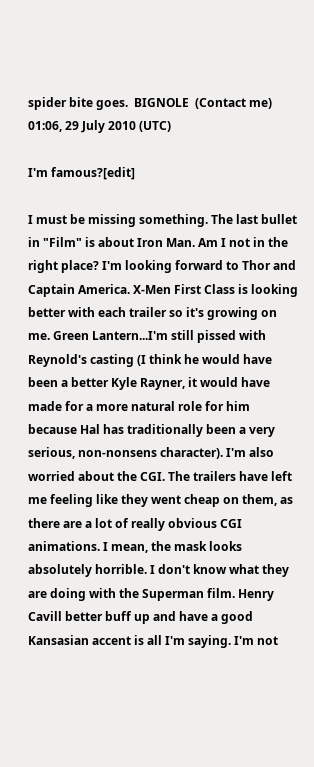spider bite goes.  BIGNOLE  (Contact me) 01:06, 29 July 2010 (UTC)

I'm famous?[edit]

I must be missing something. The last bullet in "Film" is about Iron Man. Am I not in the right place? I'm looking forward to Thor and Captain America. X-Men First Class is looking better with each trailer so it's growing on me. Green Lantern...I'm still pissed with Reynold's casting (I think he would have been a better Kyle Rayner, it would have made for a more natural role for him because Hal has traditionally been a very serious, non-nonsens character). I'm also worried about the CGI. The trailers have left me feeling like they went cheap on them, as there are a lot of really obvious CGI animations. I mean, the mask looks absolutely horrible. I don't know what they are doing with the Superman film. Henry Cavill better buff up and have a good Kansasian accent is all I'm saying. I'm not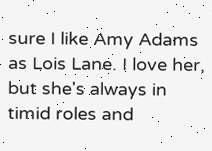sure I like Amy Adams as Lois Lane. I love her, but she's always in timid roles and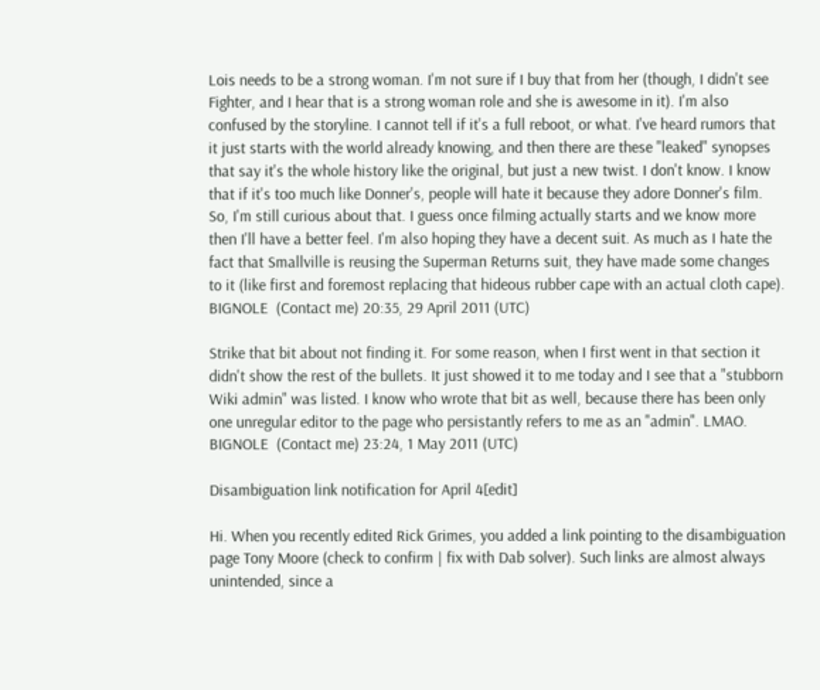Lois needs to be a strong woman. I'm not sure if I buy that from her (though, I didn't see Fighter, and I hear that is a strong woman role and she is awesome in it). I'm also confused by the storyline. I cannot tell if it's a full reboot, or what. I've heard rumors that it just starts with the world already knowing, and then there are these "leaked" synopses that say it's the whole history like the original, but just a new twist. I don't know. I know that if it's too much like Donner's, people will hate it because they adore Donner's film. So, I'm still curious about that. I guess once filming actually starts and we know more then I'll have a better feel. I'm also hoping they have a decent suit. As much as I hate the fact that Smallville is reusing the Superman Returns suit, they have made some changes to it (like first and foremost replacing that hideous rubber cape with an actual cloth cape).  BIGNOLE  (Contact me) 20:35, 29 April 2011 (UTC)

Strike that bit about not finding it. For some reason, when I first went in that section it didn't show the rest of the bullets. It just showed it to me today and I see that a "stubborn Wiki admin" was listed. I know who wrote that bit as well, because there has been only one unregular editor to the page who persistantly refers to me as an "admin". LMAO.  BIGNOLE  (Contact me) 23:24, 1 May 2011 (UTC)

Disambiguation link notification for April 4[edit]

Hi. When you recently edited Rick Grimes, you added a link pointing to the disambiguation page Tony Moore (check to confirm | fix with Dab solver). Such links are almost always unintended, since a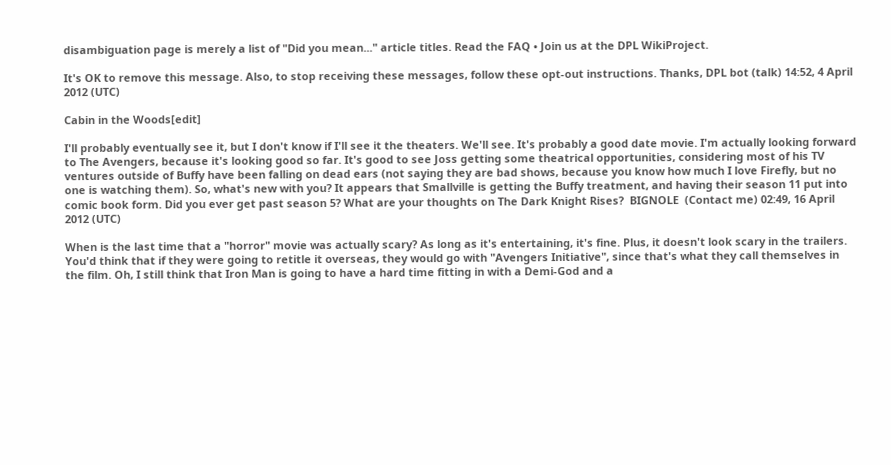disambiguation page is merely a list of "Did you mean..." article titles. Read the FAQ • Join us at the DPL WikiProject.

It's OK to remove this message. Also, to stop receiving these messages, follow these opt-out instructions. Thanks, DPL bot (talk) 14:52, 4 April 2012 (UTC)

Cabin in the Woods[edit]

I'll probably eventually see it, but I don't know if I'll see it the theaters. We'll see. It's probably a good date movie. I'm actually looking forward to The Avengers, because it's looking good so far. It's good to see Joss getting some theatrical opportunities, considering most of his TV ventures outside of Buffy have been falling on dead ears (not saying they are bad shows, because you know how much I love Firefly, but no one is watching them). So, what's new with you? It appears that Smallville is getting the Buffy treatment, and having their season 11 put into comic book form. Did you ever get past season 5? What are your thoughts on The Dark Knight Rises?  BIGNOLE  (Contact me) 02:49, 16 April 2012 (UTC)

When is the last time that a "horror" movie was actually scary? As long as it's entertaining, it's fine. Plus, it doesn't look scary in the trailers. You'd think that if they were going to retitle it overseas, they would go with "Avengers Initiative", since that's what they call themselves in the film. Oh, I still think that Iron Man is going to have a hard time fitting in with a Demi-God and a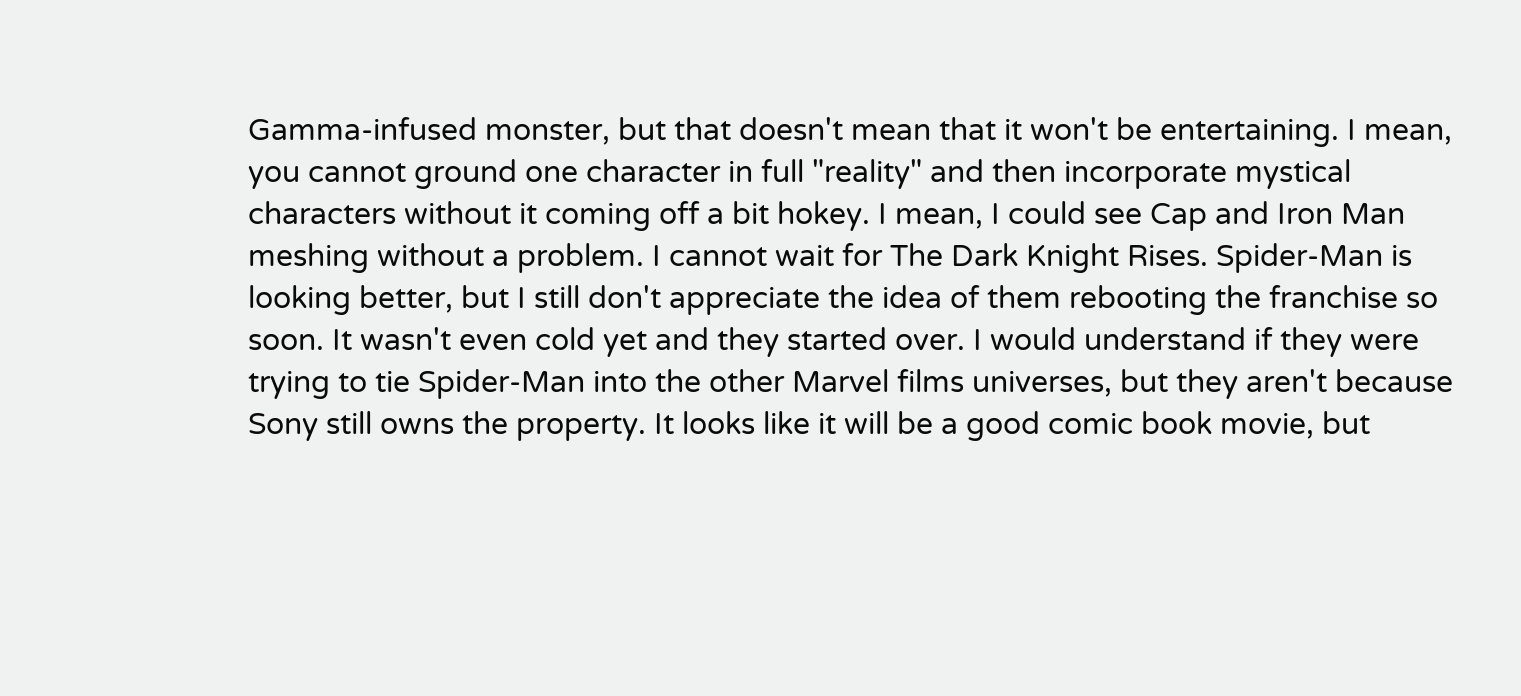Gamma-infused monster, but that doesn't mean that it won't be entertaining. I mean, you cannot ground one character in full "reality" and then incorporate mystical characters without it coming off a bit hokey. I mean, I could see Cap and Iron Man meshing without a problem. I cannot wait for The Dark Knight Rises. Spider-Man is looking better, but I still don't appreciate the idea of them rebooting the franchise so soon. It wasn't even cold yet and they started over. I would understand if they were trying to tie Spider-Man into the other Marvel films universes, but they aren't because Sony still owns the property. It looks like it will be a good comic book movie, but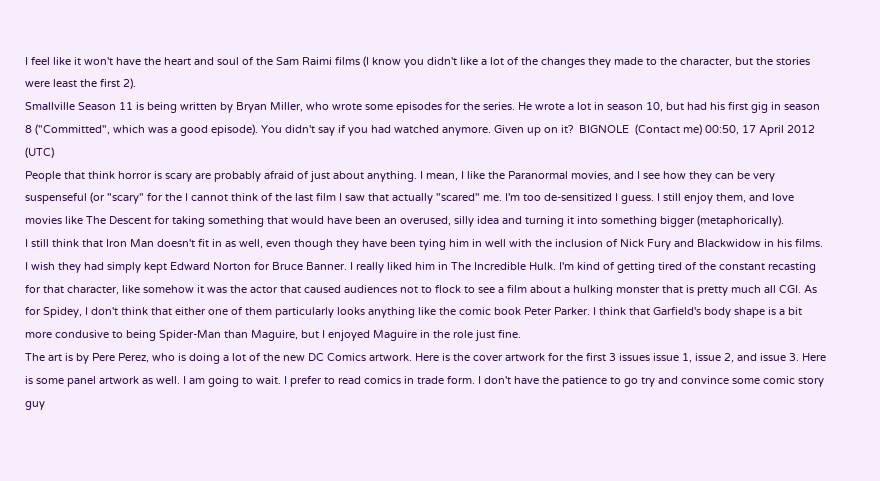I feel like it won't have the heart and soul of the Sam Raimi films (I know you didn't like a lot of the changes they made to the character, but the stories were least the first 2).
Smallville Season 11 is being written by Bryan Miller, who wrote some episodes for the series. He wrote a lot in season 10, but had his first gig in season 8 ("Committed", which was a good episode). You didn't say if you had watched anymore. Given up on it?  BIGNOLE  (Contact me) 00:50, 17 April 2012 (UTC)
People that think horror is scary are probably afraid of just about anything. I mean, I like the Paranormal movies, and I see how they can be very suspenseful (or "scary" for the I cannot think of the last film I saw that actually "scared" me. I'm too de-sensitized I guess. I still enjoy them, and love movies like The Descent for taking something that would have been an overused, silly idea and turning it into something bigger (metaphorically).
I still think that Iron Man doesn't fit in as well, even though they have been tying him in well with the inclusion of Nick Fury and Blackwidow in his films. I wish they had simply kept Edward Norton for Bruce Banner. I really liked him in The Incredible Hulk. I'm kind of getting tired of the constant recasting for that character, like somehow it was the actor that caused audiences not to flock to see a film about a hulking monster that is pretty much all CGI. As for Spidey, I don't think that either one of them particularly looks anything like the comic book Peter Parker. I think that Garfield's body shape is a bit more condusive to being Spider-Man than Maguire, but I enjoyed Maguire in the role just fine.
The art is by Pere Perez, who is doing a lot of the new DC Comics artwork. Here is the cover artwork for the first 3 issues issue 1, issue 2, and issue 3. Here is some panel artwork as well. I am going to wait. I prefer to read comics in trade form. I don't have the patience to go try and convince some comic story guy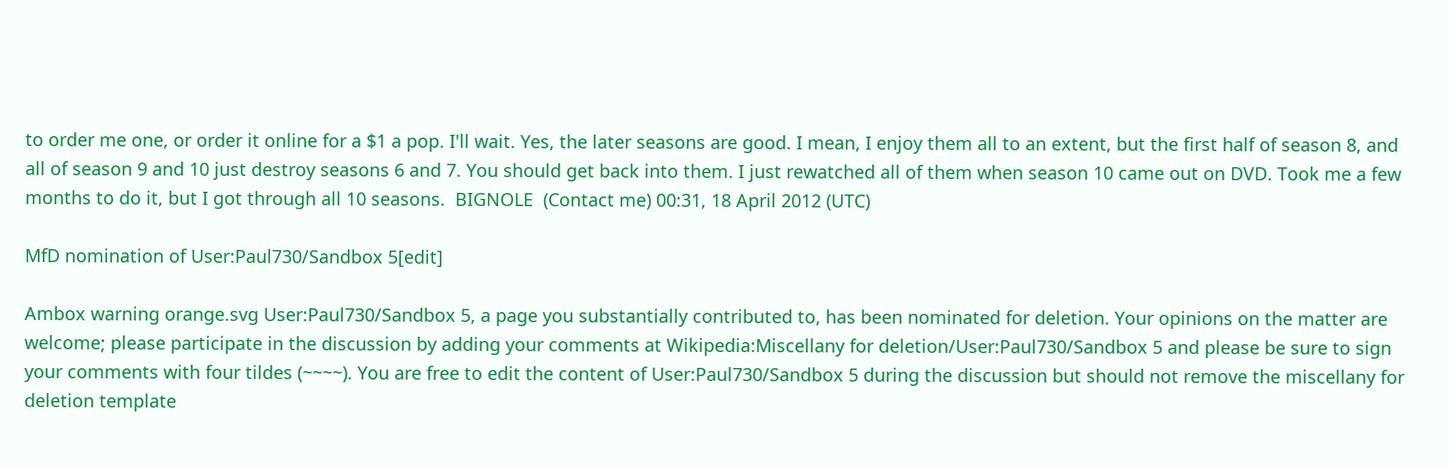to order me one, or order it online for a $1 a pop. I'll wait. Yes, the later seasons are good. I mean, I enjoy them all to an extent, but the first half of season 8, and all of season 9 and 10 just destroy seasons 6 and 7. You should get back into them. I just rewatched all of them when season 10 came out on DVD. Took me a few months to do it, but I got through all 10 seasons.  BIGNOLE  (Contact me) 00:31, 18 April 2012 (UTC)

MfD nomination of User:Paul730/Sandbox 5[edit]

Ambox warning orange.svg User:Paul730/Sandbox 5, a page you substantially contributed to, has been nominated for deletion. Your opinions on the matter are welcome; please participate in the discussion by adding your comments at Wikipedia:Miscellany for deletion/User:Paul730/Sandbox 5 and please be sure to sign your comments with four tildes (~~~~). You are free to edit the content of User:Paul730/Sandbox 5 during the discussion but should not remove the miscellany for deletion template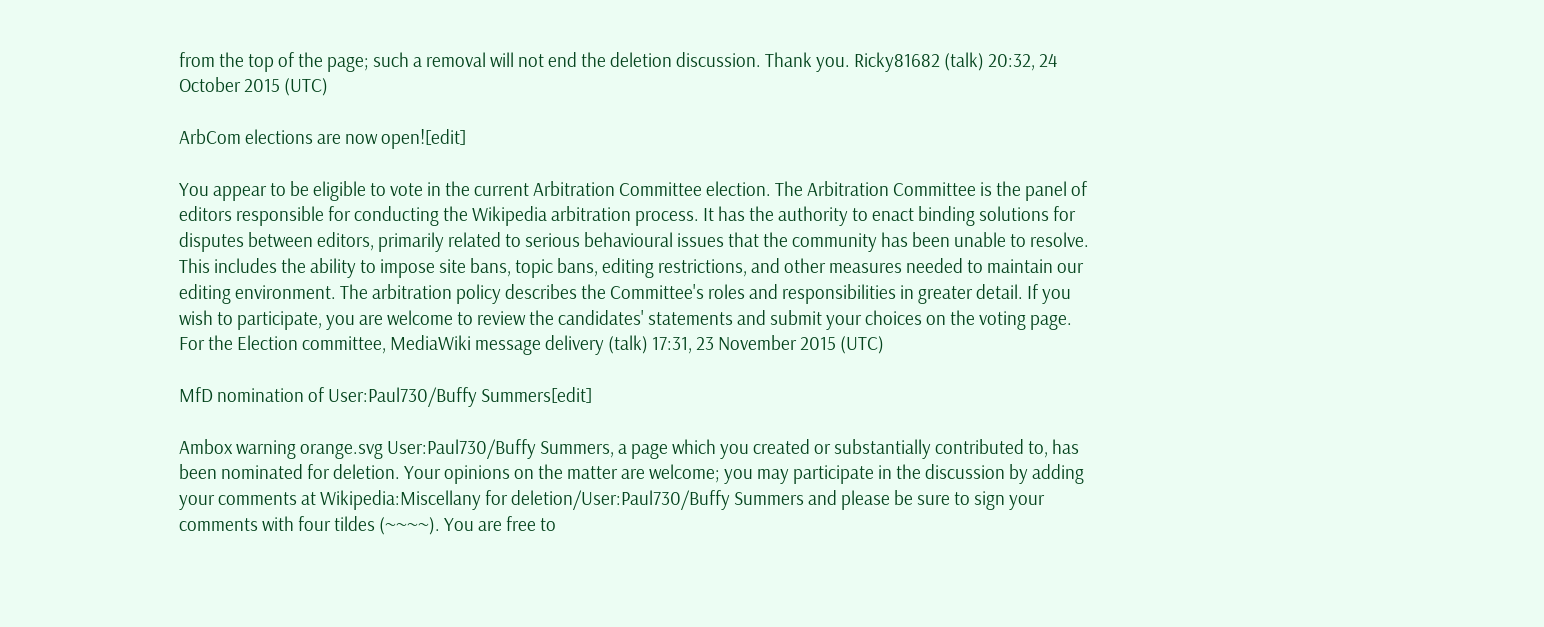from the top of the page; such a removal will not end the deletion discussion. Thank you. Ricky81682 (talk) 20:32, 24 October 2015 (UTC)

ArbCom elections are now open![edit]

You appear to be eligible to vote in the current Arbitration Committee election. The Arbitration Committee is the panel of editors responsible for conducting the Wikipedia arbitration process. It has the authority to enact binding solutions for disputes between editors, primarily related to serious behavioural issues that the community has been unable to resolve. This includes the ability to impose site bans, topic bans, editing restrictions, and other measures needed to maintain our editing environment. The arbitration policy describes the Committee's roles and responsibilities in greater detail. If you wish to participate, you are welcome to review the candidates' statements and submit your choices on the voting page. For the Election committee, MediaWiki message delivery (talk) 17:31, 23 November 2015 (UTC)

MfD nomination of User:Paul730/Buffy Summers[edit]

Ambox warning orange.svg User:Paul730/Buffy Summers, a page which you created or substantially contributed to, has been nominated for deletion. Your opinions on the matter are welcome; you may participate in the discussion by adding your comments at Wikipedia:Miscellany for deletion/User:Paul730/Buffy Summers and please be sure to sign your comments with four tildes (~~~~). You are free to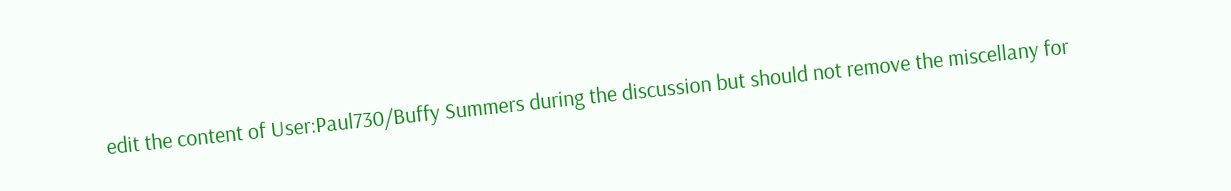edit the content of User:Paul730/Buffy Summers during the discussion but should not remove the miscellany for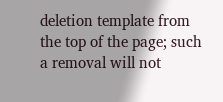deletion template from the top of the page; such a removal will not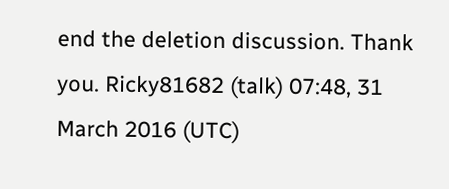end the deletion discussion. Thank you. Ricky81682 (talk) 07:48, 31 March 2016 (UTC)